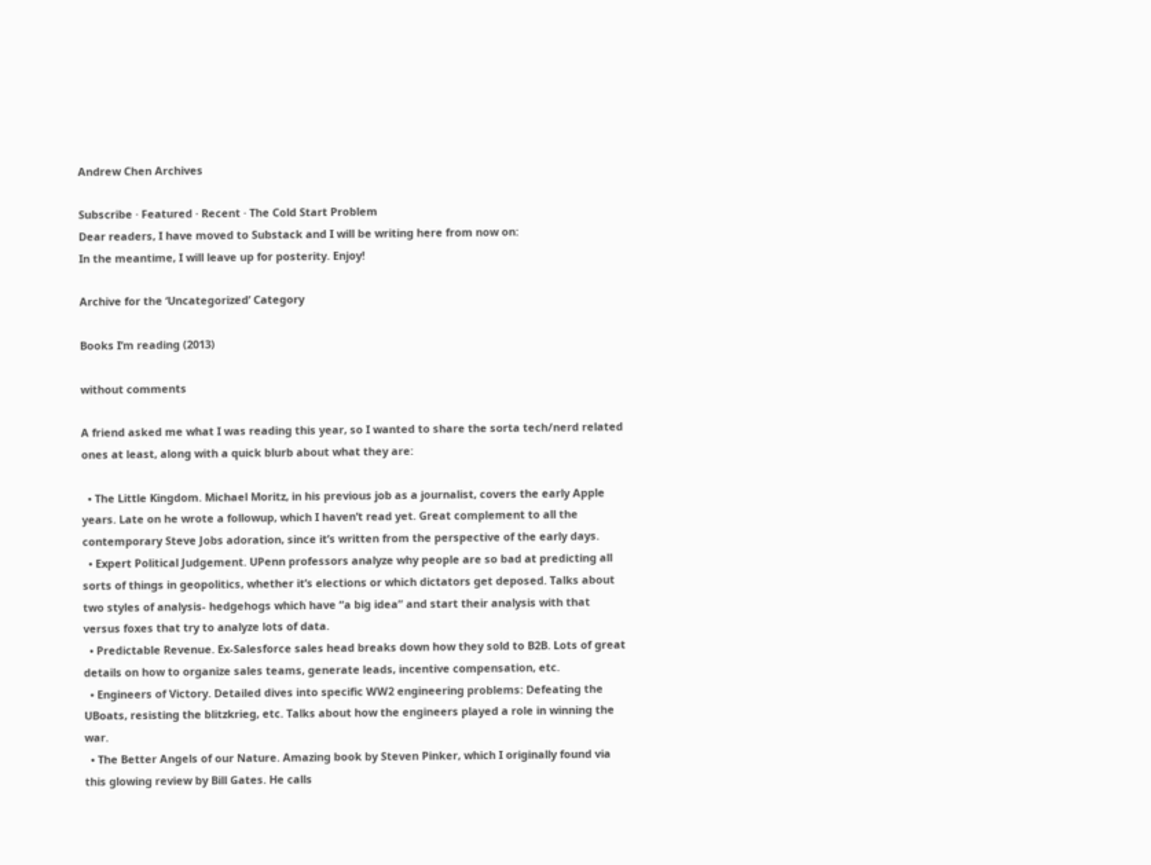Andrew Chen Archives

Subscribe · Featured · Recent · The Cold Start Problem
Dear readers, I have moved to Substack and I will be writing here from now on:
In the meantime, I will leave up for posterity. Enjoy!

Archive for the ‘Uncategorized’ Category

Books I’m reading (2013)

without comments

A friend asked me what I was reading this year, so I wanted to share the sorta tech/nerd related ones at least, along with a quick blurb about what they are:

  • The Little Kingdom. Michael Moritz, in his previous job as a journalist, covers the early Apple years. Late on he wrote a followup, which I haven’t read yet. Great complement to all the contemporary Steve Jobs adoration, since it’s written from the perspective of the early days.
  • Expert Political Judgement. UPenn professors analyze why people are so bad at predicting all sorts of things in geopolitics, whether it’s elections or which dictators get deposed. Talks about two styles of analysis- hedgehogs which have “a big idea” and start their analysis with that versus foxes that try to analyze lots of data.
  • Predictable Revenue. Ex-Salesforce sales head breaks down how they sold to B2B. Lots of great details on how to organize sales teams, generate leads, incentive compensation, etc.
  • Engineers of Victory. Detailed dives into specific WW2 engineering problems: Defeating the UBoats, resisting the blitzkrieg, etc. Talks about how the engineers played a role in winning the war.
  • The Better Angels of our Nature. Amazing book by Steven Pinker, which I originally found via this glowing review by Bill Gates. He calls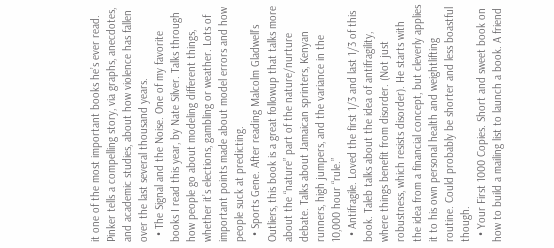it one of the most important books he’s ever read. Pinker tells a compelling story, via graphs, anecdotes, and academic studies, about how violence has fallen over the last several thousand years.
  • The Signal and the Noise. One of my favorite books I read this year, by Nate Silver. Talks through how people go about modeling different things, whether it’s elections, gambling or weather. Lots of important points made about model errors and how people suck at predicting.
  • Sports Gene. After reading Malcolm Gladwell’s Outliers, this book is a great followup that talks more about the “nature” part of the nature/nurture debate. Talks about Jamaican sprinters, Kenyan runners, high jumpers, and the variance in the 10,000 hour “rule.”
  • Antifragile. Loved the first 1/3 and last 1/3 of this book. Taleb talks about the idea of antifragility, where things benefit from disorder. (Not just robustness, which resists disorder). He starts with the idea from a financial concept, but cleverly applies it to his own personal health and weightlifting routine. Could probably be shorter and less boastful though.
  • Your First 1000 Copies. Short and sweet book on how to build a mailing list to launch a book. A friend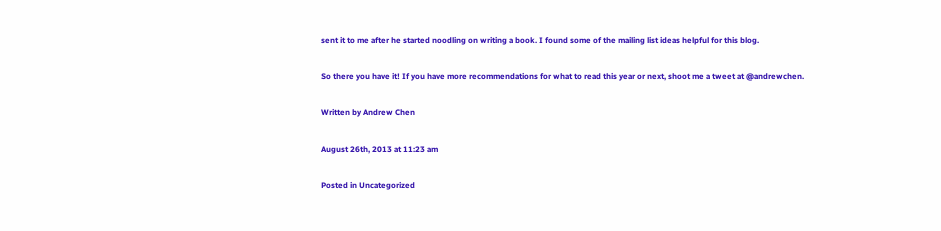sent it to me after he started noodling on writing a book. I found some of the mailing list ideas helpful for this blog.

So there you have it! If you have more recommendations for what to read this year or next, shoot me a tweet at @andrewchen.

Written by Andrew Chen

August 26th, 2013 at 11:23 am

Posted in Uncategorized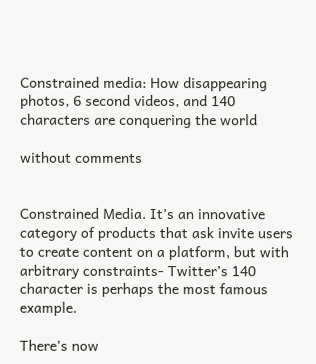Constrained media: How disappearing photos, 6 second videos, and 140 characters are conquering the world

without comments


Constrained Media. It’s an innovative category of products that ask invite users to create content on a platform, but with arbitrary constraints- Twitter’s 140 character is perhaps the most famous example.

There’s now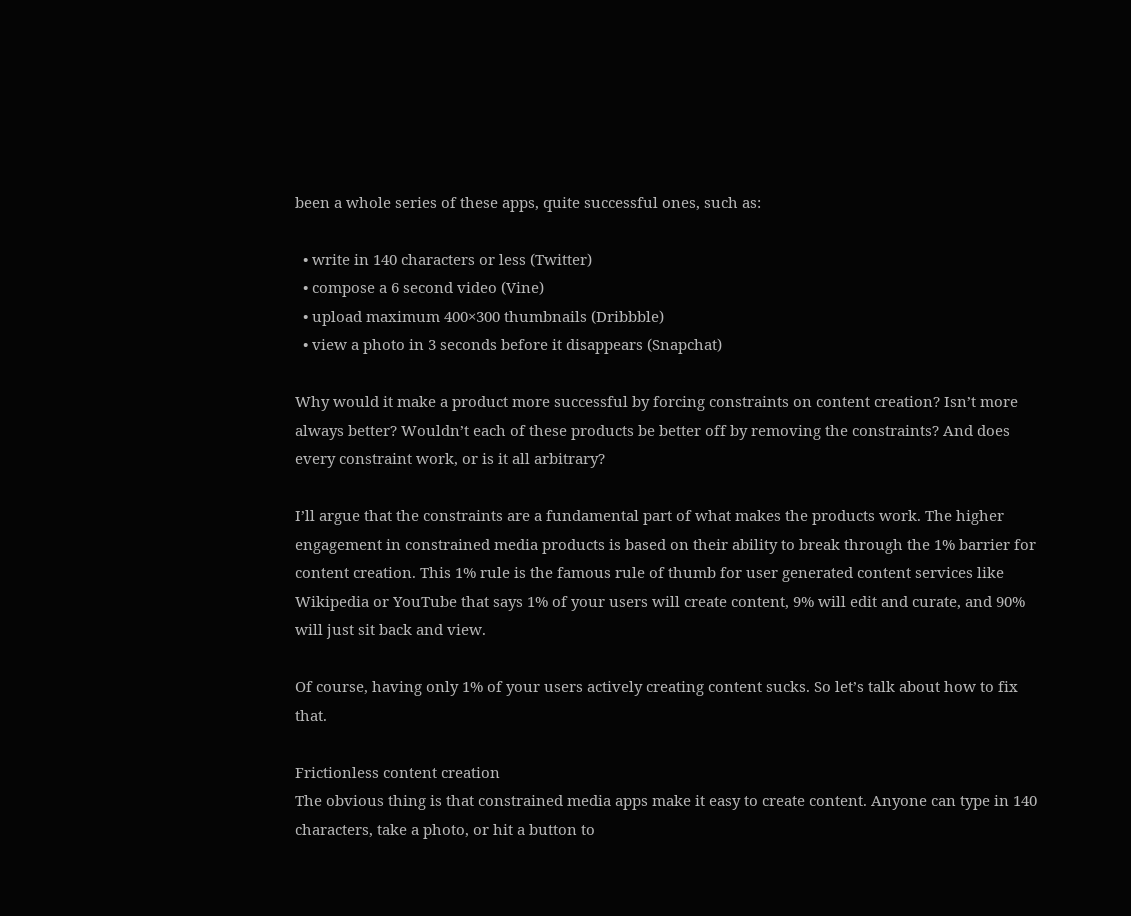been a whole series of these apps, quite successful ones, such as:

  • write in 140 characters or less (Twitter)
  • compose a 6 second video (Vine)
  • upload maximum 400×300 thumbnails (Dribbble)
  • view a photo in 3 seconds before it disappears (Snapchat)

Why would it make a product more successful by forcing constraints on content creation? Isn’t more always better? Wouldn’t each of these products be better off by removing the constraints? And does every constraint work, or is it all arbitrary?

I’ll argue that the constraints are a fundamental part of what makes the products work. The higher engagement in constrained media products is based on their ability to break through the 1% barrier for content creation. This 1% rule is the famous rule of thumb for user generated content services like Wikipedia or YouTube that says 1% of your users will create content, 9% will edit and curate, and 90% will just sit back and view.

Of course, having only 1% of your users actively creating content sucks. So let’s talk about how to fix that.

Frictionless content creation
The obvious thing is that constrained media apps make it easy to create content. Anyone can type in 140 characters, take a photo, or hit a button to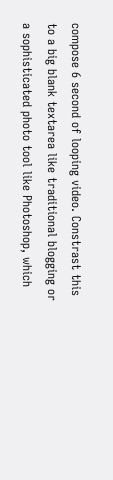compose 6 second of looping video. Constrast this to a big blank textarea like traditional blogging or a sophisticated photo tool like Photoshop, which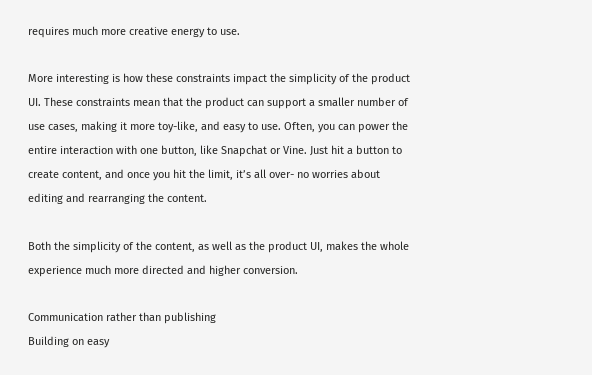requires much more creative energy to use.

More interesting is how these constraints impact the simplicity of the product UI. These constraints mean that the product can support a smaller number of use cases, making it more toy-like, and easy to use. Often, you can power the entire interaction with one button, like Snapchat or Vine. Just hit a button to create content, and once you hit the limit, it’s all over- no worries about editing and rearranging the content.

Both the simplicity of the content, as well as the product UI, makes the whole experience much more directed and higher conversion.

Communication rather than publishing
Building on easy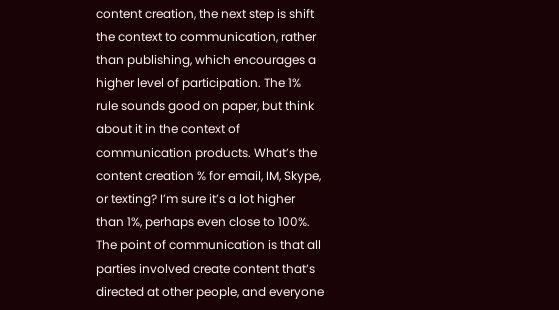content creation, the next step is shift the context to communication, rather than publishing, which encourages a higher level of participation. The 1% rule sounds good on paper, but think about it in the context of communication products. What’s the content creation % for email, IM, Skype, or texting? I’m sure it’s a lot higher than 1%, perhaps even close to 100%. The point of communication is that all parties involved create content that’s directed at other people, and everyone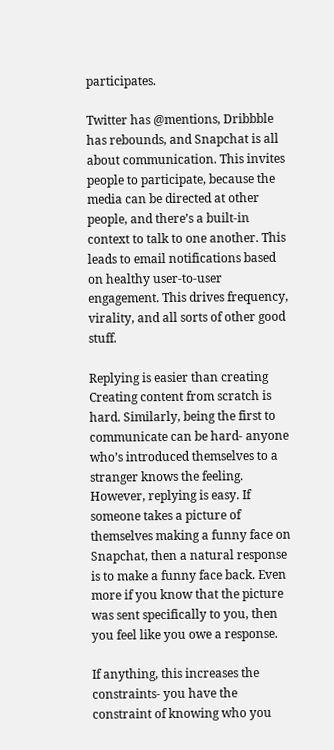participates.

Twitter has @mentions, Dribbble has rebounds, and Snapchat is all about communication. This invites people to participate, because the media can be directed at other people, and there’s a built-in context to talk to one another. This leads to email notifications based on healthy user-to-user engagement. This drives frequency, virality, and all sorts of other good stuff.

Replying is easier than creating
Creating content from scratch is hard. Similarly, being the first to communicate can be hard- anyone who’s introduced themselves to a stranger knows the feeling. However, replying is easy. If someone takes a picture of themselves making a funny face on Snapchat, then a natural response is to make a funny face back. Even more if you know that the picture was sent specifically to you, then you feel like you owe a response.

If anything, this increases the constraints- you have the constraint of knowing who you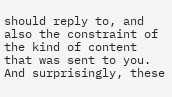should reply to, and also the constraint of the kind of content that was sent to you. And surprisingly, these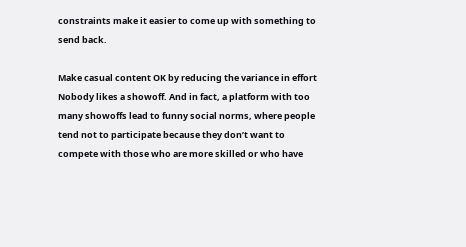constraints make it easier to come up with something to send back.

Make casual content OK by reducing the variance in effort
Nobody likes a showoff. And in fact, a platform with too many showoffs lead to funny social norms, where people tend not to participate because they don’t want to compete with those who are more skilled or who have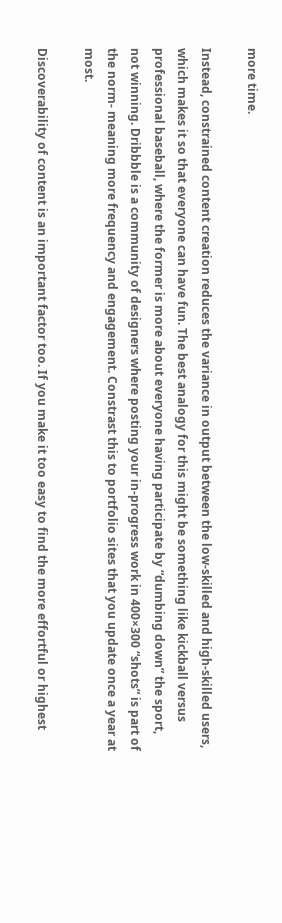more time.

Instead, constrained content creation reduces the variance in output between the low-skilled and high-skilled users, which makes it so that everyone can have fun. The best analogy for this might be something like kickball versus professional baseball, where the former is more about everyone having participate by “dumbing down” the sport, not winning. Dribbble is a community of designers where posting your in-progress work in 400×300 “shots” is part of the norm- meaning more frequency and engagement. Constrast this to portfolio sites that you update once a year at most.

Discoverability of content is an important factor too. If you make it too easy to find the more effortful or highest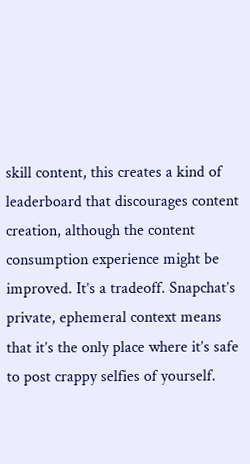skill content, this creates a kind of leaderboard that discourages content creation, although the content consumption experience might be improved. It’s a tradeoff. Snapchat’s private, ephemeral context means that it’s the only place where it’s safe to post crappy selfies of yourself.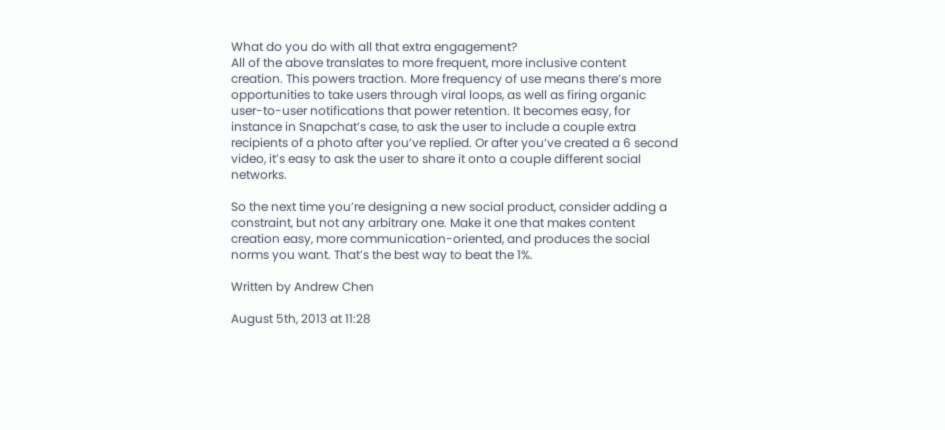What do you do with all that extra engagement?
All of the above translates to more frequent, more inclusive content creation. This powers traction. More frequency of use means there’s more opportunities to take users through viral loops, as well as firing organic user-to-user notifications that power retention. It becomes easy, for instance in Snapchat’s case, to ask the user to include a couple extra recipients of a photo after you’ve replied. Or after you’ve created a 6 second video, it’s easy to ask the user to share it onto a couple different social networks.

So the next time you’re designing a new social product, consider adding a constraint, but not any arbitrary one. Make it one that makes content creation easy, more communication-oriented, and produces the social norms you want. That’s the best way to beat the 1%.

Written by Andrew Chen

August 5th, 2013 at 11:28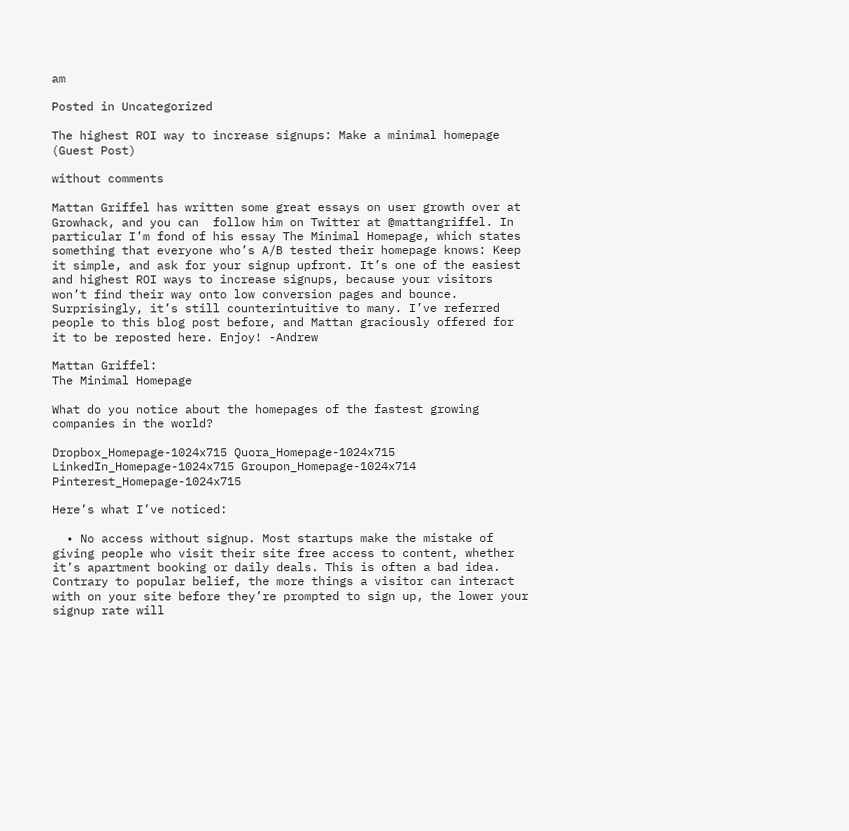am

Posted in Uncategorized

The highest ROI way to increase signups: Make a minimal homepage (Guest Post)

without comments

Mattan Griffel has written some great essays on user growth over at Growhack, and you can  follow him on Twitter at @mattangriffel. In particular I’m fond of his essay The Minimal Homepage, which states something that everyone who’s A/B tested their homepage knows: Keep it simple, and ask for your signup upfront. It’s one of the easiest and highest ROI ways to increase signups, because your visitors won’t find their way onto low conversion pages and bounce. Surprisingly, it’s still counterintuitive to many. I’ve referred people to this blog post before, and Mattan graciously offered for it to be reposted here. Enjoy! -Andrew

Mattan Griffel:
The Minimal Homepage

What do you notice about the homepages of the fastest growing companies in the world?

Dropbox_Homepage-1024x715 Quora_Homepage-1024x715 LinkedIn_Homepage-1024x715 Groupon_Homepage-1024x714 Pinterest_Homepage-1024x715

Here’s what I’ve noticed:

  • No access without signup. Most startups make the mistake of giving people who visit their site free access to content, whether it’s apartment booking or daily deals. This is often a bad idea. Contrary to popular belief, the more things a visitor can interact with on your site before they’re prompted to sign up, the lower your signup rate will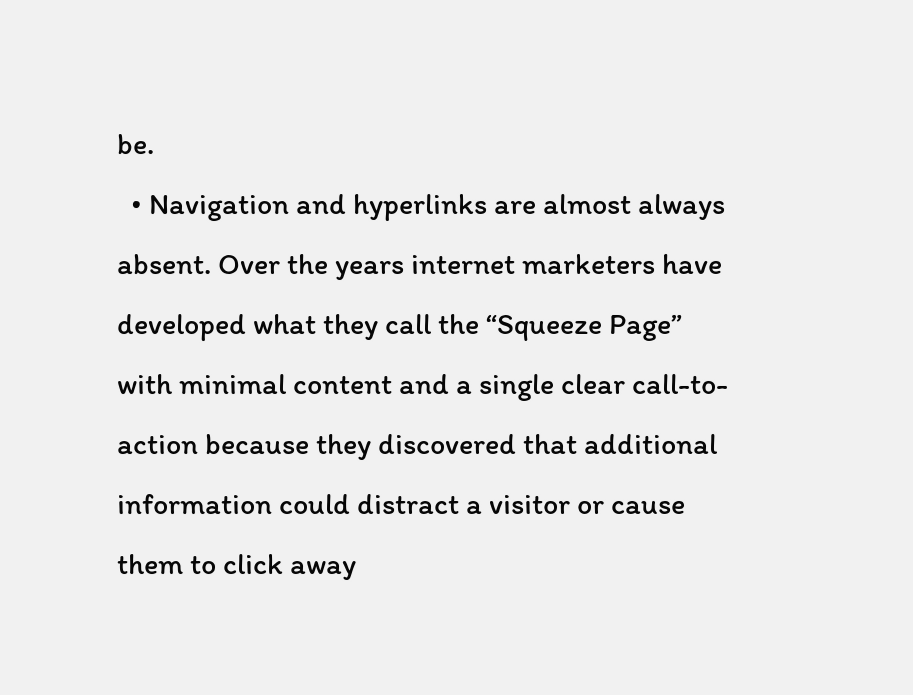be.
  • Navigation and hyperlinks are almost always absent. Over the years internet marketers have developed what they call the “Squeeze Page” with minimal content and a single clear call-to-action because they discovered that additional information could distract a visitor or cause them to click away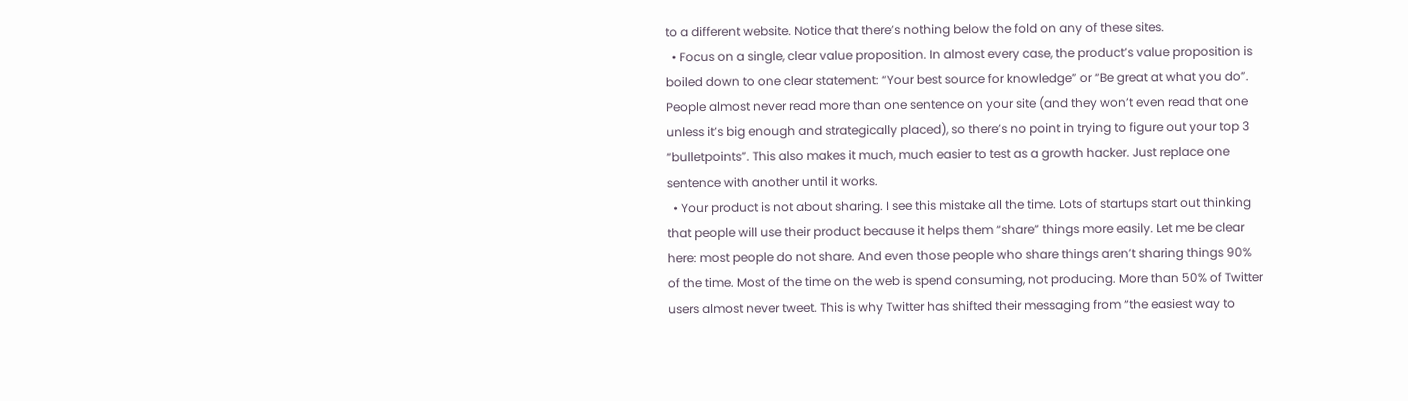to a different website. Notice that there’s nothing below the fold on any of these sites.
  • Focus on a single, clear value proposition. In almost every case, the product’s value proposition is boiled down to one clear statement: “Your best source for knowledge” or “Be great at what you do”. People almost never read more than one sentence on your site (and they won’t even read that one unless it’s big enough and strategically placed), so there’s no point in trying to figure out your top 3 “bulletpoints”. This also makes it much, much easier to test as a growth hacker. Just replace one sentence with another until it works.
  • Your product is not about sharing. I see this mistake all the time. Lots of startups start out thinking that people will use their product because it helps them “share” things more easily. Let me be clear here: most people do not share. And even those people who share things aren’t sharing things 90% of the time. Most of the time on the web is spend consuming, not producing. More than 50% of Twitter users almost never tweet. This is why Twitter has shifted their messaging from “the easiest way to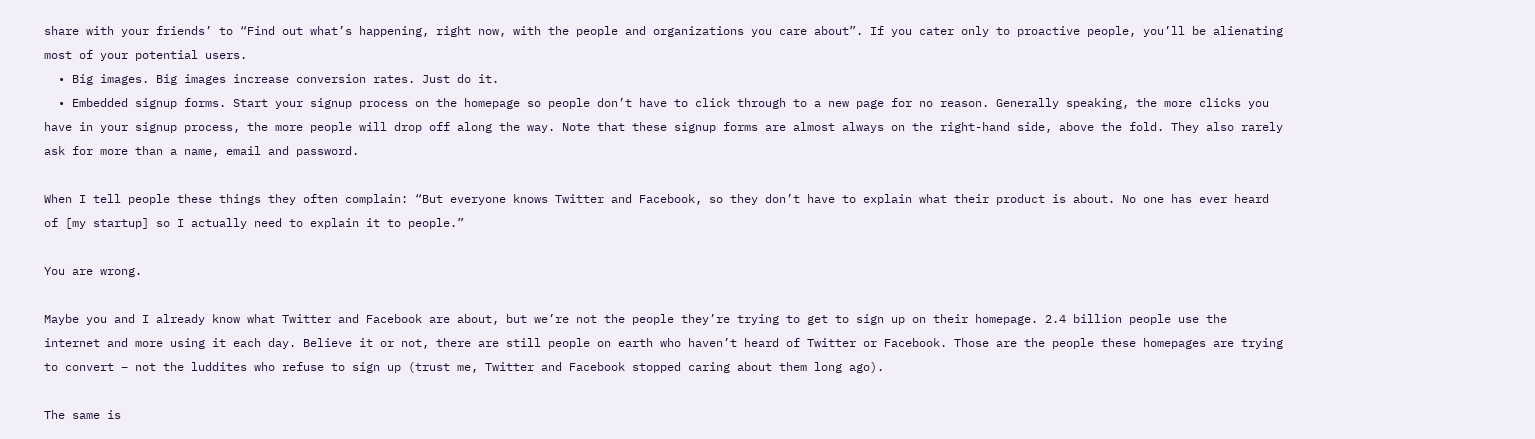share with your friends’ to “Find out what’s happening, right now, with the people and organizations you care about”. If you cater only to proactive people, you’ll be alienating most of your potential users.
  • Big images. Big images increase conversion rates. Just do it.
  • Embedded signup forms. Start your signup process on the homepage so people don’t have to click through to a new page for no reason. Generally speaking, the more clicks you have in your signup process, the more people will drop off along the way. Note that these signup forms are almost always on the right-hand side, above the fold. They also rarely ask for more than a name, email and password.

When I tell people these things they often complain: “But everyone knows Twitter and Facebook, so they don’t have to explain what their product is about. No one has ever heard of [my startup] so I actually need to explain it to people.”

You are wrong.

Maybe you and I already know what Twitter and Facebook are about, but we’re not the people they’re trying to get to sign up on their homepage. 2.4 billion people use the internet and more using it each day. Believe it or not, there are still people on earth who haven’t heard of Twitter or Facebook. Those are the people these homepages are trying to convert – not the luddites who refuse to sign up (trust me, Twitter and Facebook stopped caring about them long ago).

The same is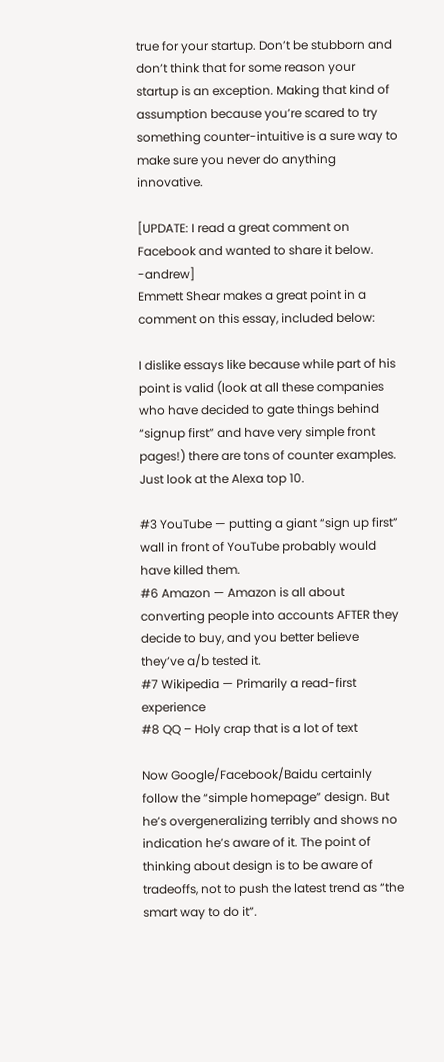true for your startup. Don’t be stubborn and don’t think that for some reason your startup is an exception. Making that kind of assumption because you’re scared to try something counter-intuitive is a sure way to make sure you never do anything innovative.

[UPDATE: I read a great comment on Facebook and wanted to share it below. -andrew]
Emmett Shear makes a great point in a comment on this essay, included below:

I dislike essays like because while part of his point is valid (look at all these companies who have decided to gate things behind “signup first” and have very simple front pages!) there are tons of counter examples. Just look at the Alexa top 10.

#3 YouTube — putting a giant “sign up first” wall in front of YouTube probably would have killed them.
#6 Amazon — Amazon is all about converting people into accounts AFTER they decide to buy, and you better believe they’ve a/b tested it.
#7 Wikipedia — Primarily a read-first experience
#8 QQ – Holy crap that is a lot of text

Now Google/Facebook/Baidu certainly follow the “simple homepage” design. But he’s overgeneralizing terribly and shows no indication he’s aware of it. The point of thinking about design is to be aware of tradeoffs, not to push the latest trend as “the smart way to do it”.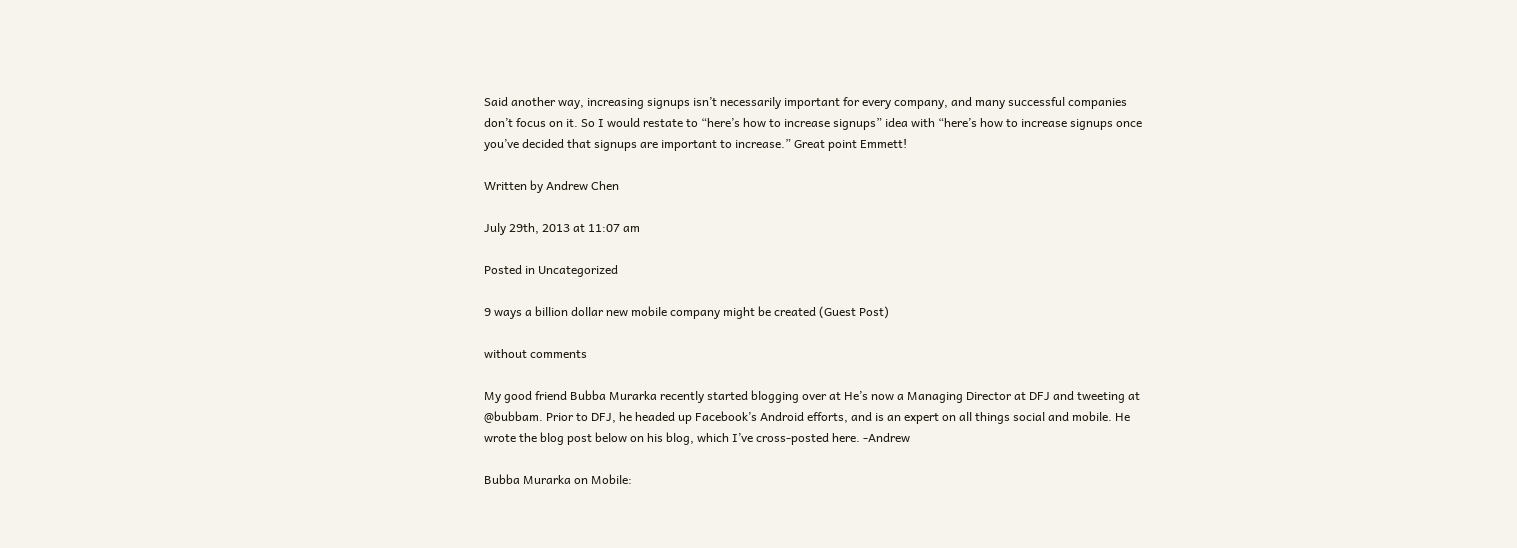Said another way, increasing signups isn’t necessarily important for every company, and many successful companies don’t focus on it. So I would restate to “here’s how to increase signups” idea with “here’s how to increase signups once you’ve decided that signups are important to increase.” Great point Emmett!

Written by Andrew Chen

July 29th, 2013 at 11:07 am

Posted in Uncategorized

9 ways a billion dollar new mobile company might be created (Guest Post)

without comments

My good friend Bubba Murarka recently started blogging over at He’s now a Managing Director at DFJ and tweeting at @bubbam. Prior to DFJ, he headed up Facebook’s Android efforts, and is an expert on all things social and mobile. He wrote the blog post below on his blog, which I’ve cross-posted here. -Andrew

Bubba Murarka on Mobile: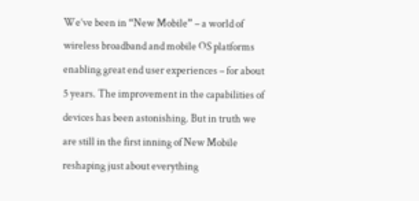We’ve been in “New Mobile” – a world of wireless broadband and mobile OS platforms enabling great end user experiences – for about 5 years. The improvement in the capabilities of devices has been astonishing. But in truth we are still in the first inning of New Mobile reshaping just about everything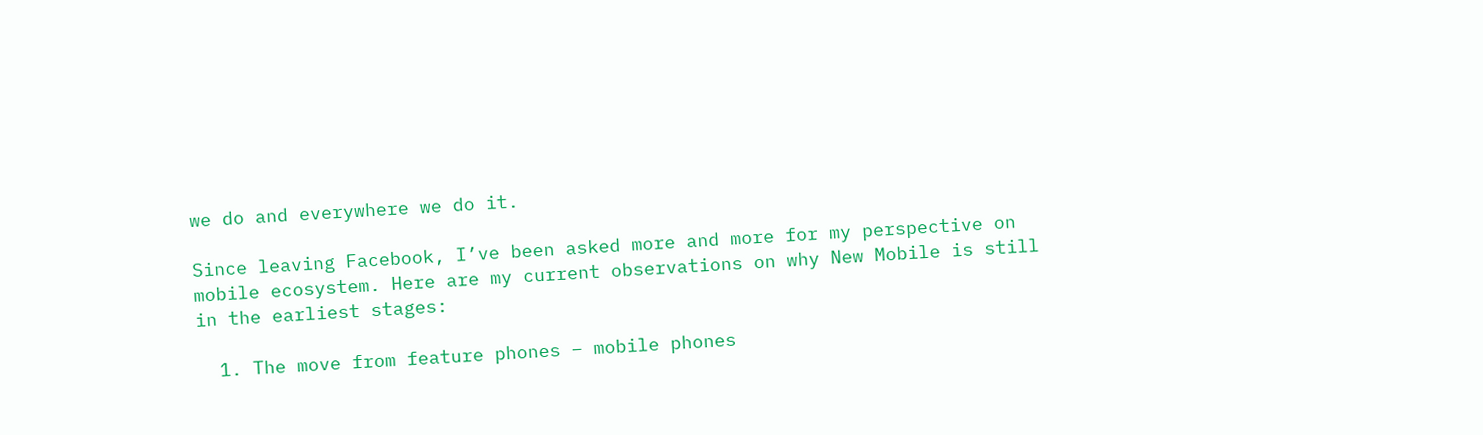we do and everywhere we do it.

Since leaving Facebook, I’ve been asked more and more for my perspective on mobile ecosystem. Here are my current observations on why New Mobile is still in the earliest stages:

  1. The move from feature phones – mobile phones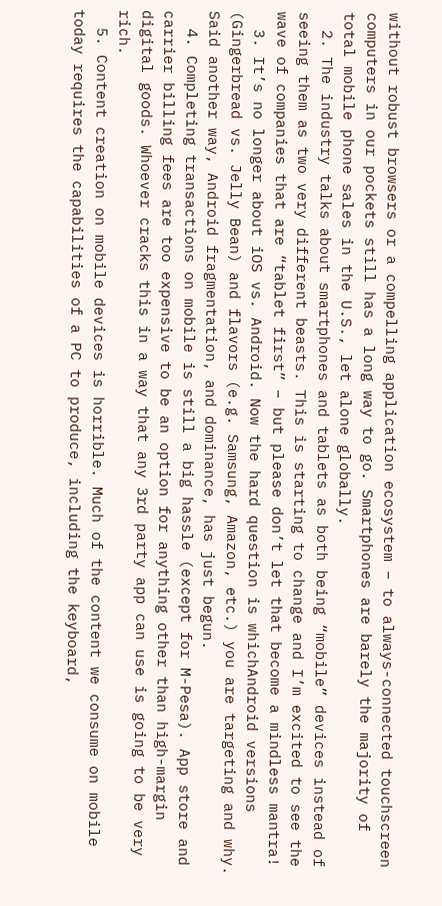without robust browsers or a compelling application ecosystem – to always-connected touchscreen computers in our pockets still has a long way to go. Smartphones are barely the majority of total mobile phone sales in the U.S., let alone globally.
  2. The industry talks about smartphones and tablets as both being “mobile” devices instead of seeing them as two very different beasts. This is starting to change and I’m excited to see the wave of companies that are “tablet first” – but please don’t let that become a mindless mantra!
  3. It’s no longer about iOS vs. Android. Now the hard question is whichAndroid versions (Gingerbread vs. Jelly Bean) and flavors (e.g. Samsung, Amazon, etc.) you are targeting and why. Said another way, Android fragmentation, and dominance, has just begun.
  4. Completing transactions on mobile is still a big hassle (except for M-Pesa). App store and carrier billing fees are too expensive to be an option for anything other than high-margin digital goods. Whoever cracks this in a way that any 3rd party app can use is going to be very rich.
  5. Content creation on mobile devices is horrible. Much of the content we consume on mobile today requires the capabilities of a PC to produce, including the keyboard,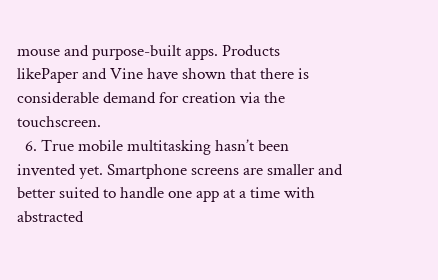mouse and purpose-built apps. Products likePaper and Vine have shown that there is considerable demand for creation via the touchscreen.
  6. True mobile multitasking hasn’t been invented yet. Smartphone screens are smaller and better suited to handle one app at a time with abstracted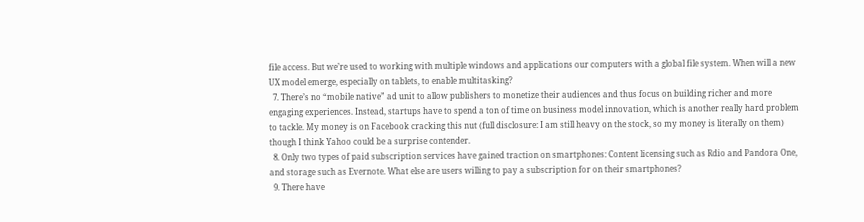file access. But we’re used to working with multiple windows and applications our computers with a global file system. When will a new UX model emerge, especially on tablets, to enable multitasking?
  7. There’s no “mobile native” ad unit to allow publishers to monetize their audiences and thus focus on building richer and more engaging experiences. Instead, startups have to spend a ton of time on business model innovation, which is another really hard problem to tackle. My money is on Facebook cracking this nut (full disclosure: I am still heavy on the stock, so my money is literally on them) though I think Yahoo could be a surprise contender.
  8. Only two types of paid subscription services have gained traction on smartphones: Content licensing such as Rdio and Pandora One, and storage such as Evernote. What else are users willing to pay a subscription for on their smartphones?
  9. There have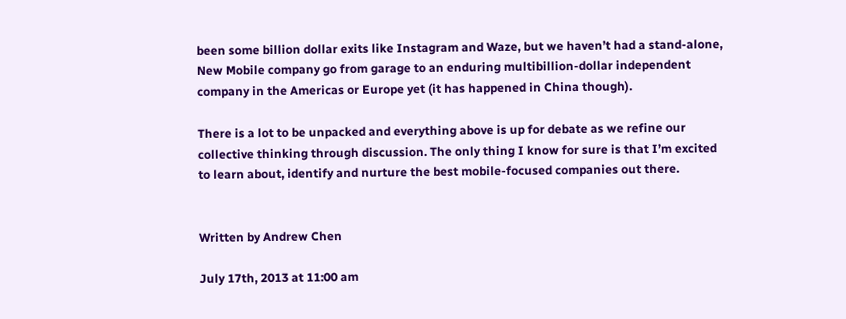been some billion dollar exits like Instagram and Waze, but we haven’t had a stand-alone, New Mobile company go from garage to an enduring multibillion-dollar independent company in the Americas or Europe yet (it has happened in China though).

There is a lot to be unpacked and everything above is up for debate as we refine our collective thinking through discussion. The only thing I know for sure is that I’m excited to learn about, identify and nurture the best mobile-focused companies out there.


Written by Andrew Chen

July 17th, 2013 at 11:00 am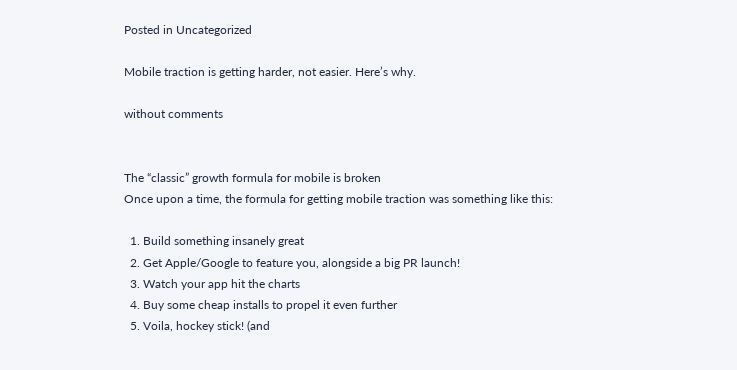Posted in Uncategorized

Mobile traction is getting harder, not easier. Here’s why.

without comments


The “classic” growth formula for mobile is broken
Once upon a time, the formula for getting mobile traction was something like this:

  1. Build something insanely great
  2. Get Apple/Google to feature you, alongside a big PR launch!
  3. Watch your app hit the charts
  4. Buy some cheap installs to propel it even further
  5. Voila, hockey stick! (and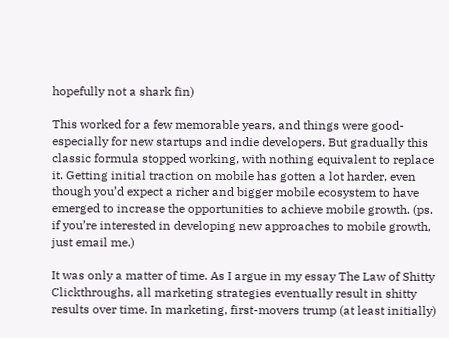hopefully not a shark fin)

This worked for a few memorable years, and things were good- especially for new startups and indie developers. But gradually this classic formula stopped working, with nothing equivalent to replace it. Getting initial traction on mobile has gotten a lot harder, even though you’d expect a richer and bigger mobile ecosystem to have emerged to increase the opportunities to achieve mobile growth. (ps. if you’re interested in developing new approaches to mobile growth, just email me.)

It was only a matter of time. As I argue in my essay The Law of Shitty Clickthroughs, all marketing strategies eventually result in shitty results over time. In marketing, first-movers trump (at least initially)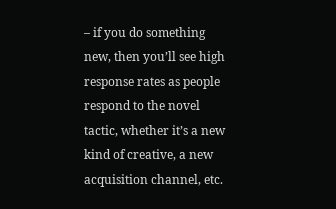– if you do something new, then you’ll see high response rates as people respond to the novel tactic, whether it’s a new kind of creative, a new acquisition channel, etc.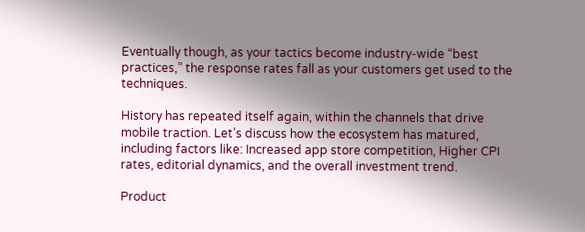Eventually though, as your tactics become industry-wide “best practices,” the response rates fall as your customers get used to the techniques.

History has repeated itself again, within the channels that drive mobile traction. Let’s discuss how the ecosystem has matured, including factors like: Increased app store competition, Higher CPI rates, editorial dynamics, and the overall investment trend.

Product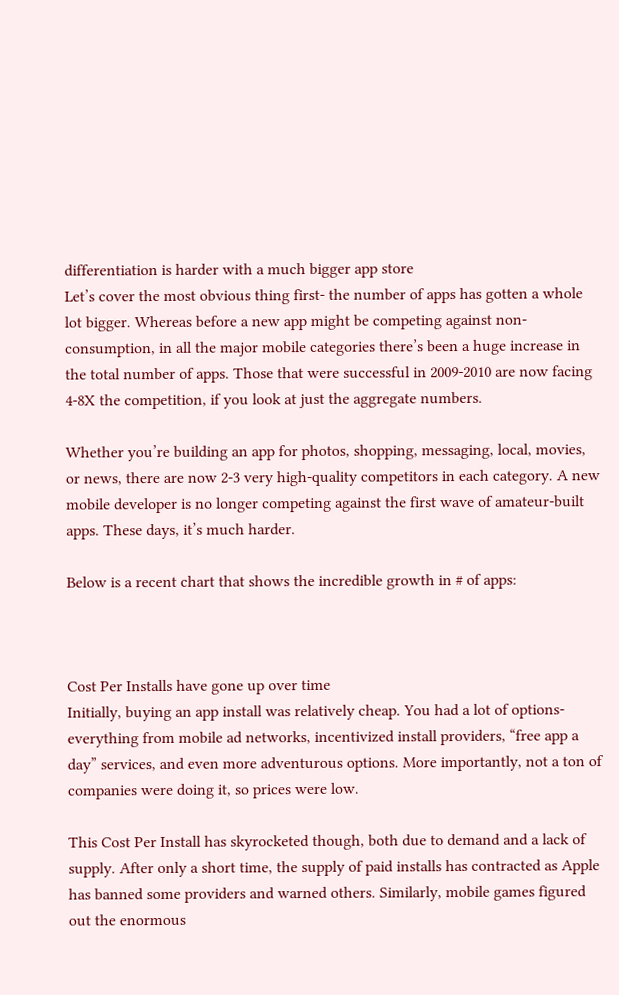differentiation is harder with a much bigger app store
Let’s cover the most obvious thing first- the number of apps has gotten a whole lot bigger. Whereas before a new app might be competing against non-consumption, in all the major mobile categories there’s been a huge increase in the total number of apps. Those that were successful in 2009-2010 are now facing 4-8X the competition, if you look at just the aggregate numbers.

Whether you’re building an app for photos, shopping, messaging, local, movies, or news, there are now 2-3 very high-quality competitors in each category. A new mobile developer is no longer competing against the first wave of amateur-built apps. These days, it’s much harder.

Below is a recent chart that shows the incredible growth in # of apps:



Cost Per Installs have gone up over time
Initially, buying an app install was relatively cheap. You had a lot of options- everything from mobile ad networks, incentivized install providers, “free app a day” services, and even more adventurous options. More importantly, not a ton of companies were doing it, so prices were low.

This Cost Per Install has skyrocketed though, both due to demand and a lack of supply. After only a short time, the supply of paid installs has contracted as Apple has banned some providers and warned others. Similarly, mobile games figured out the enormous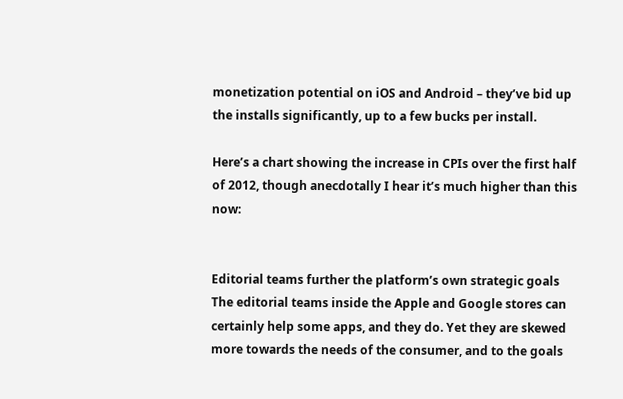monetization potential on iOS and Android – they’ve bid up the installs significantly, up to a few bucks per install.

Here’s a chart showing the increase in CPIs over the first half of 2012, though anecdotally I hear it’s much higher than this now:


Editorial teams further the platform’s own strategic goals
The editorial teams inside the Apple and Google stores can certainly help some apps, and they do. Yet they are skewed more towards the needs of the consumer, and to the goals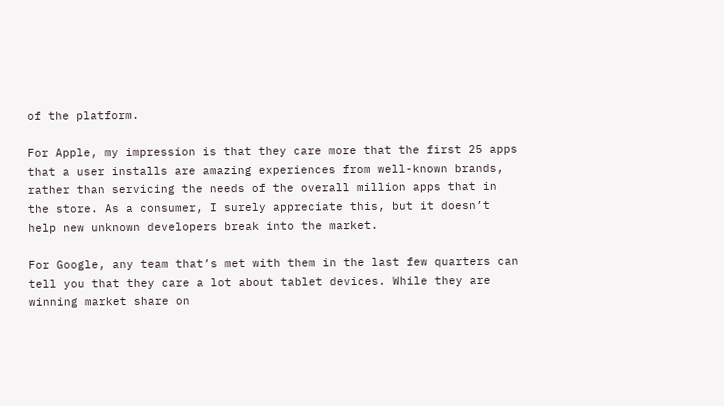of the platform.

For Apple, my impression is that they care more that the first 25 apps that a user installs are amazing experiences from well-known brands, rather than servicing the needs of the overall million apps that in the store. As a consumer, I surely appreciate this, but it doesn’t help new unknown developers break into the market.

For Google, any team that’s met with them in the last few quarters can tell you that they care a lot about tablet devices. While they are winning market share on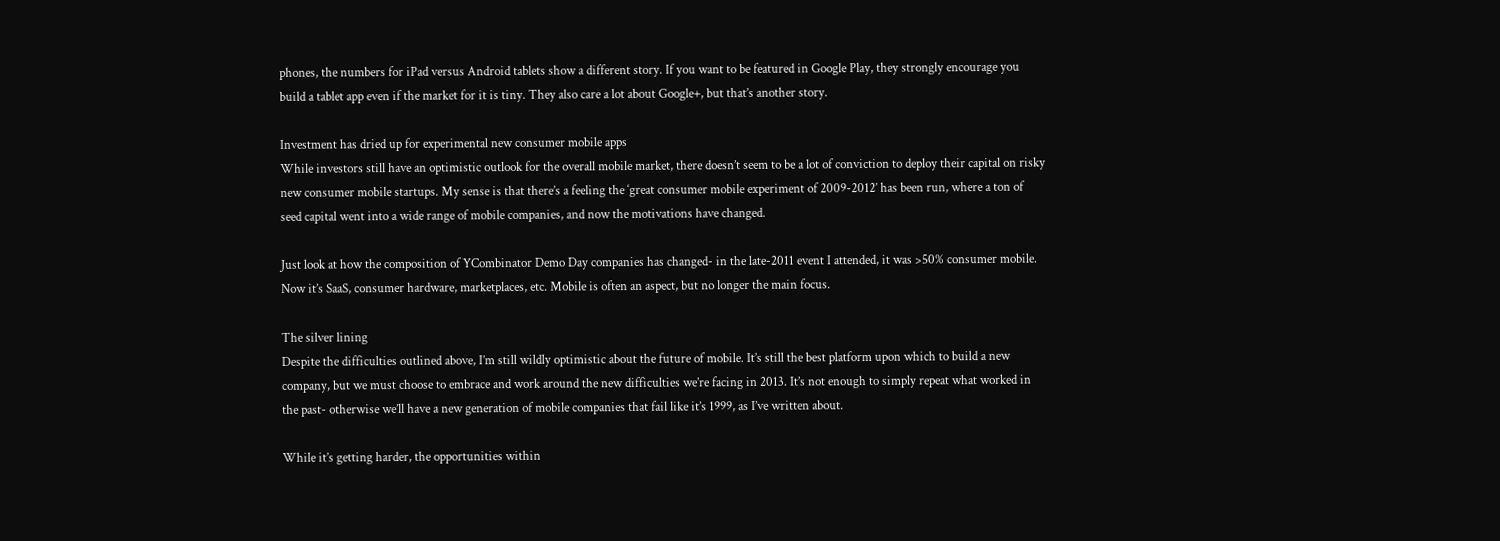phones, the numbers for iPad versus Android tablets show a different story. If you want to be featured in Google Play, they strongly encourage you build a tablet app even if the market for it is tiny. They also care a lot about Google+, but that’s another story.

Investment has dried up for experimental new consumer mobile apps
While investors still have an optimistic outlook for the overall mobile market, there doesn’t seem to be a lot of conviction to deploy their capital on risky new consumer mobile startups. My sense is that there’s a feeling the ‘great consumer mobile experiment of 2009-2012’ has been run, where a ton of seed capital went into a wide range of mobile companies, and now the motivations have changed.

Just look at how the composition of YCombinator Demo Day companies has changed- in the late-2011 event I attended, it was >50% consumer mobile. Now it’s SaaS, consumer hardware, marketplaces, etc. Mobile is often an aspect, but no longer the main focus.

The silver lining
Despite the difficulties outlined above, I’m still wildly optimistic about the future of mobile. It’s still the best platform upon which to build a new company, but we must choose to embrace and work around the new difficulties we’re facing in 2013. It’s not enough to simply repeat what worked in the past- otherwise we’ll have a new generation of mobile companies that fail like it’s 1999, as I’ve written about.

While it’s getting harder, the opportunities within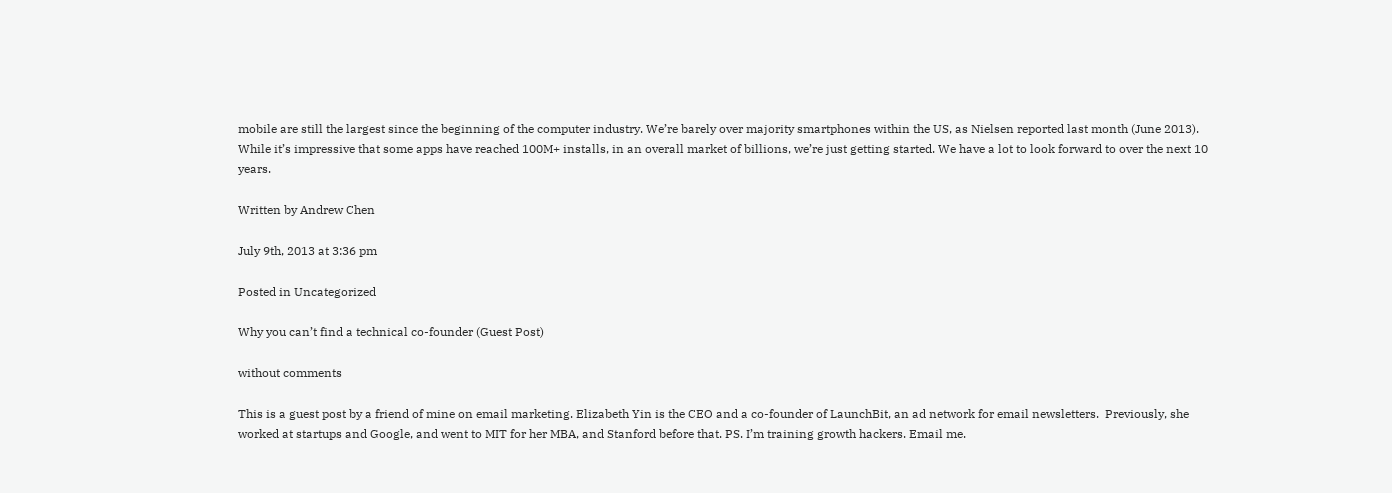mobile are still the largest since the beginning of the computer industry. We’re barely over majority smartphones within the US, as Nielsen reported last month (June 2013). While it’s impressive that some apps have reached 100M+ installs, in an overall market of billions, we’re just getting started. We have a lot to look forward to over the next 10 years.

Written by Andrew Chen

July 9th, 2013 at 3:36 pm

Posted in Uncategorized

Why you can’t find a technical co-founder (Guest Post)

without comments

This is a guest post by a friend of mine on email marketing. Elizabeth Yin is the CEO and a co-founder of LaunchBit, an ad network for email newsletters.  Previously, she worked at startups and Google, and went to MIT for her MBA, and Stanford before that. PS. I’m training growth hackers. Email me.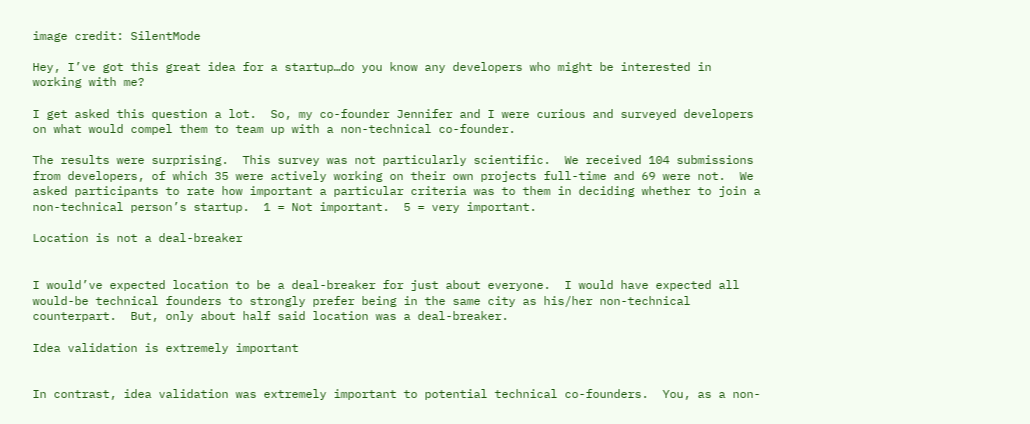image credit: SilentMode

Hey, I’ve got this great idea for a startup…do you know any developers who might be interested in working with me?

I get asked this question a lot.  So, my co-founder Jennifer and I were curious and surveyed developers on what would compel them to team up with a non-technical co-founder.

The results were surprising.  This survey was not particularly scientific.  We received 104 submissions from developers, of which 35 were actively working on their own projects full-time and 69 were not.  We asked participants to rate how important a particular criteria was to them in deciding whether to join a non-technical person’s startup.  1 = Not important.  5 = very important.

Location is not a deal-breaker


I would’ve expected location to be a deal-breaker for just about everyone.  I would have expected all would-be technical founders to strongly prefer being in the same city as his/her non-technical counterpart.  But, only about half said location was a deal-breaker.

Idea validation is extremely important


In contrast, idea validation was extremely important to potential technical co-founders.  You, as a non-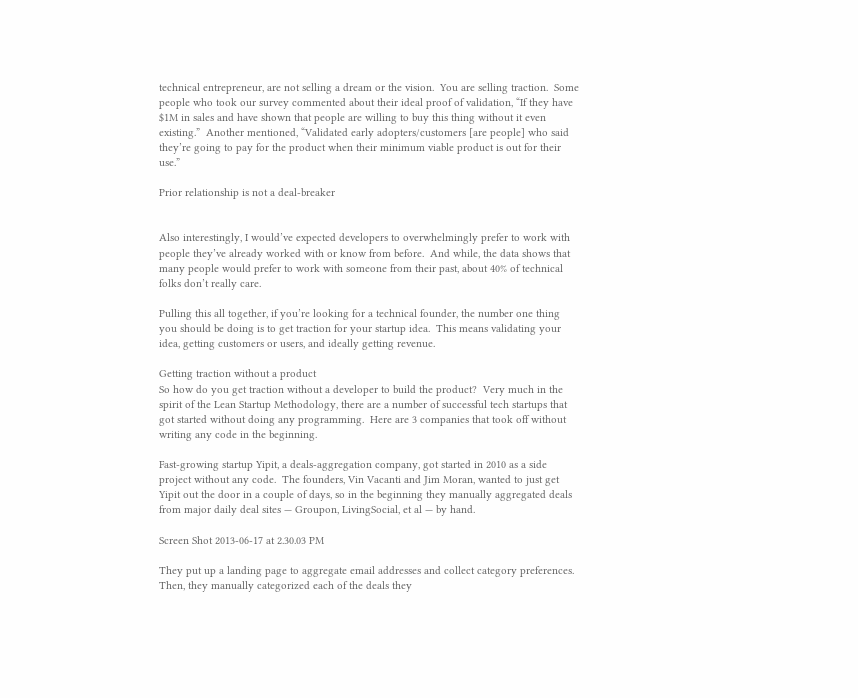technical entrepreneur, are not selling a dream or the vision.  You are selling traction.  Some people who took our survey commented about their ideal proof of validation, “If they have $1M in sales and have shown that people are willing to buy this thing without it even existing.”  Another mentioned, “Validated early adopters/customers [are people] who said they’re going to pay for the product when their minimum viable product is out for their use.”

Prior relationship is not a deal-breaker


Also interestingly, I would’ve expected developers to overwhelmingly prefer to work with people they’ve already worked with or know from before.  And while, the data shows that many people would prefer to work with someone from their past, about 40% of technical folks don’t really care.

Pulling this all together, if you’re looking for a technical founder, the number one thing you should be doing is to get traction for your startup idea.  This means validating your idea, getting customers or users, and ideally getting revenue.

Getting traction without a product
So how do you get traction without a developer to build the product?  Very much in the spirit of the Lean Startup Methodology, there are a number of successful tech startups that got started without doing any programming.  Here are 3 companies that took off without writing any code in the beginning.

Fast-growing startup Yipit, a deals-aggregation company, got started in 2010 as a side project without any code.  The founders, Vin Vacanti and Jim Moran, wanted to just get Yipit out the door in a couple of days, so in the beginning they manually aggregated deals from major daily deal sites — Groupon, LivingSocial, et al — by hand.

Screen Shot 2013-06-17 at 2.30.03 PM

They put up a landing page to aggregate email addresses and collect category preferences.  Then, they manually categorized each of the deals they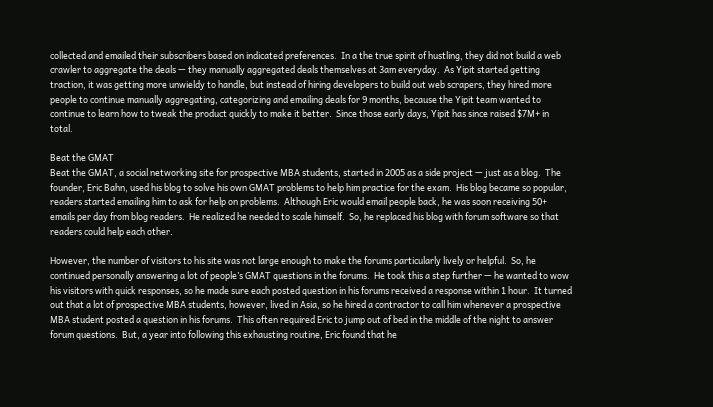collected and emailed their subscribers based on indicated preferences.  In a the true spirit of hustling, they did not build a web crawler to aggregate the deals — they manually aggregated deals themselves at 3am everyday.  As Yipit started getting traction, it was getting more unwieldy to handle, but instead of hiring developers to build out web scrapers, they hired more people to continue manually aggregating, categorizing and emailing deals for 9 months, because the Yipit team wanted to continue to learn how to tweak the product quickly to make it better.  Since those early days, Yipit has since raised $7M+ in total.

Beat the GMAT
Beat the GMAT, a social networking site for prospective MBA students, started in 2005 as a side project — just as a blog.  The founder, Eric Bahn, used his blog to solve his own GMAT problems to help him practice for the exam.  His blog became so popular, readers started emailing him to ask for help on problems.  Although Eric would email people back, he was soon receiving 50+ emails per day from blog readers.  He realized he needed to scale himself.  So, he replaced his blog with forum software so that readers could help each other.

However, the number of visitors to his site was not large enough to make the forums particularly lively or helpful.  So, he continued personally answering a lot of people’s GMAT questions in the forums.  He took this a step further — he wanted to wow his visitors with quick responses, so he made sure each posted question in his forums received a response within 1 hour.  It turned out that a lot of prospective MBA students, however, lived in Asia, so he hired a contractor to call him whenever a prospective MBA student posted a question in his forums.  This often required Eric to jump out of bed in the middle of the night to answer forum questions.  But, a year into following this exhausting routine, Eric found that he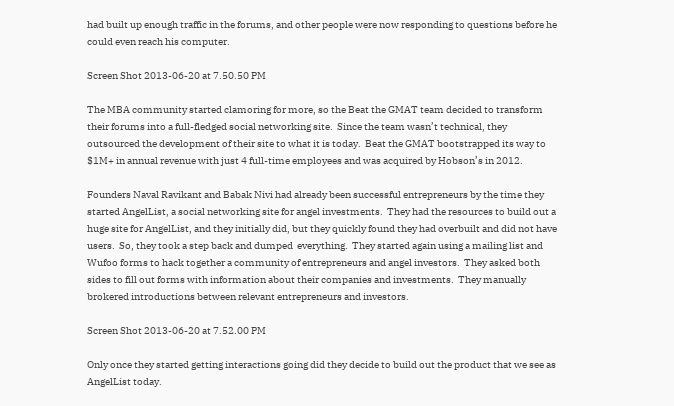had built up enough traffic in the forums, and other people were now responding to questions before he could even reach his computer.

Screen Shot 2013-06-20 at 7.50.50 PM

The MBA community started clamoring for more, so the Beat the GMAT team decided to transform their forums into a full-fledged social networking site.  Since the team wasn’t technical, they outsourced the development of their site to what it is today.  Beat the GMAT bootstrapped its way to $1M+ in annual revenue with just 4 full-time employees and was acquired by Hobson’s in 2012.

Founders Naval Ravikant and Babak Nivi had already been successful entrepreneurs by the time they started AngelList, a social networking site for angel investments.  They had the resources to build out a huge site for AngelList, and they initially did, but they quickly found they had overbuilt and did not have users.  So, they took a step back and dumped  everything.  They started again using a mailing list and Wufoo forms to hack together a community of entrepreneurs and angel investors.  They asked both sides to fill out forms with information about their companies and investments.  They manually brokered introductions between relevant entrepreneurs and investors.

Screen Shot 2013-06-20 at 7.52.00 PM

Only once they started getting interactions going did they decide to build out the product that we see as AngelList today.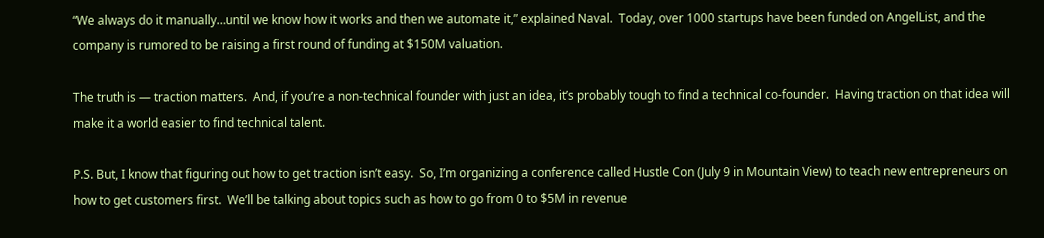“We always do it manually…until we know how it works and then we automate it,” explained Naval.  Today, over 1000 startups have been funded on AngelList, and the company is rumored to be raising a first round of funding at $150M valuation.

The truth is — traction matters.  And, if you’re a non-technical founder with just an idea, it’s probably tough to find a technical co-founder.  Having traction on that idea will make it a world easier to find technical talent.

P.S. But, I know that figuring out how to get traction isn’t easy.  So, I’m organizing a conference called Hustle Con (July 9 in Mountain View) to teach new entrepreneurs on how to get customers first.  We’ll be talking about topics such as how to go from 0 to $5M in revenue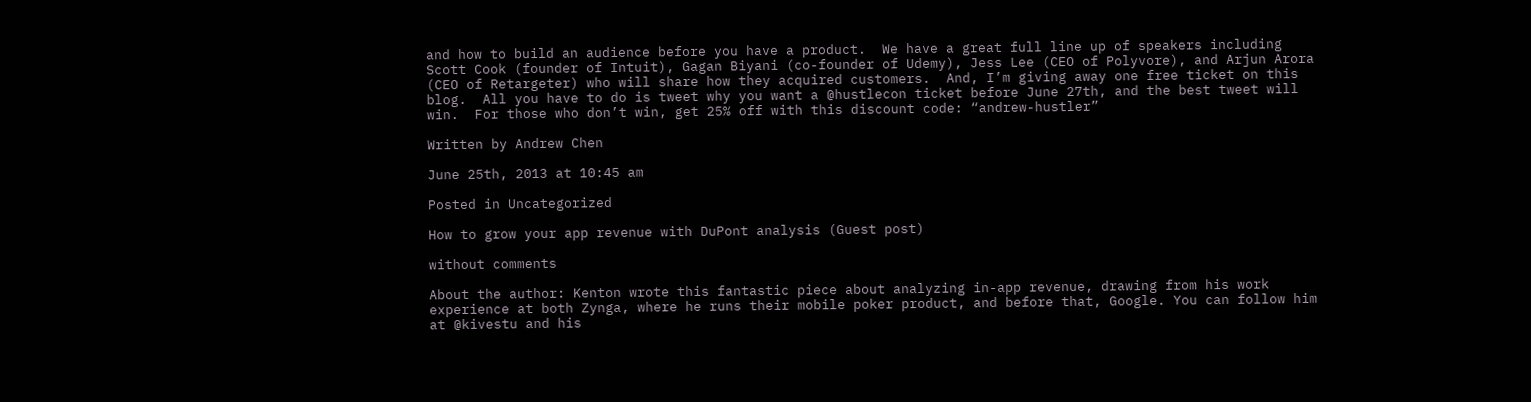and how to build an audience before you have a product.  We have a great full line up of speakers including Scott Cook (founder of Intuit), Gagan Biyani (co-founder of Udemy), Jess Lee (CEO of Polyvore), and Arjun Arora (CEO of Retargeter) who will share how they acquired customers.  And, I’m giving away one free ticket on this blog.  All you have to do is tweet why you want a @hustlecon ticket before June 27th, and the best tweet will win.  For those who don’t win, get 25% off with this discount code: “andrew-hustler”

Written by Andrew Chen

June 25th, 2013 at 10:45 am

Posted in Uncategorized

How to grow your app revenue with DuPont analysis (Guest post)

without comments

About the author: Kenton wrote this fantastic piece about analyzing in-app revenue, drawing from his work experience at both Zynga, where he runs their mobile poker product, and before that, Google. You can follow him at @kivestu and his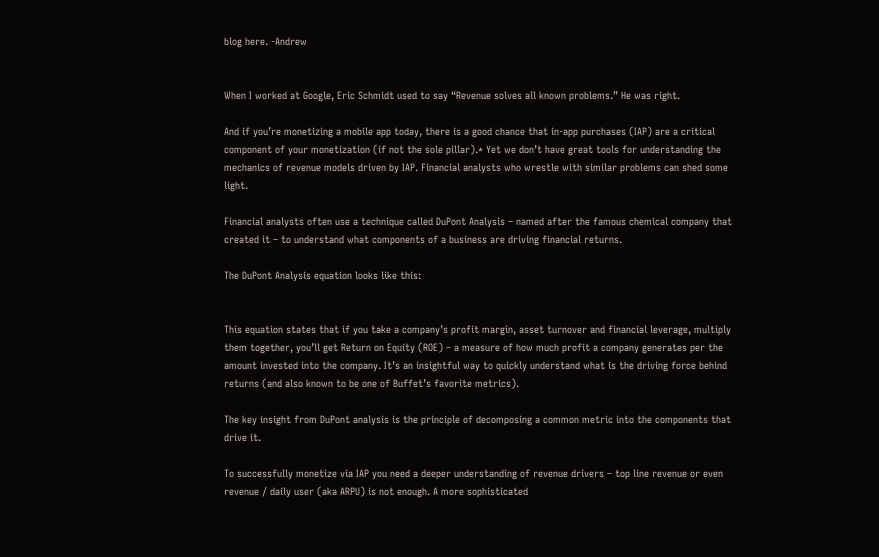blog here. -Andrew


When I worked at Google, Eric Schmidt used to say “Revenue solves all known problems.” He was right.

And if you’re monetizing a mobile app today, there is a good chance that in-app purchases (IAP) are a critical component of your monetization (if not the sole pillar).* Yet we don’t have great tools for understanding the mechanics of revenue models driven by IAP. Financial analysts who wrestle with similar problems can shed some light.

Financial analysts often use a technique called DuPont Analysis – named after the famous chemical company that created it – to understand what components of a business are driving financial returns.

The DuPont Analysis equation looks like this:


This equation states that if you take a company’s profit margin, asset turnover and financial leverage, multiply them together, you’ll get Return on Equity (ROE) – a measure of how much profit a company generates per the amount invested into the company. It’s an insightful way to quickly understand what is the driving force behind returns (and also known to be one of Buffet’s favorite metrics).

The key insight from DuPont analysis is the principle of decomposing a common metric into the components that drive it.

To successfully monetize via IAP you need a deeper understanding of revenue drivers – top line revenue or even revenue / daily user (aka ARPU) is not enough. A more sophisticated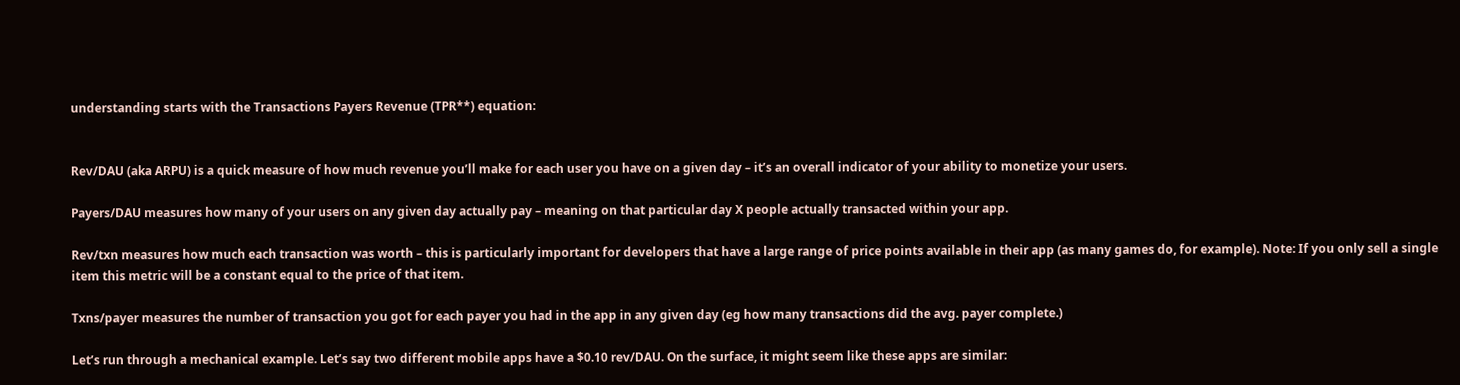understanding starts with the Transactions Payers Revenue (TPR**) equation:


Rev/DAU (aka ARPU) is a quick measure of how much revenue you’ll make for each user you have on a given day – it’s an overall indicator of your ability to monetize your users.

Payers/DAU measures how many of your users on any given day actually pay – meaning on that particular day X people actually transacted within your app.

Rev/txn measures how much each transaction was worth – this is particularly important for developers that have a large range of price points available in their app (as many games do, for example). Note: If you only sell a single item this metric will be a constant equal to the price of that item.

Txns/payer measures the number of transaction you got for each payer you had in the app in any given day (eg how many transactions did the avg. payer complete.)

Let’s run through a mechanical example. Let’s say two different mobile apps have a $0.10 rev/DAU. On the surface, it might seem like these apps are similar: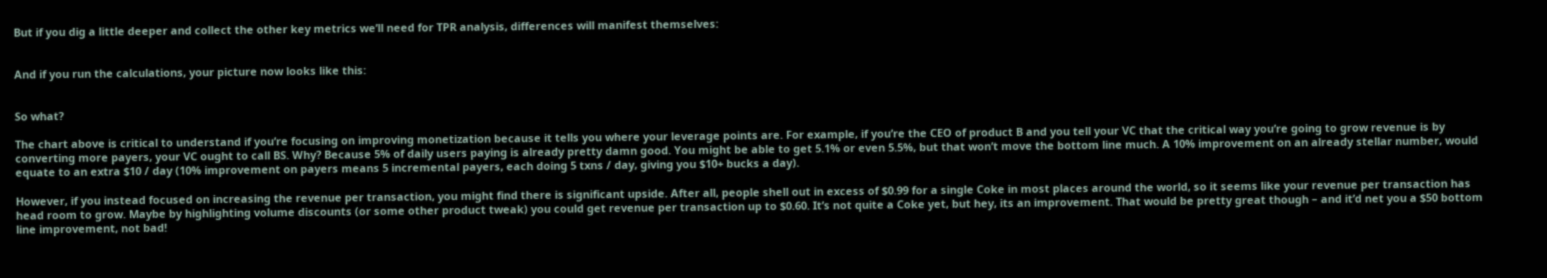But if you dig a little deeper and collect the other key metrics we’ll need for TPR analysis, differences will manifest themselves:


And if you run the calculations, your picture now looks like this:


So what?

The chart above is critical to understand if you’re focusing on improving monetization because it tells you where your leverage points are. For example, if you’re the CEO of product B and you tell your VC that the critical way you’re going to grow revenue is by converting more payers, your VC ought to call BS. Why? Because 5% of daily users paying is already pretty damn good. You might be able to get 5.1% or even 5.5%, but that won’t move the bottom line much. A 10% improvement on an already stellar number, would equate to an extra $10 / day (10% improvement on payers means 5 incremental payers, each doing 5 txns / day, giving you $10+ bucks a day).

However, if you instead focused on increasing the revenue per transaction, you might find there is significant upside. After all, people shell out in excess of $0.99 for a single Coke in most places around the world, so it seems like your revenue per transaction has head room to grow. Maybe by highlighting volume discounts (or some other product tweak) you could get revenue per transaction up to $0.60. It’s not quite a Coke yet, but hey, its an improvement. That would be pretty great though – and it’d net you a $50 bottom line improvement, not bad!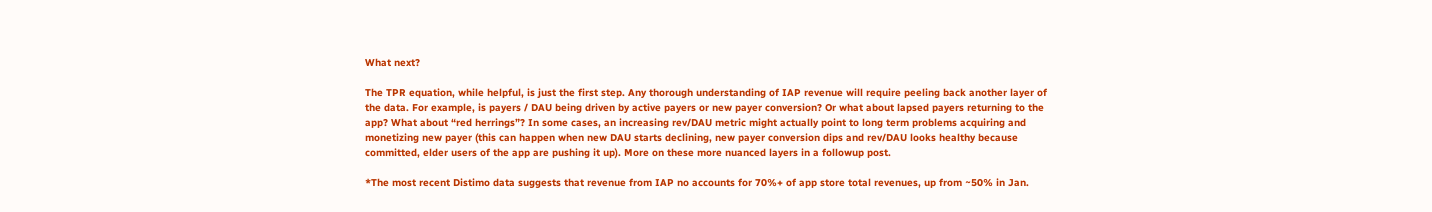What next?

The TPR equation, while helpful, is just the first step. Any thorough understanding of IAP revenue will require peeling back another layer of the data. For example, is payers / DAU being driven by active payers or new payer conversion? Or what about lapsed payers returning to the app? What about “red herrings”? In some cases, an increasing rev/DAU metric might actually point to long term problems acquiring and monetizing new payer (this can happen when new DAU starts declining, new payer conversion dips and rev/DAU looks healthy because committed, elder users of the app are pushing it up). More on these more nuanced layers in a followup post.

*The most recent Distimo data suggests that revenue from IAP no accounts for 70%+ of app store total revenues, up from ~50% in Jan.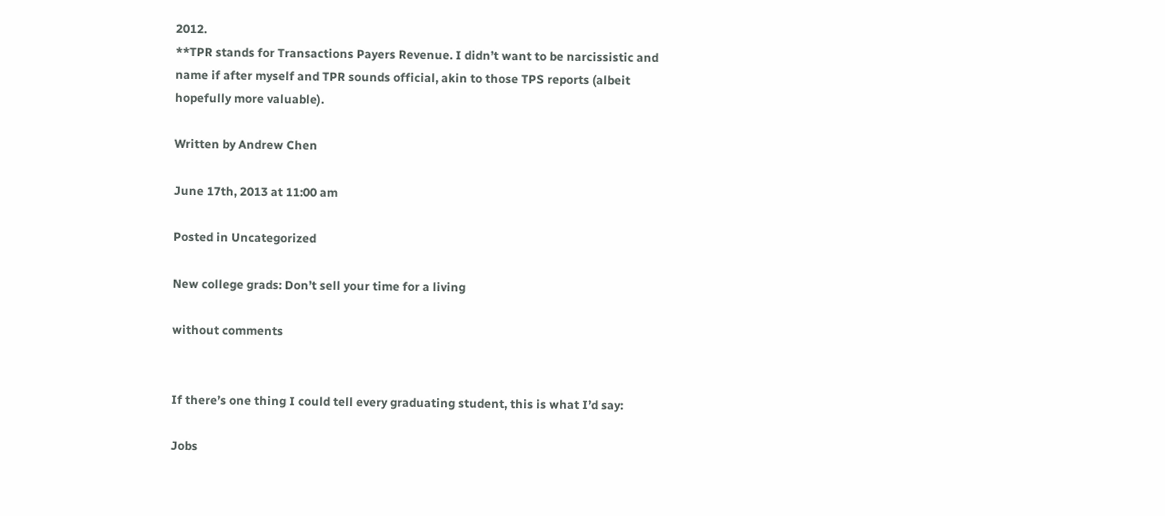2012.
**TPR stands for Transactions Payers Revenue. I didn’t want to be narcissistic and name if after myself and TPR sounds official, akin to those TPS reports (albeit hopefully more valuable).

Written by Andrew Chen

June 17th, 2013 at 11:00 am

Posted in Uncategorized

New college grads: Don’t sell your time for a living

without comments


If there’s one thing I could tell every graduating student, this is what I’d say:

Jobs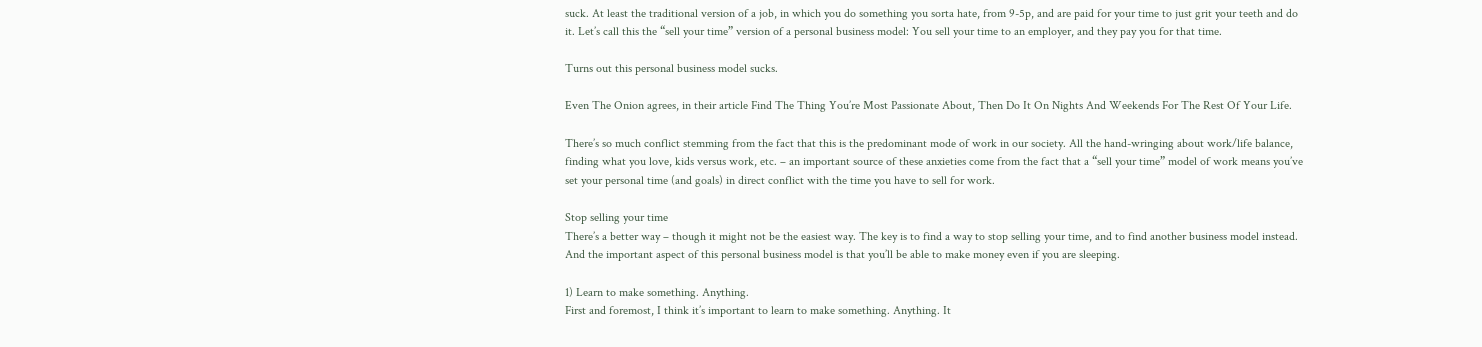suck. At least the traditional version of a job, in which you do something you sorta hate, from 9-5p, and are paid for your time to just grit your teeth and do it. Let’s call this the “sell your time” version of a personal business model: You sell your time to an employer, and they pay you for that time.

Turns out this personal business model sucks.

Even The Onion agrees, in their article Find The Thing You’re Most Passionate About, Then Do It On Nights And Weekends For The Rest Of Your Life.

There’s so much conflict stemming from the fact that this is the predominant mode of work in our society. All the hand-wringing about work/life balance, finding what you love, kids versus work, etc. – an important source of these anxieties come from the fact that a “sell your time” model of work means you’ve set your personal time (and goals) in direct conflict with the time you have to sell for work.

Stop selling your time
There’s a better way – though it might not be the easiest way. The key is to find a way to stop selling your time, and to find another business model instead. And the important aspect of this personal business model is that you’ll be able to make money even if you are sleeping.

1) Learn to make something. Anything.
First and foremost, I think it’s important to learn to make something. Anything. It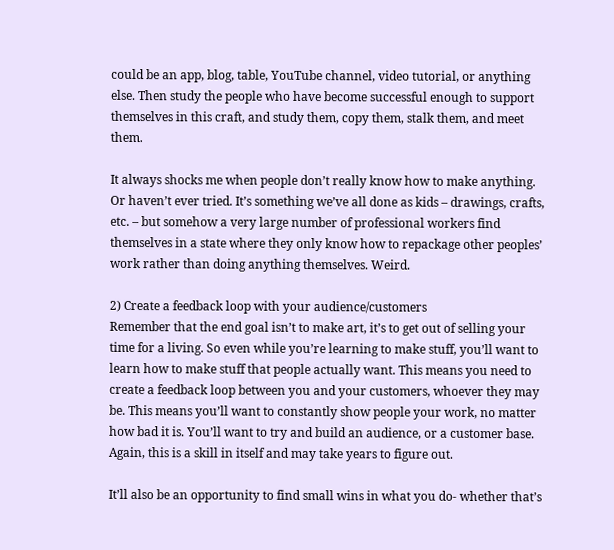could be an app, blog, table, YouTube channel, video tutorial, or anything else. Then study the people who have become successful enough to support themselves in this craft, and study them, copy them, stalk them, and meet them.

It always shocks me when people don’t really know how to make anything. Or haven’t ever tried. It’s something we’ve all done as kids – drawings, crafts, etc. – but somehow a very large number of professional workers find themselves in a state where they only know how to repackage other peoples’ work rather than doing anything themselves. Weird.

2) Create a feedback loop with your audience/customers
Remember that the end goal isn’t to make art, it’s to get out of selling your time for a living. So even while you’re learning to make stuff, you’ll want to learn how to make stuff that people actually want. This means you need to create a feedback loop between you and your customers, whoever they may be. This means you’ll want to constantly show people your work, no matter how bad it is. You’ll want to try and build an audience, or a customer base. Again, this is a skill in itself and may take years to figure out.

It’ll also be an opportunity to find small wins in what you do- whether that’s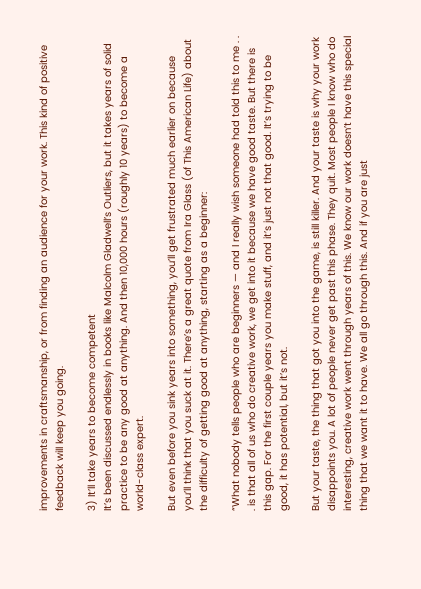improvements in craftsmanship, or from finding an audience for your work. This kind of positive feedback will keep you going.

3) It’ll take years to become competent
It’s been discussed endlessly in books like Malcolm Gladwell’s Outliers, but it takes years of solid practice to be any good at anything. And then 10,000 hours (roughly 10 years) to become a world-class expert.

But even before you sink years into something, you’ll get frustrated much earlier on because you’ll think that you suck at it. There’s a great quote from Ira Glass (of This American Life) about the difficulty of getting good at anything, starting as a beginner:

“What nobody tells people who are beginners — and I really wish someone had told this to me . . . is that all of us who do creative work, we get into it because we have good taste. But there is this gap. For the first couple years you make stuff, and it’s just not that good. It’s trying to be good, it has potential, but it’s not.

But your taste, the thing that got you into the game, is still killer. And your taste is why your work disappoints you. A lot of people never get past this phase. They quit. Most people I know who do interesting, creative work went through years of this. We know our work doesn’t have this special thing that we want it to have. We all go through this. And if you are just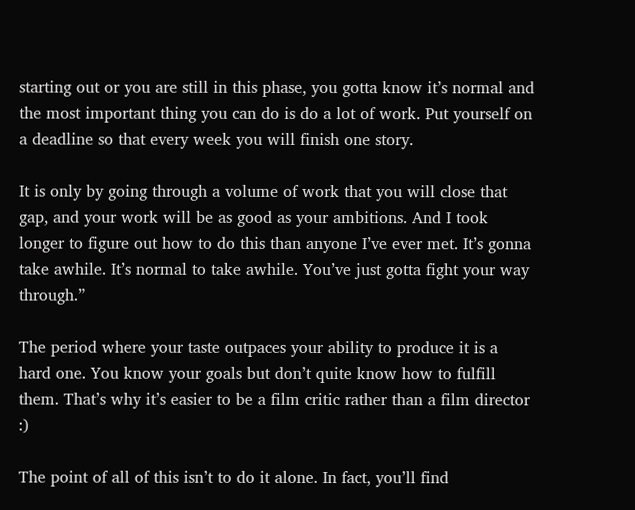starting out or you are still in this phase, you gotta know it’s normal and the most important thing you can do is do a lot of work. Put yourself on a deadline so that every week you will finish one story.

It is only by going through a volume of work that you will close that gap, and your work will be as good as your ambitions. And I took longer to figure out how to do this than anyone I’ve ever met. It’s gonna take awhile. It’s normal to take awhile. You’ve just gotta fight your way through.”

The period where your taste outpaces your ability to produce it is a hard one. You know your goals but don’t quite know how to fulfill them. That’s why it’s easier to be a film critic rather than a film director :)

The point of all of this isn’t to do it alone. In fact, you’ll find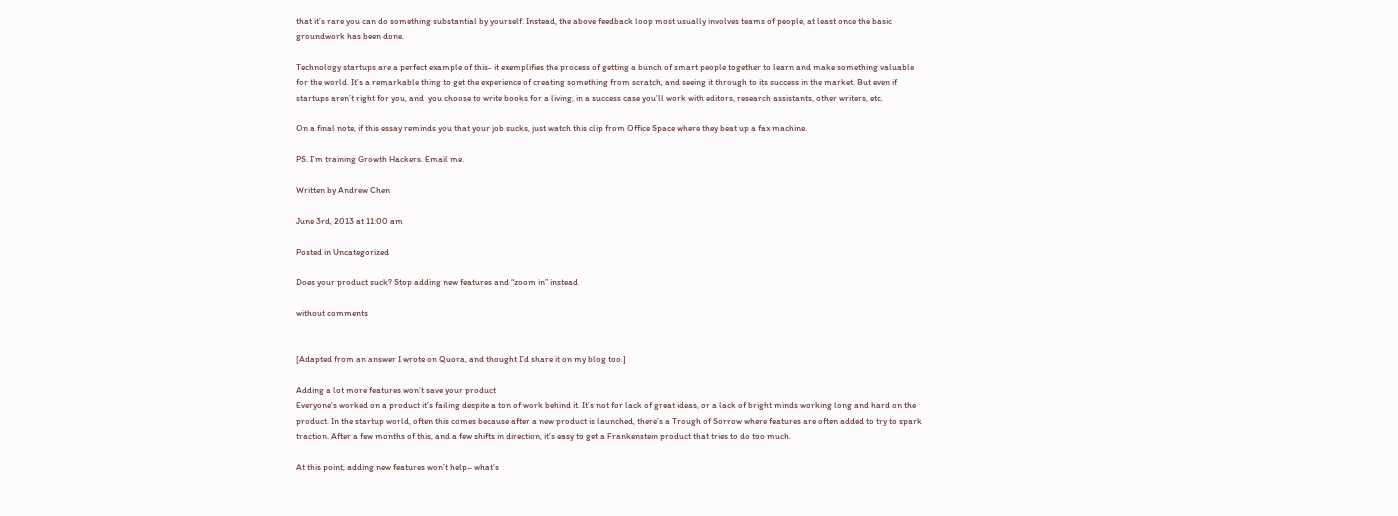that it’s rare you can do something substantial by yourself. Instead, the above feedback loop most usually involves teams of people, at least once the basic groundwork has been done.

Technology startups are a perfect example of this- it exemplifies the process of getting a bunch of smart people together to learn and make something valuable for the world. It’s a remarkable thing to get the experience of creating something from scratch, and seeing it through to its success in the market. But even if startups aren’t right for you, and  you choose to write books for a living, in a success case you’ll work with editors, research assistants, other writers, etc.

On a final note, if this essay reminds you that your job sucks, just watch this clip from Office Space where they beat up a fax machine.

PS. I’m training Growth Hackers. Email me.

Written by Andrew Chen

June 3rd, 2013 at 11:00 am

Posted in Uncategorized

Does your product suck? Stop adding new features and “zoom in” instead

without comments


[Adapted from an answer I wrote on Quora, and thought I’d share it on my blog too.]

Adding a lot more features won’t save your product
Everyone’s worked on a product it’s failing despite a ton of work behind it. It’s not for lack of great ideas, or a lack of bright minds working long and hard on the product. In the startup world, often this comes because after a new product is launched, there’s a Trough of Sorrow where features are often added to try to spark traction. After a few months of this, and a few shifts in direction, it’s easy to get a Frankenstein product that tries to do too much.

At this point, adding new features won’t help– what’s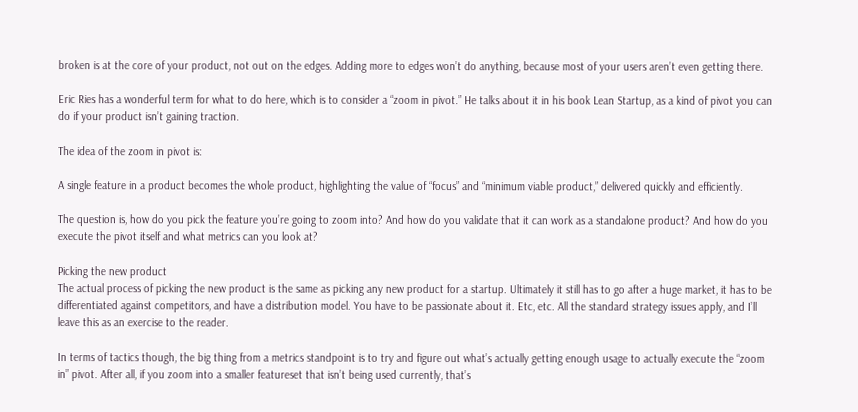broken is at the core of your product, not out on the edges. Adding more to edges won’t do anything, because most of your users aren’t even getting there.

Eric Ries has a wonderful term for what to do here, which is to consider a “zoom in pivot.” He talks about it in his book Lean Startup, as a kind of pivot you can do if your product isn’t gaining traction.

The idea of the zoom in pivot is:

A single feature in a product becomes the whole product, highlighting the value of “focus” and “minimum viable product,” delivered quickly and efficiently.

The question is, how do you pick the feature you’re going to zoom into? And how do you validate that it can work as a standalone product? And how do you execute the pivot itself and what metrics can you look at?

Picking the new product
The actual process of picking the new product is the same as picking any new product for a startup. Ultimately it still has to go after a huge market, it has to be differentiated against competitors, and have a distribution model. You have to be passionate about it. Etc, etc. All the standard strategy issues apply, and I’ll leave this as an exercise to the reader.

In terms of tactics though, the big thing from a metrics standpoint is to try and figure out what’s actually getting enough usage to actually execute the “zoom in” pivot. After all, if you zoom into a smaller featureset that isn’t being used currently, that’s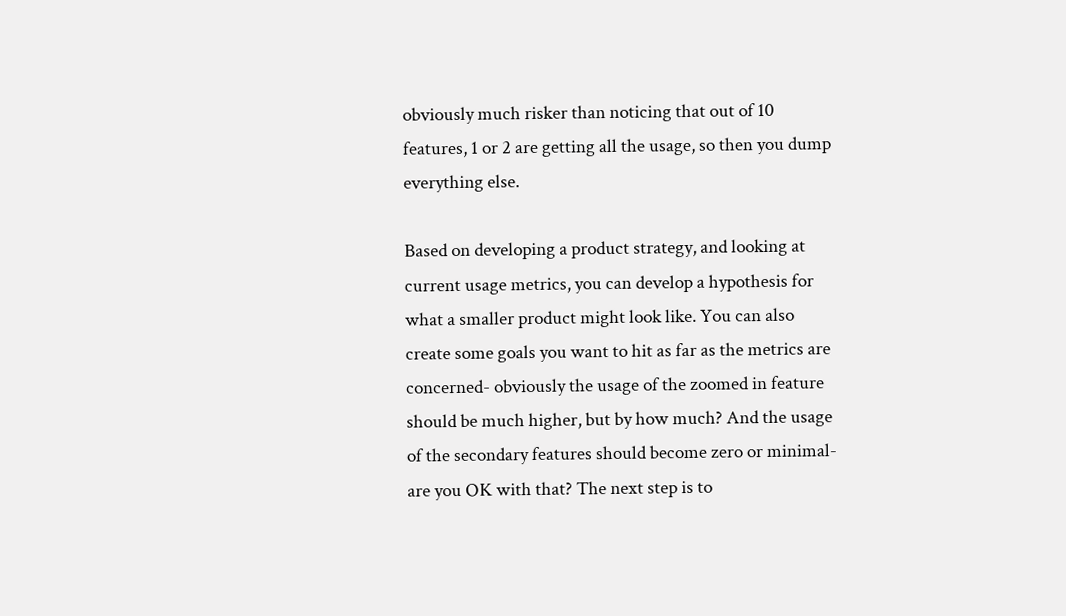obviously much risker than noticing that out of 10 features, 1 or 2 are getting all the usage, so then you dump everything else.

Based on developing a product strategy, and looking at current usage metrics, you can develop a hypothesis for what a smaller product might look like. You can also create some goals you want to hit as far as the metrics are concerned- obviously the usage of the zoomed in feature should be much higher, but by how much? And the usage of the secondary features should become zero or minimal- are you OK with that? The next step is to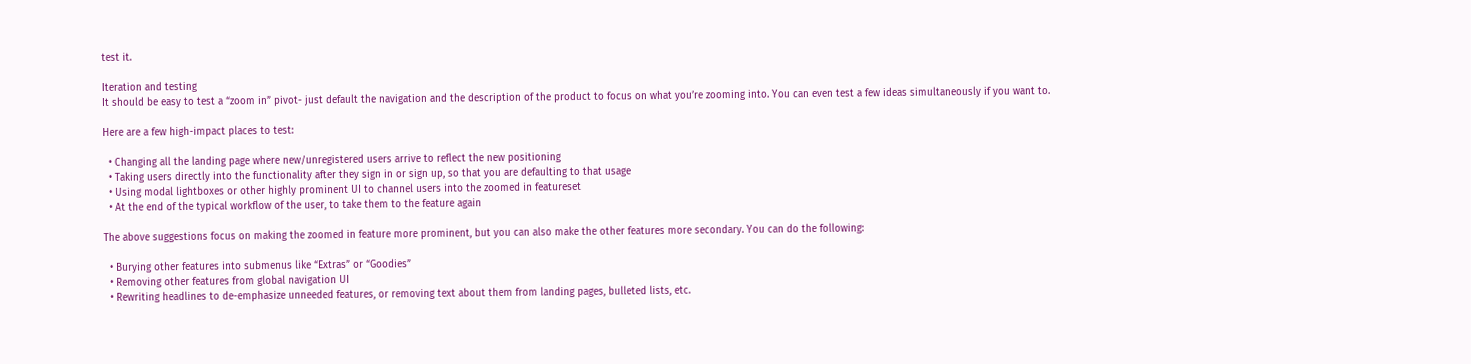test it.

Iteration and testing
It should be easy to test a “zoom in” pivot- just default the navigation and the description of the product to focus on what you’re zooming into. You can even test a few ideas simultaneously if you want to.

Here are a few high-impact places to test:

  • Changing all the landing page where new/unregistered users arrive to reflect the new positioning
  • Taking users directly into the functionality after they sign in or sign up, so that you are defaulting to that usage
  • Using modal lightboxes or other highly prominent UI to channel users into the zoomed in featureset
  • At the end of the typical workflow of the user, to take them to the feature again

The above suggestions focus on making the zoomed in feature more prominent, but you can also make the other features more secondary. You can do the following:

  • Burying other features into submenus like “Extras” or “Goodies”
  • Removing other features from global navigation UI
  • Rewriting headlines to de-emphasize unneeded features, or removing text about them from landing pages, bulleted lists, etc.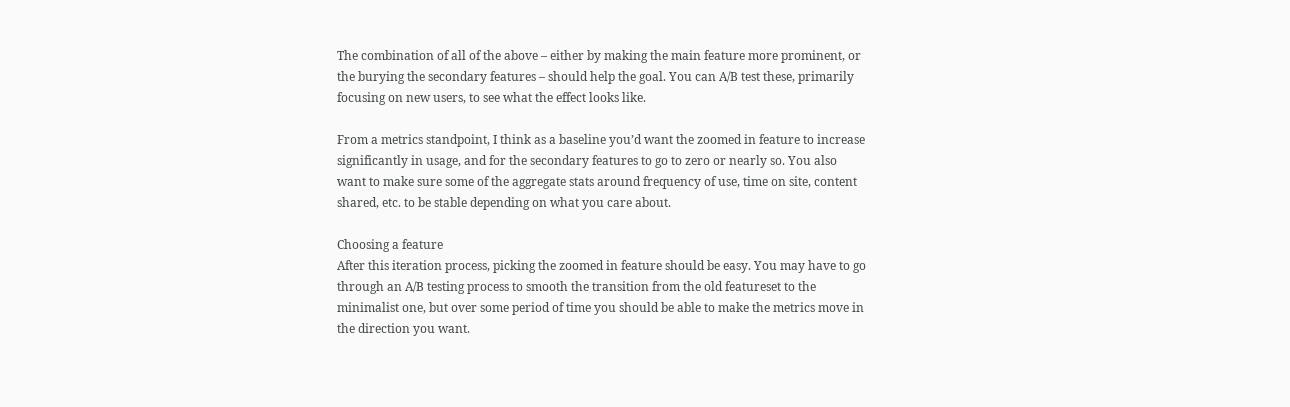The combination of all of the above – either by making the main feature more prominent, or the burying the secondary features – should help the goal. You can A/B test these, primarily focusing on new users, to see what the effect looks like.

From a metrics standpoint, I think as a baseline you’d want the zoomed in feature to increase significantly in usage, and for the secondary features to go to zero or nearly so. You also want to make sure some of the aggregate stats around frequency of use, time on site, content shared, etc. to be stable depending on what you care about.

Choosing a feature
After this iteration process, picking the zoomed in feature should be easy. You may have to go through an A/B testing process to smooth the transition from the old featureset to the minimalist one, but over some period of time you should be able to make the metrics move in the direction you want.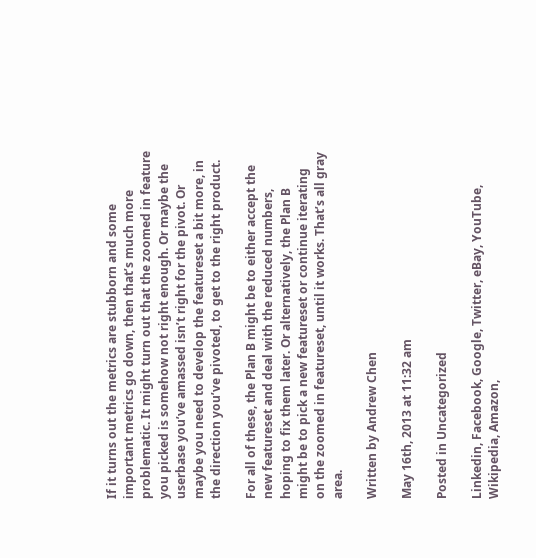If it turns out the metrics are stubborn and some important metrics go down, then that’s much more problematic. It might turn out that the zoomed in feature you picked is somehow not right enough. Or maybe the userbase you’ve amassed isn’t right for the pivot. Or maybe you need to develop the featureset a bit more, in the direction you’ve pivoted, to get to the right product.

For all of these, the Plan B might be to either accept the new featureset and deal with the reduced numbers, hoping to fix them later. Or alternatively, the Plan B might be to pick a new featureset or continue iterating on the zoomed in featureset, until it works. That’s all gray area.

Written by Andrew Chen

May 16th, 2013 at 11:32 am

Posted in Uncategorized

Linkedin, Facebook, Google, Twitter, eBay, YouTube, Wikipedia, Amazon,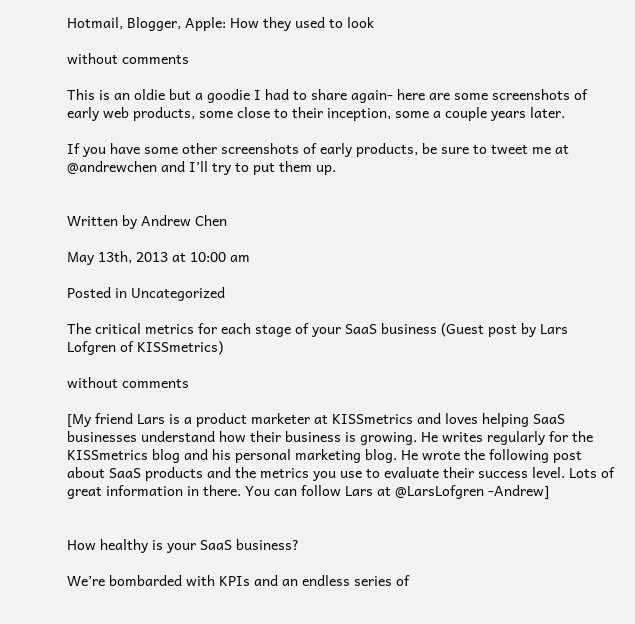Hotmail, Blogger, Apple: How they used to look

without comments

This is an oldie but a goodie I had to share again- here are some screenshots of early web products, some close to their inception, some a couple years later.

If you have some other screenshots of early products, be sure to tweet me at @andrewchen and I’ll try to put them up.


Written by Andrew Chen

May 13th, 2013 at 10:00 am

Posted in Uncategorized

The critical metrics for each stage of your SaaS business (Guest post by Lars Lofgren of KISSmetrics)

without comments

[My friend Lars is a product marketer at KISSmetrics and loves helping SaaS businesses understand how their business is growing. He writes regularly for the KISSmetrics blog and his personal marketing blog. He wrote the following post about SaaS products and the metrics you use to evaluate their success level. Lots of great information in there. You can follow Lars at @LarsLofgren -Andrew]


How healthy is your SaaS business?

We’re bombarded with KPIs and an endless series of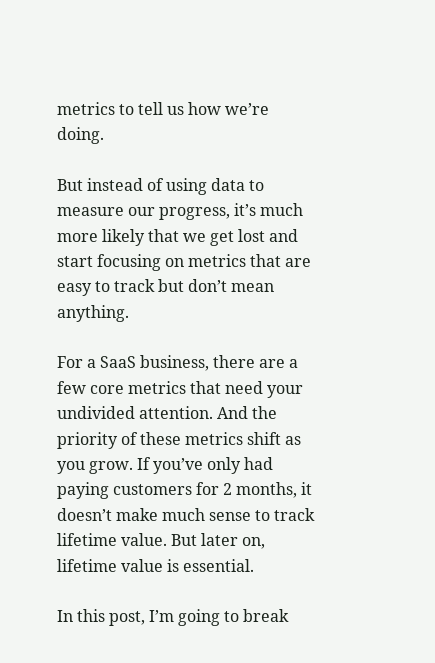metrics to tell us how we’re doing.

But instead of using data to measure our progress, it’s much more likely that we get lost and start focusing on metrics that are easy to track but don’t mean anything.

For a SaaS business, there are a few core metrics that need your undivided attention. And the priority of these metrics shift as you grow. If you’ve only had paying customers for 2 months, it doesn’t make much sense to track lifetime value. But later on, lifetime value is essential.

In this post, I’m going to break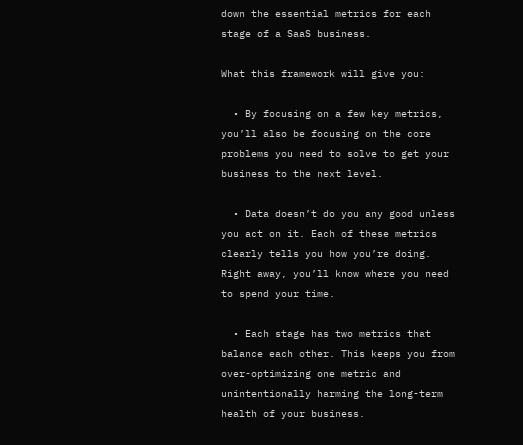down the essential metrics for each stage of a SaaS business.

What this framework will give you:

  • By focusing on a few key metrics, you’ll also be focusing on the core problems you need to solve to get your business to the next level.

  • Data doesn’t do you any good unless you act on it. Each of these metrics clearly tells you how you’re doing. Right away, you’ll know where you need to spend your time.

  • Each stage has two metrics that balance each other. This keeps you from over-optimizing one metric and unintentionally harming the long-term health of your business.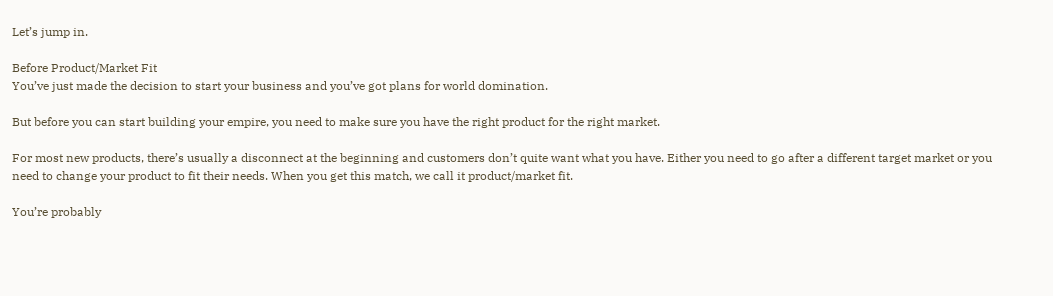Let’s jump in.

Before Product/Market Fit
You’ve just made the decision to start your business and you’ve got plans for world domination.

But before you can start building your empire, you need to make sure you have the right product for the right market.

For most new products, there’s usually a disconnect at the beginning and customers don’t quite want what you have. Either you need to go after a different target market or you need to change your product to fit their needs. When you get this match, we call it product/market fit.

You’re probably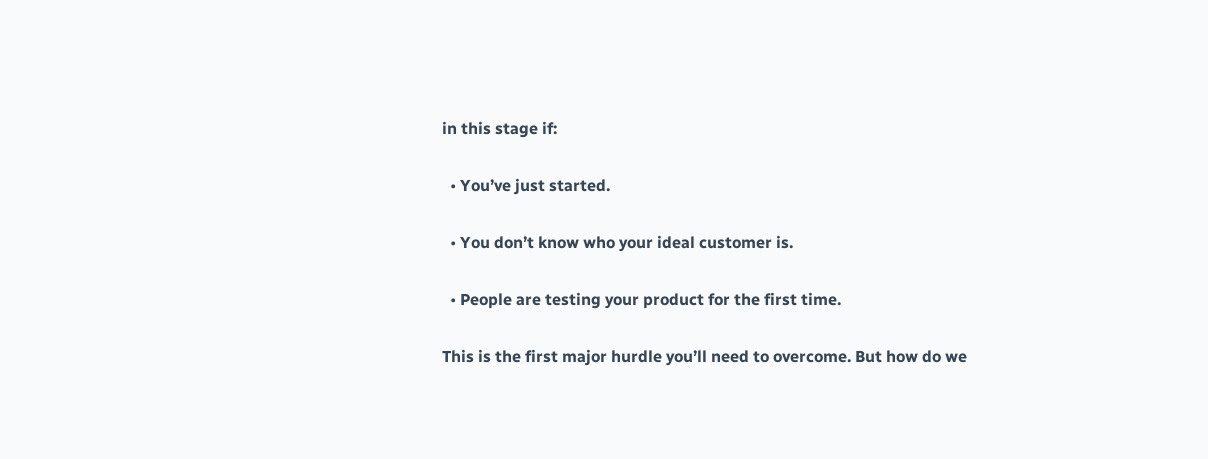in this stage if:

  • You’ve just started.

  • You don’t know who your ideal customer is.

  • People are testing your product for the first time.

This is the first major hurdle you’ll need to overcome. But how do we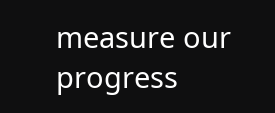measure our progress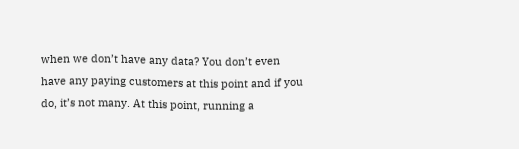when we don’t have any data? You don’t even have any paying customers at this point and if you do, it’s not many. At this point, running a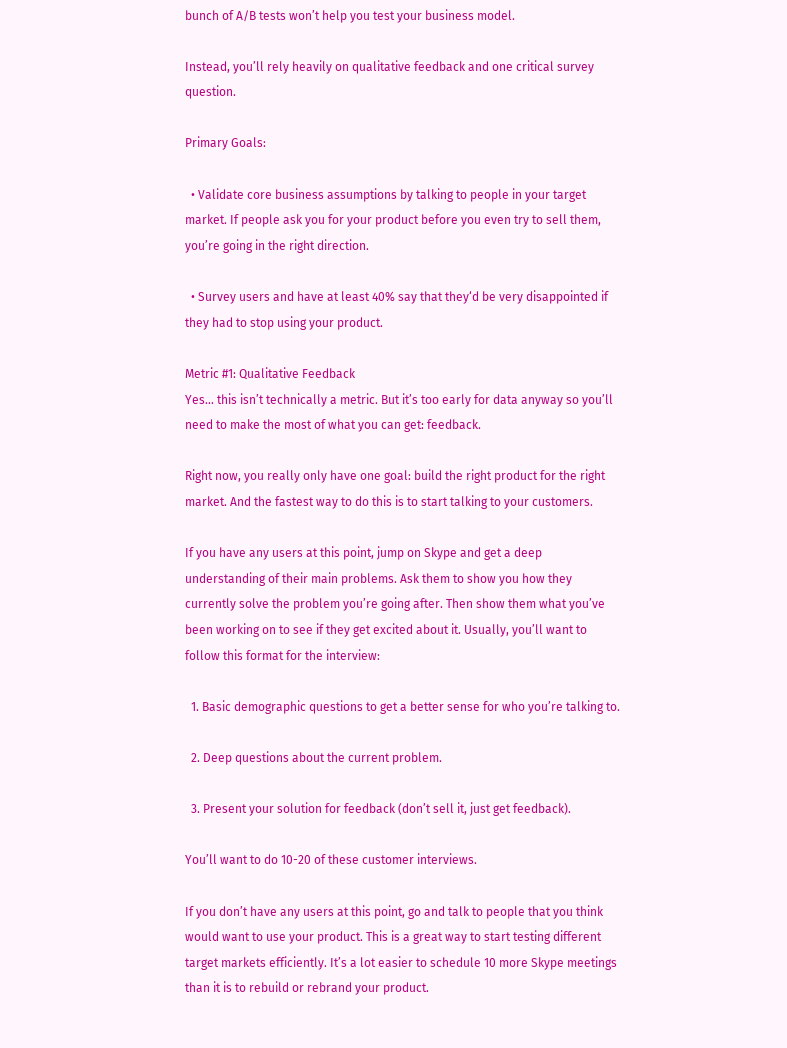bunch of A/B tests won’t help you test your business model.

Instead, you’ll rely heavily on qualitative feedback and one critical survey question.

Primary Goals:

  • Validate core business assumptions by talking to people in your target market. If people ask you for your product before you even try to sell them, you’re going in the right direction.

  • Survey users and have at least 40% say that they‘d be very disappointed if they had to stop using your product.

Metric #1: Qualitative Feedback
Yes… this isn’t technically a metric. But it’s too early for data anyway so you’ll need to make the most of what you can get: feedback.

Right now, you really only have one goal: build the right product for the right market. And the fastest way to do this is to start talking to your customers.

If you have any users at this point, jump on Skype and get a deep understanding of their main problems. Ask them to show you how they currently solve the problem you’re going after. Then show them what you’ve been working on to see if they get excited about it. Usually, you’ll want to follow this format for the interview:

  1. Basic demographic questions to get a better sense for who you’re talking to.

  2. Deep questions about the current problem.

  3. Present your solution for feedback (don’t sell it, just get feedback).

You’ll want to do 10-20 of these customer interviews.

If you don’t have any users at this point, go and talk to people that you think would want to use your product. This is a great way to start testing different target markets efficiently. It’s a lot easier to schedule 10 more Skype meetings than it is to rebuild or rebrand your product.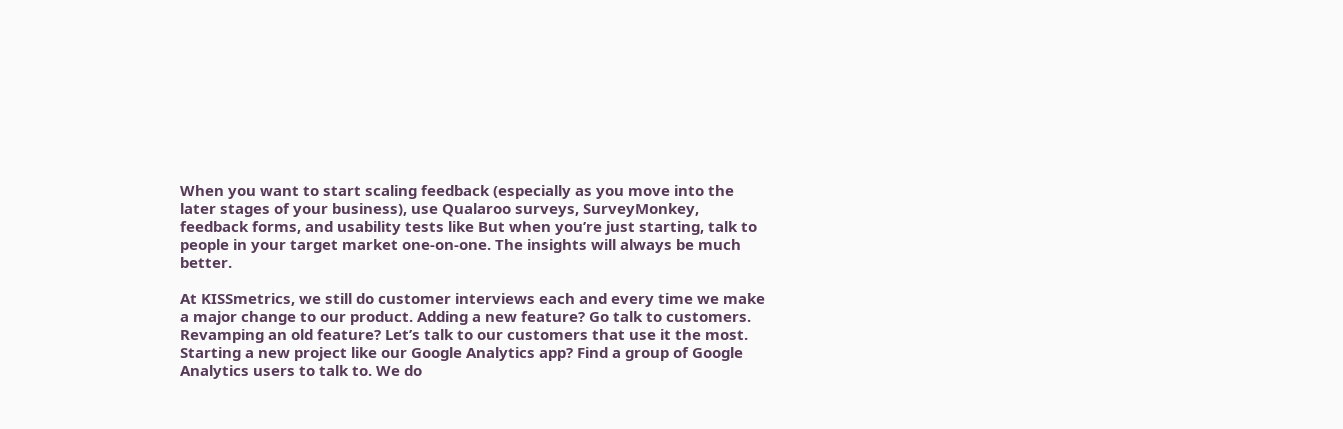When you want to start scaling feedback (especially as you move into the later stages of your business), use Qualaroo surveys, SurveyMonkey, feedback forms, and usability tests like But when you’re just starting, talk to people in your target market one-on-one. The insights will always be much better.

At KISSmetrics, we still do customer interviews each and every time we make a major change to our product. Adding a new feature? Go talk to customers. Revamping an old feature? Let’s talk to our customers that use it the most. Starting a new project like our Google Analytics app? Find a group of Google Analytics users to talk to. We do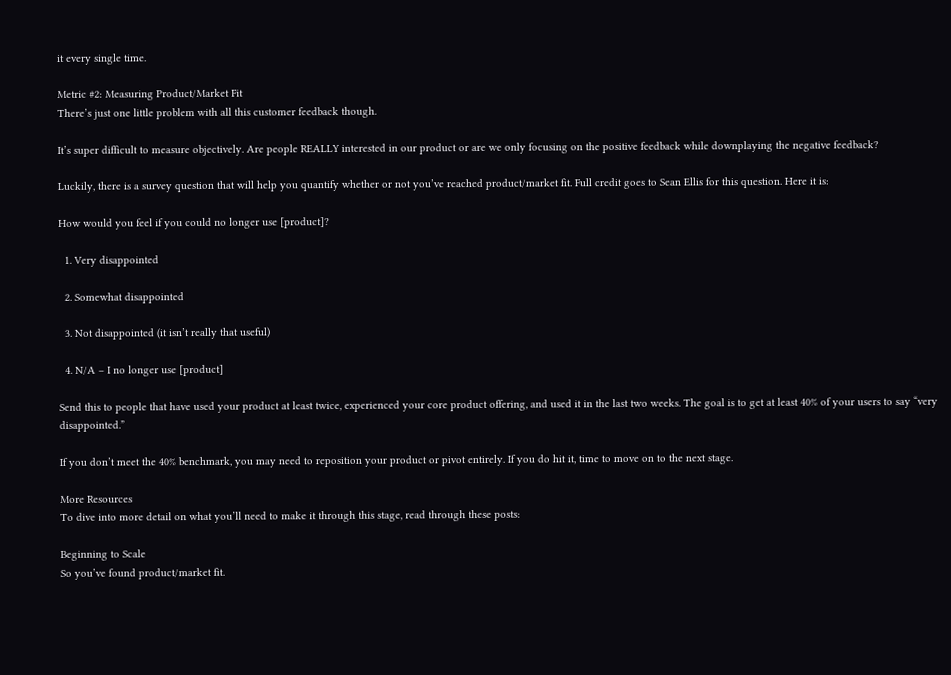it every single time.

Metric #2: Measuring Product/Market Fit
There’s just one little problem with all this customer feedback though.

It’s super difficult to measure objectively. Are people REALLY interested in our product or are we only focusing on the positive feedback while downplaying the negative feedback?

Luckily, there is a survey question that will help you quantify whether or not you’ve reached product/market fit. Full credit goes to Sean Ellis for this question. Here it is:

How would you feel if you could no longer use [product]?

  1. Very disappointed

  2. Somewhat disappointed

  3. Not disappointed (it isn’t really that useful)

  4. N/A – I no longer use [product]

Send this to people that have used your product at least twice, experienced your core product offering, and used it in the last two weeks. The goal is to get at least 40% of your users to say “very disappointed.”

If you don’t meet the 40% benchmark, you may need to reposition your product or pivot entirely. If you do hit it, time to move on to the next stage.

More Resources
To dive into more detail on what you’ll need to make it through this stage, read through these posts:

Beginning to Scale
So you’ve found product/market fit.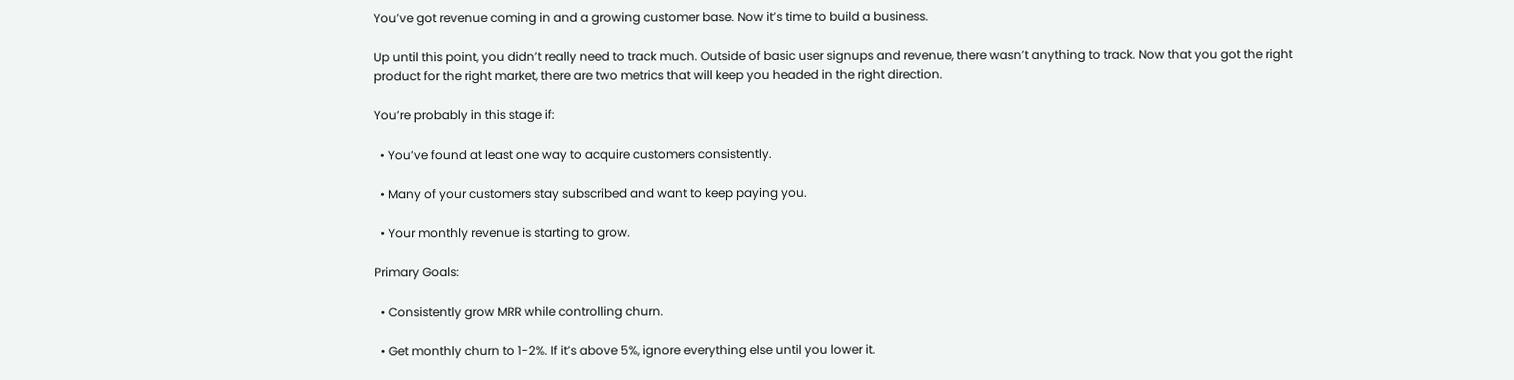You’ve got revenue coming in and a growing customer base. Now it’s time to build a business.

Up until this point, you didn’t really need to track much. Outside of basic user signups and revenue, there wasn’t anything to track. Now that you got the right product for the right market, there are two metrics that will keep you headed in the right direction.

You’re probably in this stage if:

  • You’ve found at least one way to acquire customers consistently.

  • Many of your customers stay subscribed and want to keep paying you.

  • Your monthly revenue is starting to grow.

Primary Goals:

  • Consistently grow MRR while controlling churn.

  • Get monthly churn to 1-2%. If it’s above 5%, ignore everything else until you lower it.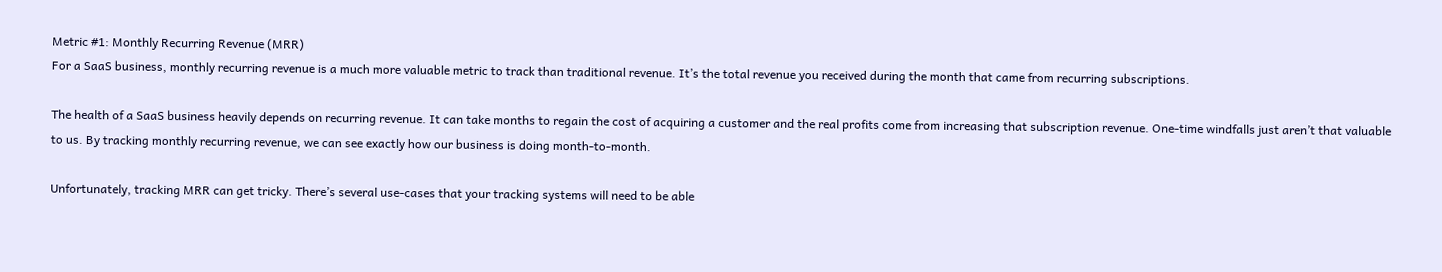Metric #1: Monthly Recurring Revenue (MRR)
For a SaaS business, monthly recurring revenue is a much more valuable metric to track than traditional revenue. It’s the total revenue you received during the month that came from recurring subscriptions.

The health of a SaaS business heavily depends on recurring revenue. It can take months to regain the cost of acquiring a customer and the real profits come from increasing that subscription revenue. One-time windfalls just aren’t that valuable to us. By tracking monthly recurring revenue, we can see exactly how our business is doing month-to-month.

Unfortunately, tracking MRR can get tricky. There’s several use-cases that your tracking systems will need to be able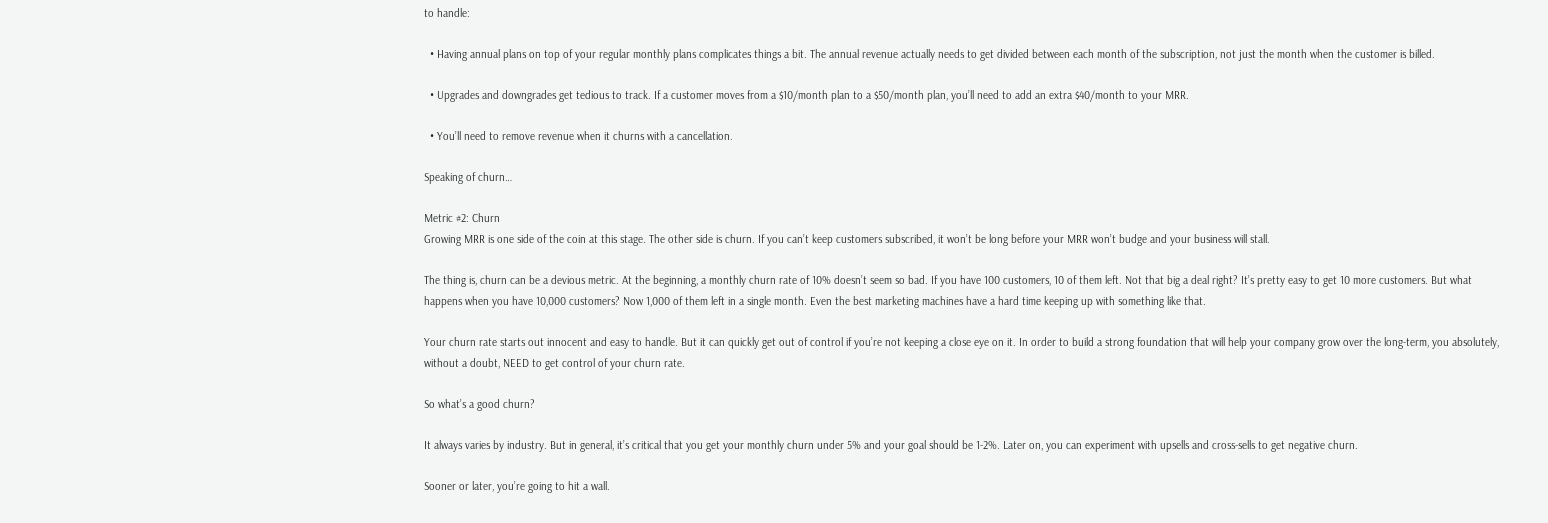to handle:

  • Having annual plans on top of your regular monthly plans complicates things a bit. The annual revenue actually needs to get divided between each month of the subscription, not just the month when the customer is billed.

  • Upgrades and downgrades get tedious to track. If a customer moves from a $10/month plan to a $50/month plan, you’ll need to add an extra $40/month to your MRR.

  • You’ll need to remove revenue when it churns with a cancellation.

Speaking of churn…

Metric #2: Churn
Growing MRR is one side of the coin at this stage. The other side is churn. If you can’t keep customers subscribed, it won’t be long before your MRR won’t budge and your business will stall.

The thing is, churn can be a devious metric. At the beginning, a monthly churn rate of 10% doesn’t seem so bad. If you have 100 customers, 10 of them left. Not that big a deal right? It’s pretty easy to get 10 more customers. But what happens when you have 10,000 customers? Now 1,000 of them left in a single month. Even the best marketing machines have a hard time keeping up with something like that.

Your churn rate starts out innocent and easy to handle. But it can quickly get out of control if you’re not keeping a close eye on it. In order to build a strong foundation that will help your company grow over the long-term, you absolutely, without a doubt, NEED to get control of your churn rate.

So what’s a good churn?

It always varies by industry. But in general, it’s critical that you get your monthly churn under 5% and your goal should be 1-2%. Later on, you can experiment with upsells and cross-sells to get negative churn.

Sooner or later, you’re going to hit a wall.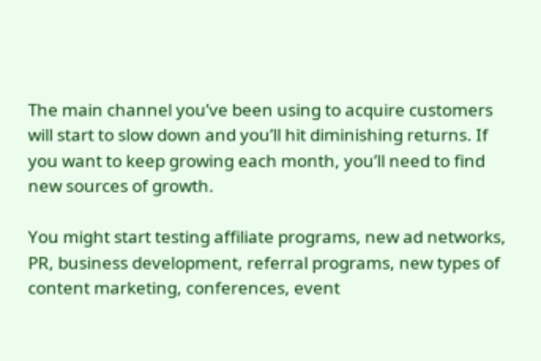The main channel you’ve been using to acquire customers will start to slow down and you’ll hit diminishing returns. If you want to keep growing each month, you’ll need to find new sources of growth.

You might start testing affiliate programs, new ad networks, PR, business development, referral programs, new types of content marketing, conferences, event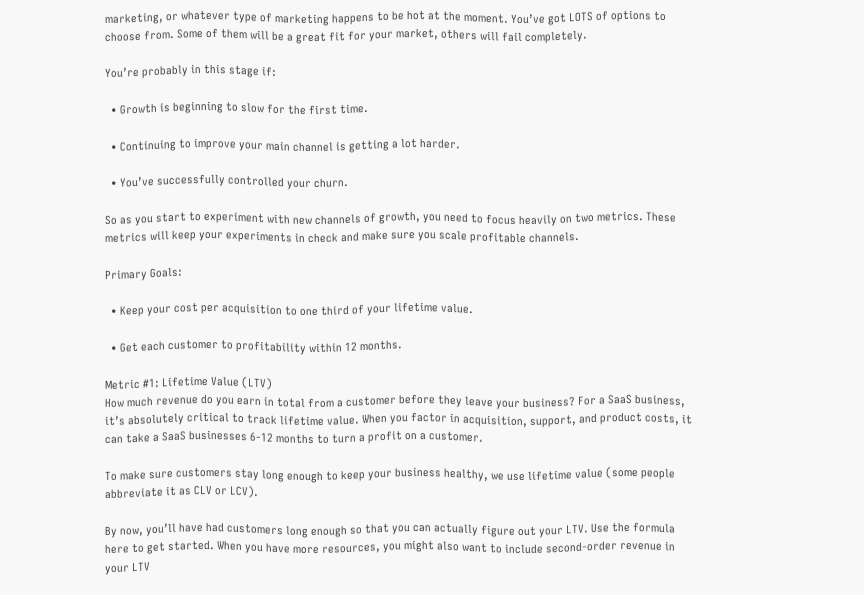marketing, or whatever type of marketing happens to be hot at the moment. You’ve got LOTS of options to choose from. Some of them will be a great fit for your market, others will fail completely.

You’re probably in this stage if:

  • Growth is beginning to slow for the first time.

  • Continuing to improve your main channel is getting a lot harder.

  • You’ve successfully controlled your churn.

So as you start to experiment with new channels of growth, you need to focus heavily on two metrics. These metrics will keep your experiments in check and make sure you scale profitable channels.

Primary Goals:

  • Keep your cost per acquisition to one third of your lifetime value.

  • Get each customer to profitability within 12 months.

Metric #1: Lifetime Value (LTV)
How much revenue do you earn in total from a customer before they leave your business? For a SaaS business, it’s absolutely critical to track lifetime value. When you factor in acquisition, support, and product costs, it can take a SaaS businesses 6-12 months to turn a profit on a customer.

To make sure customers stay long enough to keep your business healthy, we use lifetime value (some people abbreviate it as CLV or LCV).

By now, you’ll have had customers long enough so that you can actually figure out your LTV. Use the formula here to get started. When you have more resources, you might also want to include second-order revenue in your LTV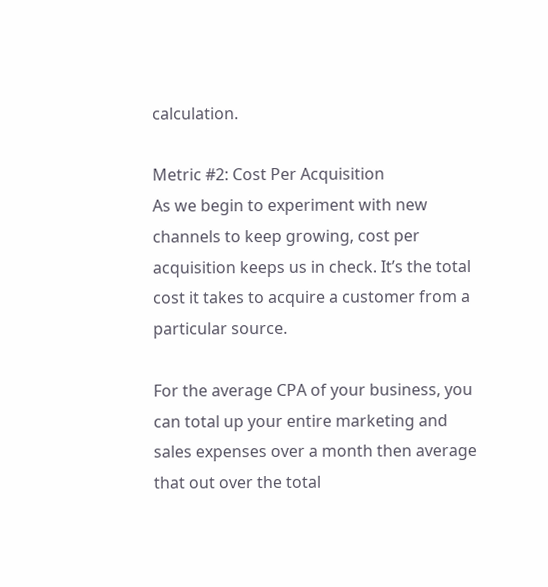calculation.

Metric #2: Cost Per Acquisition
As we begin to experiment with new channels to keep growing, cost per acquisition keeps us in check. It’s the total cost it takes to acquire a customer from a particular source.

For the average CPA of your business, you can total up your entire marketing and sales expenses over a month then average that out over the total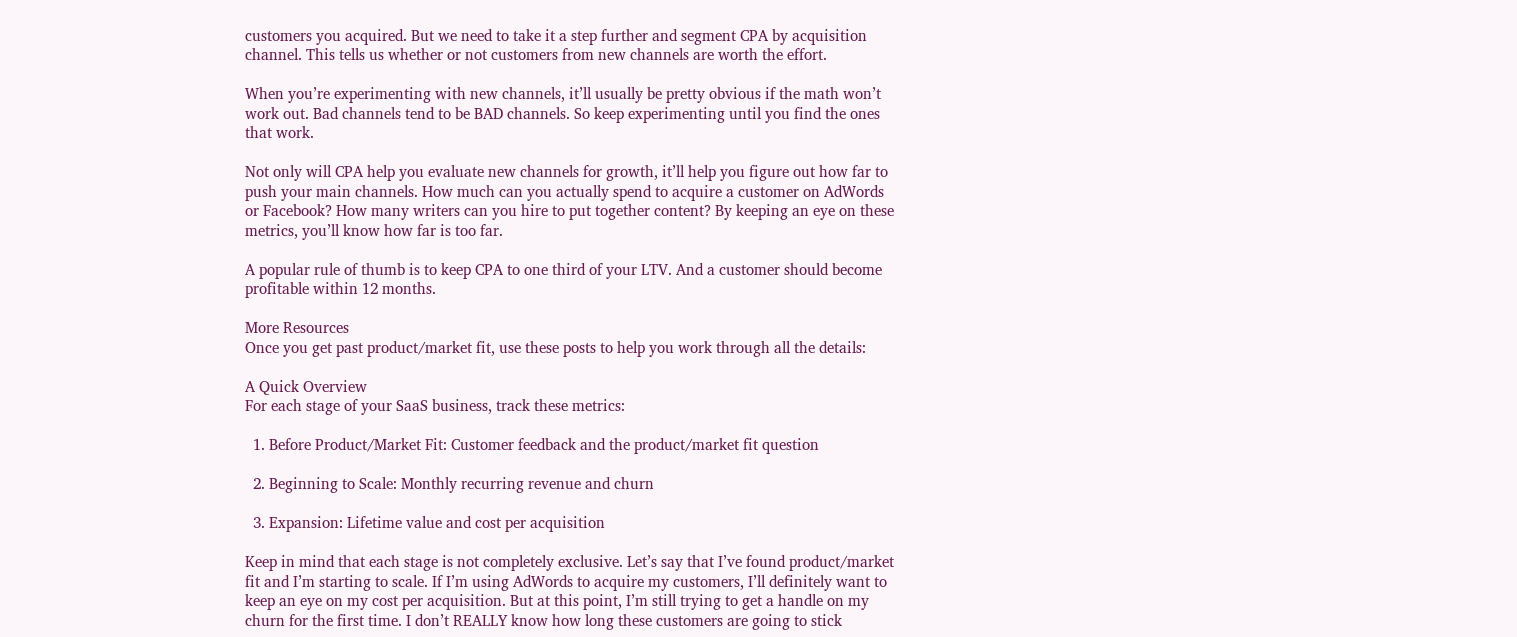customers you acquired. But we need to take it a step further and segment CPA by acquisition channel. This tells us whether or not customers from new channels are worth the effort.

When you’re experimenting with new channels, it’ll usually be pretty obvious if the math won’t work out. Bad channels tend to be BAD channels. So keep experimenting until you find the ones that work.

Not only will CPA help you evaluate new channels for growth, it’ll help you figure out how far to push your main channels. How much can you actually spend to acquire a customer on AdWords or Facebook? How many writers can you hire to put together content? By keeping an eye on these metrics, you’ll know how far is too far.

A popular rule of thumb is to keep CPA to one third of your LTV. And a customer should become profitable within 12 months.

More Resources
Once you get past product/market fit, use these posts to help you work through all the details:

A Quick Overview
For each stage of your SaaS business, track these metrics:

  1. Before Product/Market Fit: Customer feedback and the product/market fit question

  2. Beginning to Scale: Monthly recurring revenue and churn

  3. Expansion: Lifetime value and cost per acquisition

Keep in mind that each stage is not completely exclusive. Let’s say that I’ve found product/market fit and I’m starting to scale. If I’m using AdWords to acquire my customers, I’ll definitely want to keep an eye on my cost per acquisition. But at this point, I’m still trying to get a handle on my churn for the first time. I don’t REALLY know how long these customers are going to stick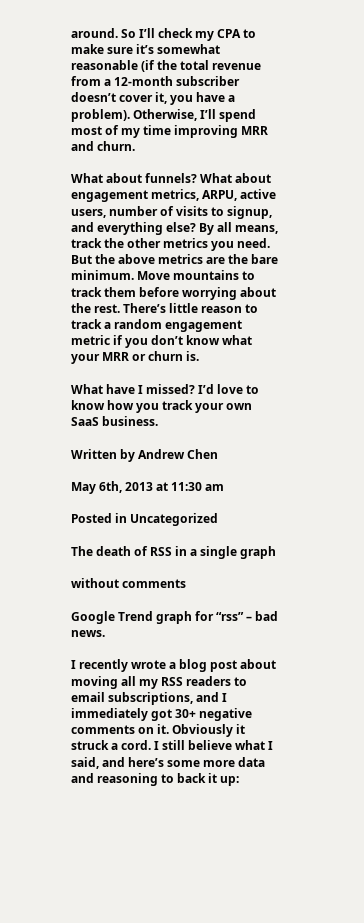around. So I’ll check my CPA to make sure it’s somewhat reasonable (if the total revenue from a 12-month subscriber doesn’t cover it, you have a problem). Otherwise, I’ll spend most of my time improving MRR and churn.

What about funnels? What about engagement metrics, ARPU, active users, number of visits to signup, and everything else? By all means, track the other metrics you need. But the above metrics are the bare minimum. Move mountains to track them before worrying about the rest. There’s little reason to track a random engagement metric if you don’t know what your MRR or churn is.

What have I missed? I’d love to know how you track your own SaaS business.

Written by Andrew Chen

May 6th, 2013 at 11:30 am

Posted in Uncategorized

The death of RSS in a single graph

without comments

Google Trend graph for “rss” – bad news.

I recently wrote a blog post about moving all my RSS readers to email subscriptions, and I immediately got 30+ negative comments on it. Obviously it struck a cord. I still believe what I said, and here’s some more data and reasoning to back it up: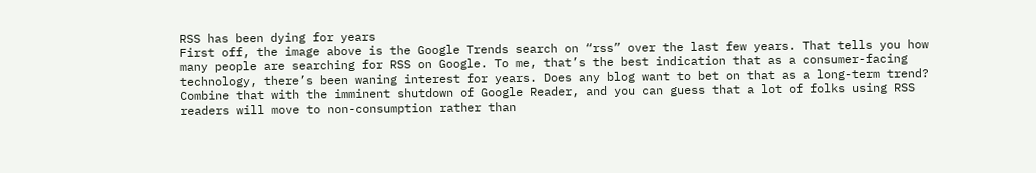RSS has been dying for years
First off, the image above is the Google Trends search on “rss” over the last few years. That tells you how many people are searching for RSS on Google. To me, that’s the best indication that as a consumer-facing technology, there’s been waning interest for years. Does any blog want to bet on that as a long-term trend? Combine that with the imminent shutdown of Google Reader, and you can guess that a lot of folks using RSS readers will move to non-consumption rather than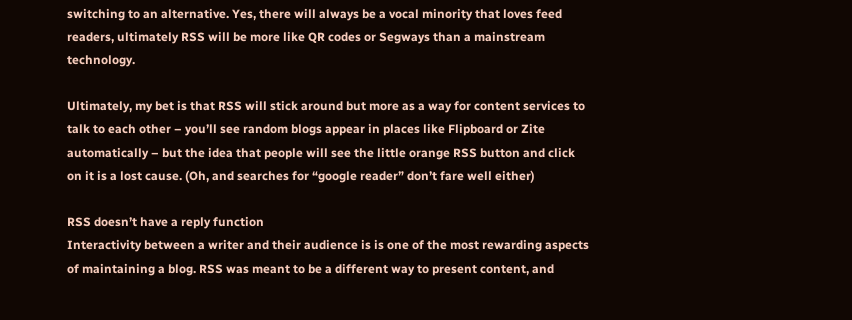switching to an alternative. Yes, there will always be a vocal minority that loves feed readers, ultimately RSS will be more like QR codes or Segways than a mainstream technology.

Ultimately, my bet is that RSS will stick around but more as a way for content services to talk to each other – you’ll see random blogs appear in places like Flipboard or Zite automatically – but the idea that people will see the little orange RSS button and click on it is a lost cause. (Oh, and searches for “google reader” don’t fare well either)

RSS doesn’t have a reply function
Interactivity between a writer and their audience is is one of the most rewarding aspects of maintaining a blog. RSS was meant to be a different way to present content, and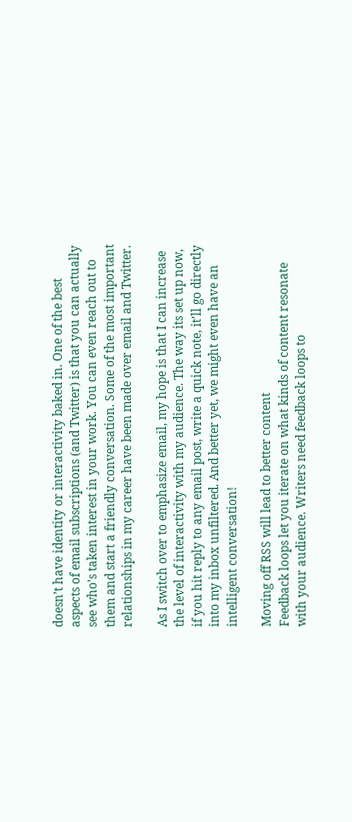doesn’t have identity or interactivity baked in. One of the best aspects of email subscriptions (and Twitter) is that you can actually see who’s taken interest in your work. You can even reach out to them and start a friendly conversation. Some of the most important relationships in my career have been made over email and Twitter.

As I switch over to emphasize email, my hope is that I can increase the level of interactivity with my audience. The way its set up now, if you hit reply to any email post, write a quick note, it’ll go directly into my inbox unfiltered. And better yet, we might even have an intelligent conversation!

Moving off RSS will lead to better content
Feedback loops let you iterate on what kinds of content resonate with your audience. Writers need feedback loops to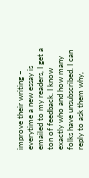improve their writing – everytime a new essay is emailed to my readers, I get a ton of feedback. I know exactly who and how many folks have unsubscribed. I can reply to ask them why,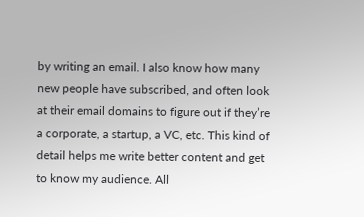by writing an email. I also know how many new people have subscribed, and often look at their email domains to figure out if they’re a corporate, a startup, a VC, etc. This kind of detail helps me write better content and get to know my audience. All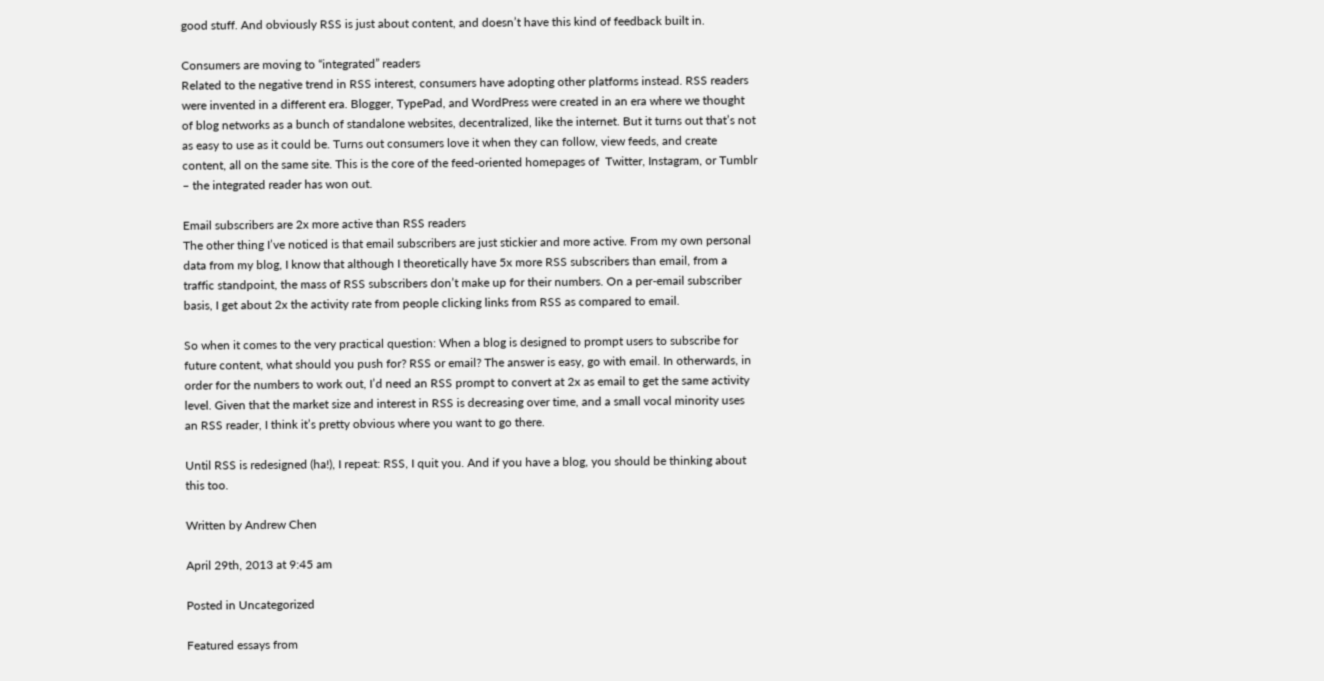good stuff. And obviously RSS is just about content, and doesn’t have this kind of feedback built in.

Consumers are moving to “integrated” readers
Related to the negative trend in RSS interest, consumers have adopting other platforms instead. RSS readers were invented in a different era. Blogger, TypePad, and WordPress were created in an era where we thought of blog networks as a bunch of standalone websites, decentralized, like the internet. But it turns out that’s not as easy to use as it could be. Turns out consumers love it when they can follow, view feeds, and create content, all on the same site. This is the core of the feed-oriented homepages of  Twitter, Instagram, or Tumblr – the integrated reader has won out.

Email subscribers are 2x more active than RSS readers
The other thing I’ve noticed is that email subscribers are just stickier and more active. From my own personal data from my blog, I know that although I theoretically have 5x more RSS subscribers than email, from a traffic standpoint, the mass of RSS subscribers don’t make up for their numbers. On a per-email subscriber basis, I get about 2x the activity rate from people clicking links from RSS as compared to email.

So when it comes to the very practical question: When a blog is designed to prompt users to subscribe for future content, what should you push for? RSS or email? The answer is easy, go with email. In otherwards, in order for the numbers to work out, I’d need an RSS prompt to convert at 2x as email to get the same activity level. Given that the market size and interest in RSS is decreasing over time, and a small vocal minority uses an RSS reader, I think it’s pretty obvious where you want to go there.

Until RSS is redesigned (ha!), I repeat: RSS, I quit you. And if you have a blog, you should be thinking about this too.

Written by Andrew Chen

April 29th, 2013 at 9:45 am

Posted in Uncategorized

Featured essays from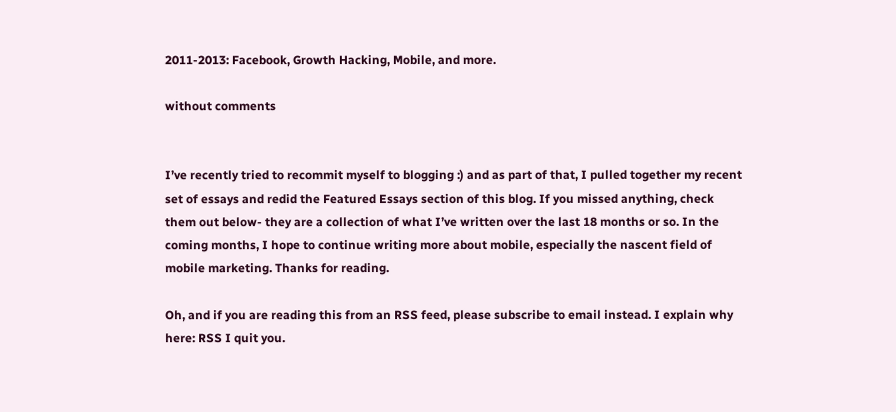2011-2013: Facebook, Growth Hacking, Mobile, and more.

without comments


I’ve recently tried to recommit myself to blogging :) and as part of that, I pulled together my recent set of essays and redid the Featured Essays section of this blog. If you missed anything, check them out below- they are a collection of what I’ve written over the last 18 months or so. In the coming months, I hope to continue writing more about mobile, especially the nascent field of mobile marketing. Thanks for reading.

Oh, and if you are reading this from an RSS feed, please subscribe to email instead. I explain why here: RSS I quit you.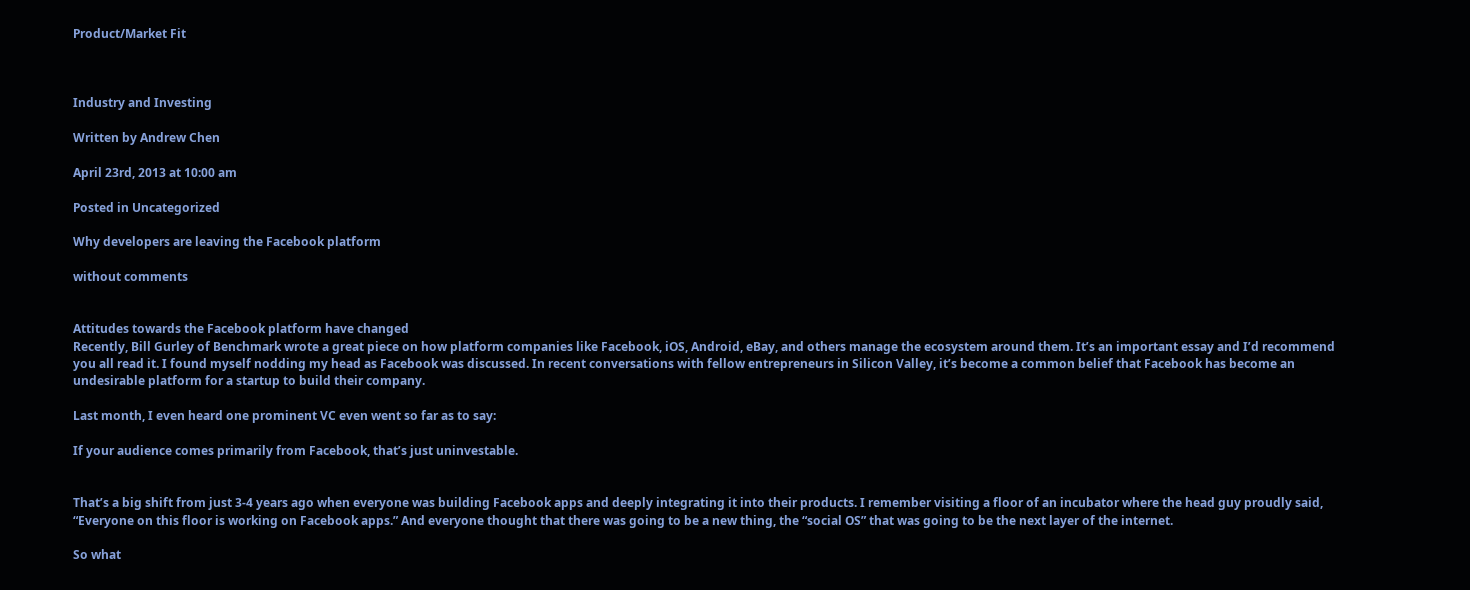Product/Market Fit



Industry and Investing

Written by Andrew Chen

April 23rd, 2013 at 10:00 am

Posted in Uncategorized

Why developers are leaving the Facebook platform

without comments


Attitudes towards the Facebook platform have changed
Recently, Bill Gurley of Benchmark wrote a great piece on how platform companies like Facebook, iOS, Android, eBay, and others manage the ecosystem around them. It’s an important essay and I’d recommend you all read it. I found myself nodding my head as Facebook was discussed. In recent conversations with fellow entrepreneurs in Silicon Valley, it’s become a common belief that Facebook has become an undesirable platform for a startup to build their company.

Last month, I even heard one prominent VC even went so far as to say:

If your audience comes primarily from Facebook, that’s just uninvestable.


That’s a big shift from just 3-4 years ago when everyone was building Facebook apps and deeply integrating it into their products. I remember visiting a floor of an incubator where the head guy proudly said, “Everyone on this floor is working on Facebook apps.” And everyone thought that there was going to be a new thing, the “social OS” that was going to be the next layer of the internet.

So what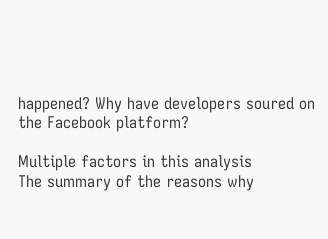happened? Why have developers soured on the Facebook platform?

Multiple factors in this analysis
The summary of the reasons why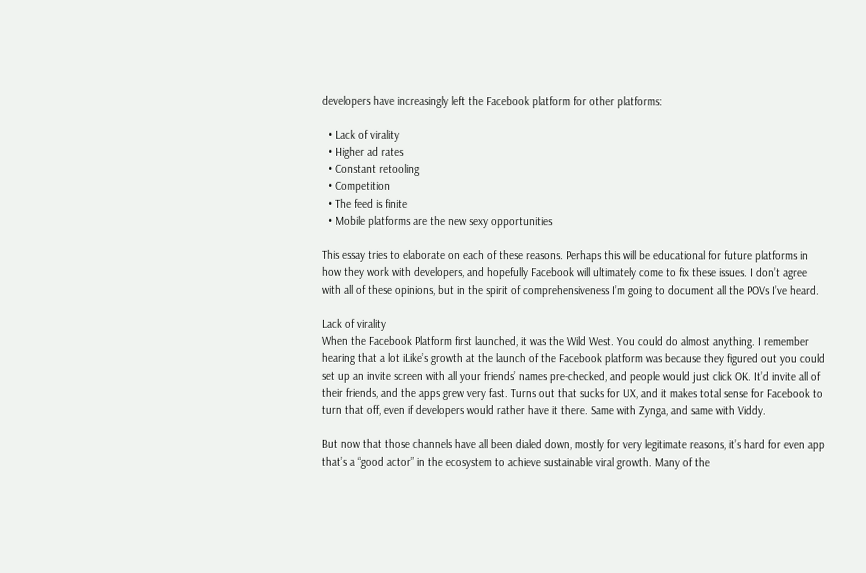developers have increasingly left the Facebook platform for other platforms:

  • Lack of virality
  • Higher ad rates
  • Constant retooling
  • Competition
  • The feed is finite
  • Mobile platforms are the new sexy opportunities

This essay tries to elaborate on each of these reasons. Perhaps this will be educational for future platforms in how they work with developers, and hopefully Facebook will ultimately come to fix these issues. I don’t agree with all of these opinions, but in the spirit of comprehensiveness I’m going to document all the POVs I’ve heard.

Lack of virality
When the Facebook Platform first launched, it was the Wild West. You could do almost anything. I remember hearing that a lot iLike’s growth at the launch of the Facebook platform was because they figured out you could set up an invite screen with all your friends’ names pre-checked, and people would just click OK. It’d invite all of their friends, and the apps grew very fast. Turns out that sucks for UX, and it makes total sense for Facebook to turn that off, even if developers would rather have it there. Same with Zynga, and same with Viddy.

But now that those channels have all been dialed down, mostly for very legitimate reasons, it’s hard for even app that’s a “good actor” in the ecosystem to achieve sustainable viral growth. Many of the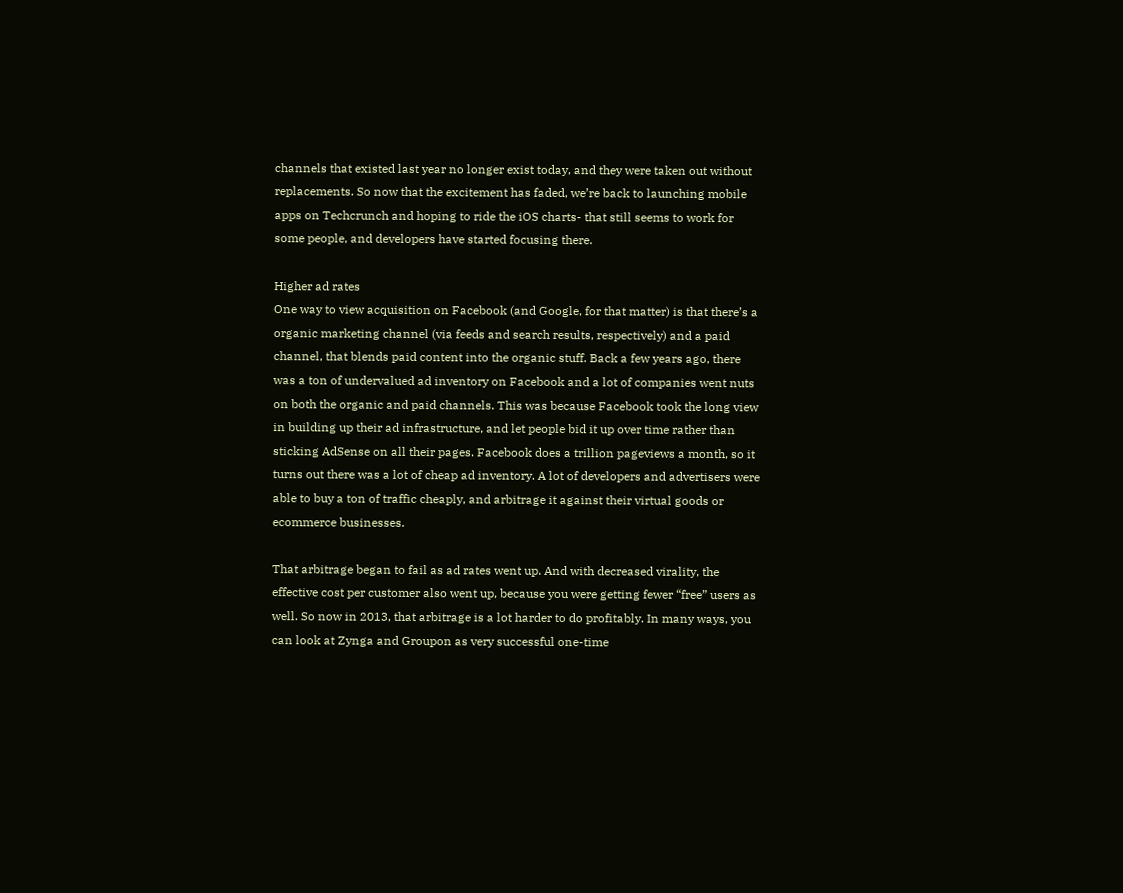channels that existed last year no longer exist today, and they were taken out without replacements. So now that the excitement has faded, we’re back to launching mobile apps on Techcrunch and hoping to ride the iOS charts- that still seems to work for some people, and developers have started focusing there.

Higher ad rates
One way to view acquisition on Facebook (and Google, for that matter) is that there’s a organic marketing channel (via feeds and search results, respectively) and a paid channel, that blends paid content into the organic stuff. Back a few years ago, there was a ton of undervalued ad inventory on Facebook and a lot of companies went nuts on both the organic and paid channels. This was because Facebook took the long view in building up their ad infrastructure, and let people bid it up over time rather than sticking AdSense on all their pages. Facebook does a trillion pageviews a month, so it turns out there was a lot of cheap ad inventory. A lot of developers and advertisers were able to buy a ton of traffic cheaply, and arbitrage it against their virtual goods or ecommerce businesses.

That arbitrage began to fail as ad rates went up. And with decreased virality, the effective cost per customer also went up, because you were getting fewer “free” users as well. So now in 2013, that arbitrage is a lot harder to do profitably. In many ways, you can look at Zynga and Groupon as very successful one-time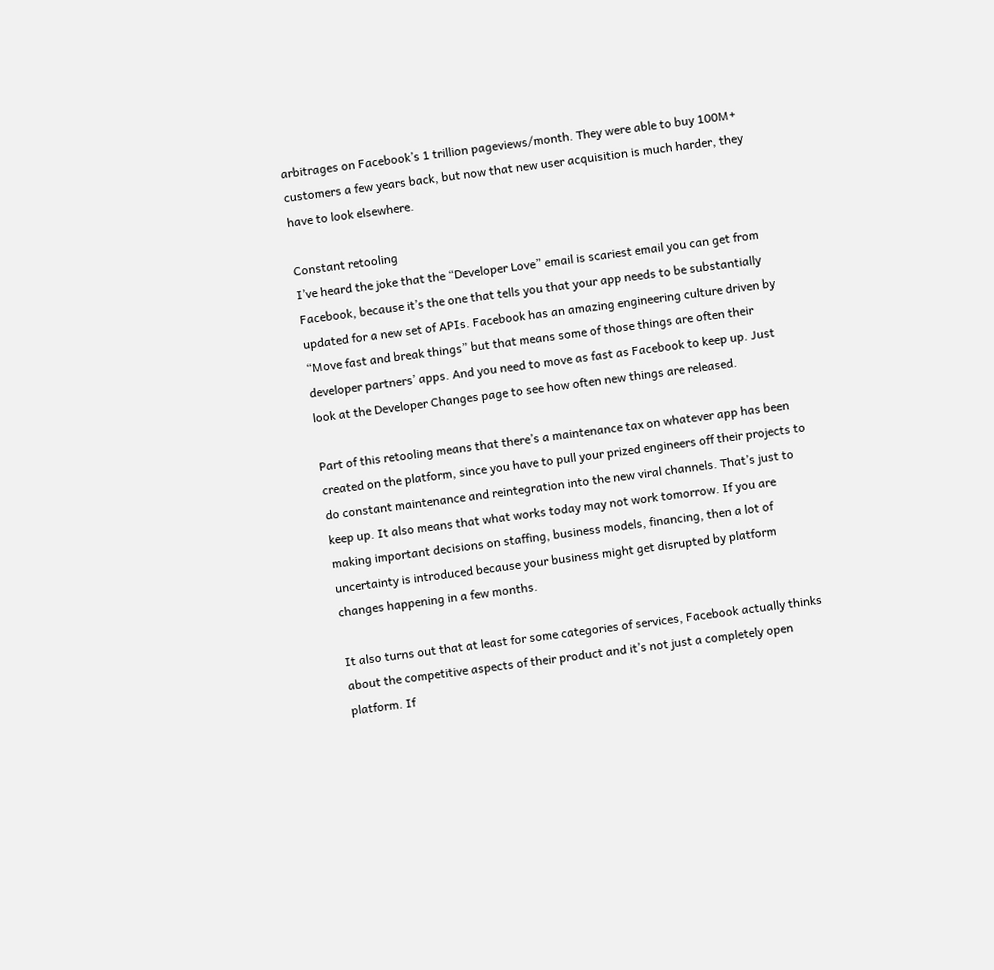arbitrages on Facebook’s 1 trillion pageviews/month. They were able to buy 100M+ customers a few years back, but now that new user acquisition is much harder, they have to look elsewhere.

Constant retooling
I’ve heard the joke that the “Developer Love” email is scariest email you can get from Facebook, because it’s the one that tells you that your app needs to be substantially updated for a new set of APIs. Facebook has an amazing engineering culture driven by “Move fast and break things” but that means some of those things are often their developer partners’ apps. And you need to move as fast as Facebook to keep up. Just look at the Developer Changes page to see how often new things are released.

Part of this retooling means that there’s a maintenance tax on whatever app has been created on the platform, since you have to pull your prized engineers off their projects to do constant maintenance and reintegration into the new viral channels. That’s just to keep up. It also means that what works today may not work tomorrow. If you are making important decisions on staffing, business models, financing, then a lot of uncertainty is introduced because your business might get disrupted by platform changes happening in a few months.

It also turns out that at least for some categories of services, Facebook actually thinks about the competitive aspects of their product and it’s not just a completely open platform. If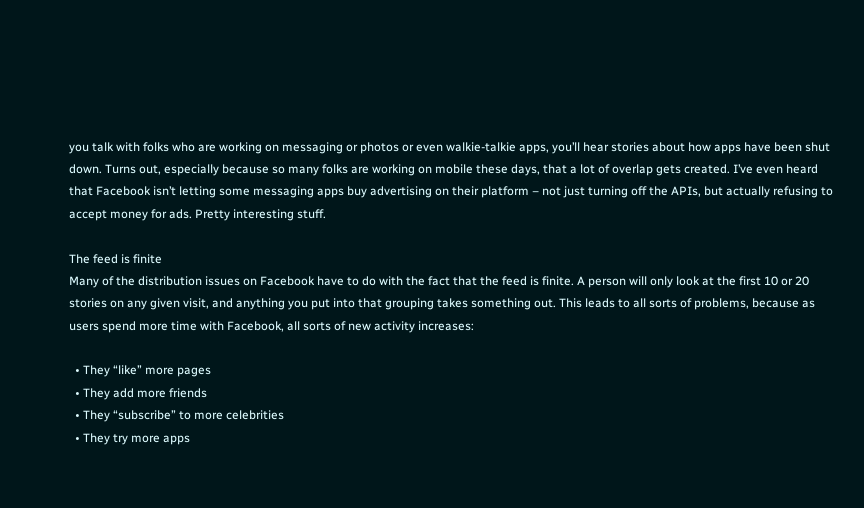you talk with folks who are working on messaging or photos or even walkie-talkie apps, you’ll hear stories about how apps have been shut down. Turns out, especially because so many folks are working on mobile these days, that a lot of overlap gets created. I’ve even heard that Facebook isn’t letting some messaging apps buy advertising on their platform – not just turning off the APIs, but actually refusing to accept money for ads. Pretty interesting stuff.

The feed is finite
Many of the distribution issues on Facebook have to do with the fact that the feed is finite. A person will only look at the first 10 or 20 stories on any given visit, and anything you put into that grouping takes something out. This leads to all sorts of problems, because as users spend more time with Facebook, all sorts of new activity increases:

  • They “like” more pages
  • They add more friends
  • They “subscribe” to more celebrities
  • They try more apps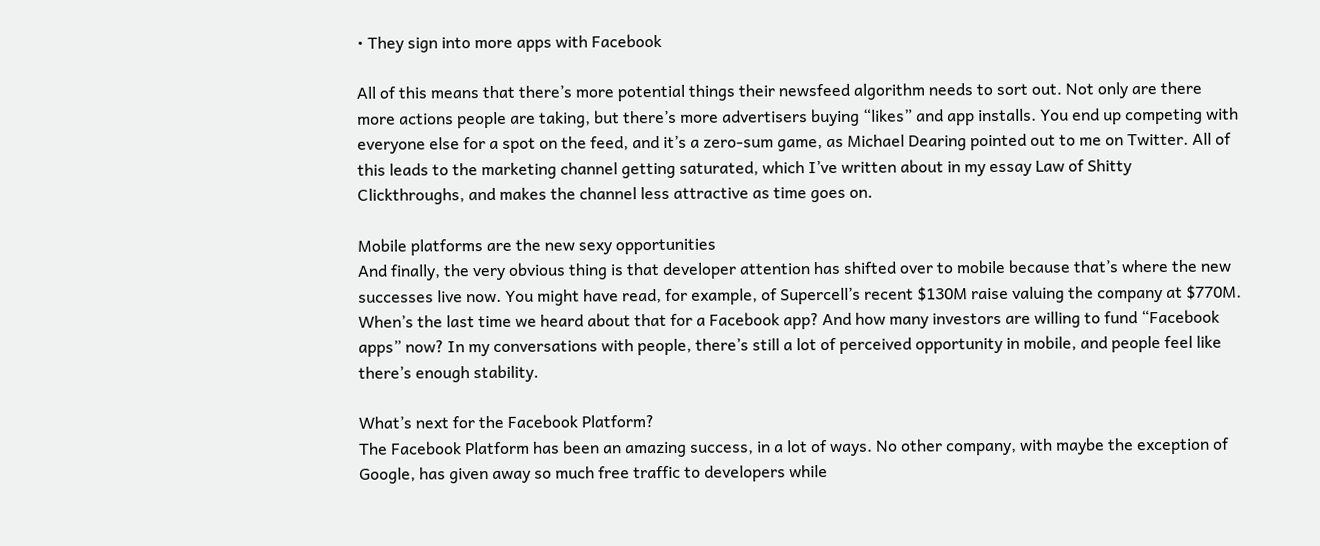• They sign into more apps with Facebook

All of this means that there’s more potential things their newsfeed algorithm needs to sort out. Not only are there more actions people are taking, but there’s more advertisers buying “likes” and app installs. You end up competing with everyone else for a spot on the feed, and it’s a zero-sum game, as Michael Dearing pointed out to me on Twitter. All of this leads to the marketing channel getting saturated, which I’ve written about in my essay Law of Shitty Clickthroughs, and makes the channel less attractive as time goes on.

Mobile platforms are the new sexy opportunities
And finally, the very obvious thing is that developer attention has shifted over to mobile because that’s where the new successes live now. You might have read, for example, of Supercell’s recent $130M raise valuing the company at $770M. When’s the last time we heard about that for a Facebook app? And how many investors are willing to fund “Facebook apps” now? In my conversations with people, there’s still a lot of perceived opportunity in mobile, and people feel like there’s enough stability.

What’s next for the Facebook Platform?
The Facebook Platform has been an amazing success, in a lot of ways. No other company, with maybe the exception of Google, has given away so much free traffic to developers while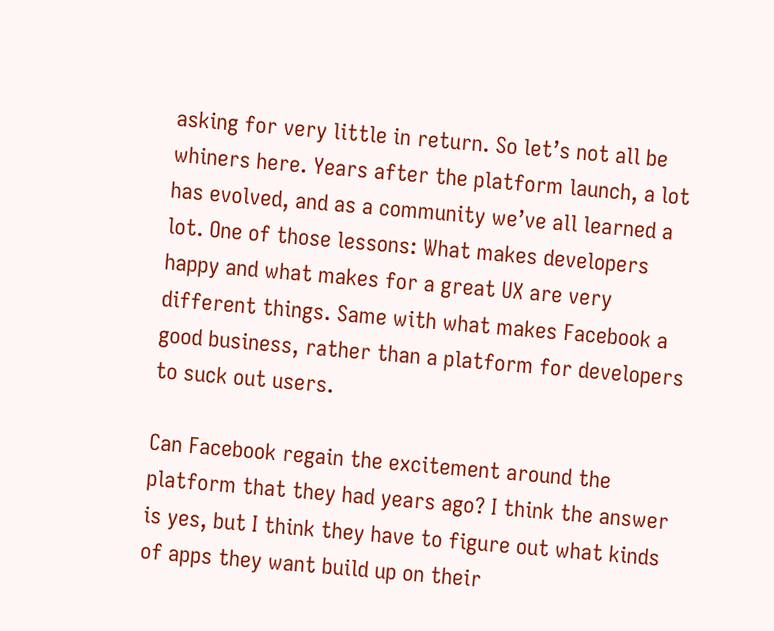asking for very little in return. So let’s not all be whiners here. Years after the platform launch, a lot has evolved, and as a community we’ve all learned a lot. One of those lessons: What makes developers happy and what makes for a great UX are very different things. Same with what makes Facebook a good business, rather than a platform for developers to suck out users.

Can Facebook regain the excitement around the platform that they had years ago? I think the answer is yes, but I think they have to figure out what kinds of apps they want build up on their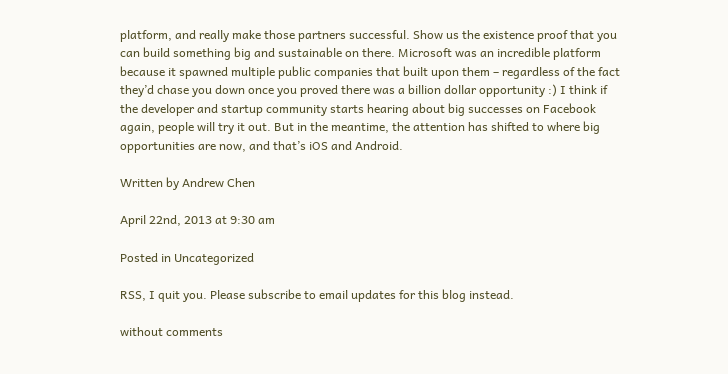platform, and really make those partners successful. Show us the existence proof that you can build something big and sustainable on there. Microsoft was an incredible platform because it spawned multiple public companies that built upon them – regardless of the fact they’d chase you down once you proved there was a billion dollar opportunity :) I think if the developer and startup community starts hearing about big successes on Facebook again, people will try it out. But in the meantime, the attention has shifted to where big opportunities are now, and that’s iOS and Android.

Written by Andrew Chen

April 22nd, 2013 at 9:30 am

Posted in Uncategorized

RSS, I quit you. Please subscribe to email updates for this blog instead.

without comments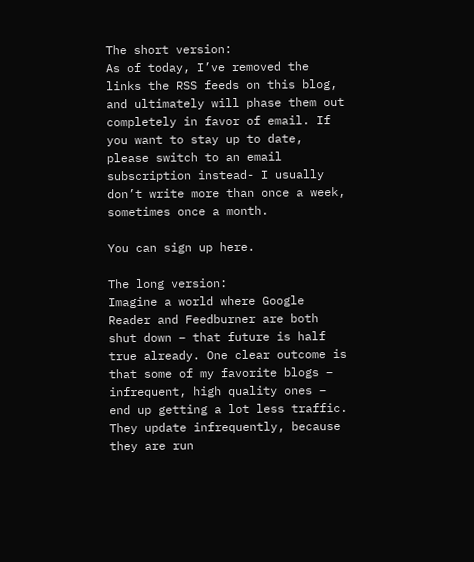The short version:
As of today, I’ve removed the links the RSS feeds on this blog, and ultimately will phase them out completely in favor of email. If you want to stay up to date, please switch to an email subscription instead- I usually don’t write more than once a week, sometimes once a month.

You can sign up here.

The long version:
Imagine a world where Google Reader and Feedburner are both shut down – that future is half true already. One clear outcome is that some of my favorite blogs – infrequent, high quality ones – end up getting a lot less traffic. They update infrequently, because they are run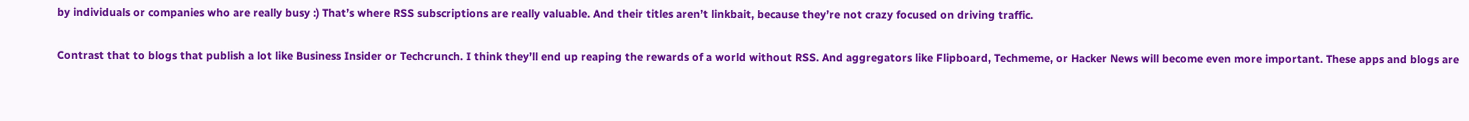by individuals or companies who are really busy :) That’s where RSS subscriptions are really valuable. And their titles aren’t linkbait, because they’re not crazy focused on driving traffic.

Contrast that to blogs that publish a lot like Business Insider or Techcrunch. I think they’ll end up reaping the rewards of a world without RSS. And aggregators like Flipboard, Techmeme, or Hacker News will become even more important. These apps and blogs are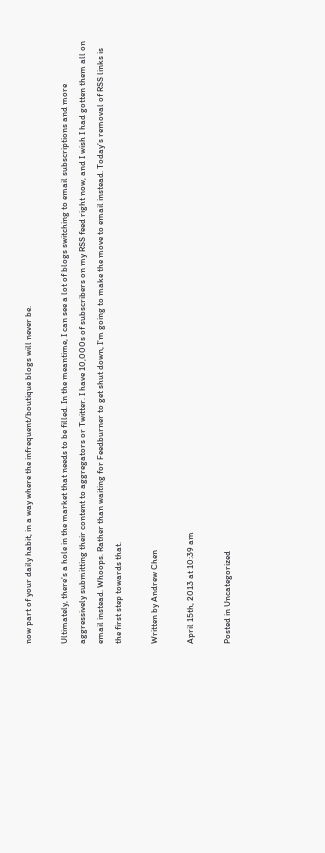now part of your daily habit, in a way where the infrequent/boutique blogs will never be.

Ultimately, there’s a hole in the market that needs to be filled. In the meantime, I can see a lot of blogs switching to email subscriptions and more aggressively submitting their content to aggregators or Twitter. I have 10,000s of subscribers on my RSS feed right now, and I wish I had gotten them all on email instead. Whoops. Rather than waiting for Feedburner to get shut down, I’m going to make the move to email instead. Today’s removal of RSS links is the first step towards that.

Written by Andrew Chen

April 15th, 2013 at 10:39 am

Posted in Uncategorized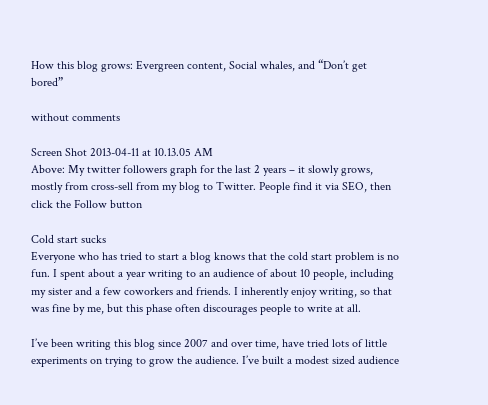How this blog grows: Evergreen content, Social whales, and “Don’t get bored”

without comments

Screen Shot 2013-04-11 at 10.13.05 AM
Above: My twitter followers graph for the last 2 years – it slowly grows, mostly from cross-sell from my blog to Twitter. People find it via SEO, then click the Follow button

Cold start sucks
Everyone who has tried to start a blog knows that the cold start problem is no fun. I spent about a year writing to an audience of about 10 people, including my sister and a few coworkers and friends. I inherently enjoy writing, so that was fine by me, but this phase often discourages people to write at all.

I’ve been writing this blog since 2007 and over time, have tried lots of little experiments on trying to grow the audience. I’ve built a modest sized audience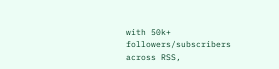with 50k+ followers/subscribers across RSS,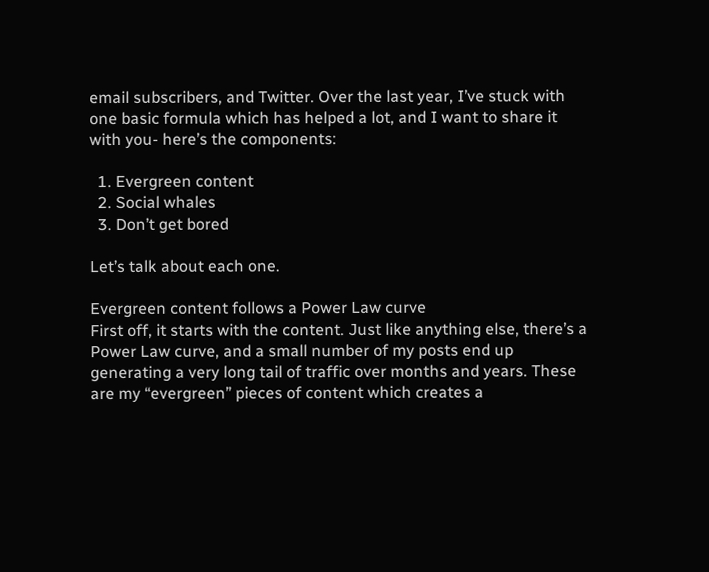email subscribers, and Twitter. Over the last year, I’ve stuck with one basic formula which has helped a lot, and I want to share it with you- here’s the components:

  1. Evergreen content
  2. Social whales
  3. Don’t get bored

Let’s talk about each one.

Evergreen content follows a Power Law curve
First off, it starts with the content. Just like anything else, there’s a Power Law curve, and a small number of my posts end up generating a very long tail of traffic over months and years. These are my “evergreen” pieces of content which creates a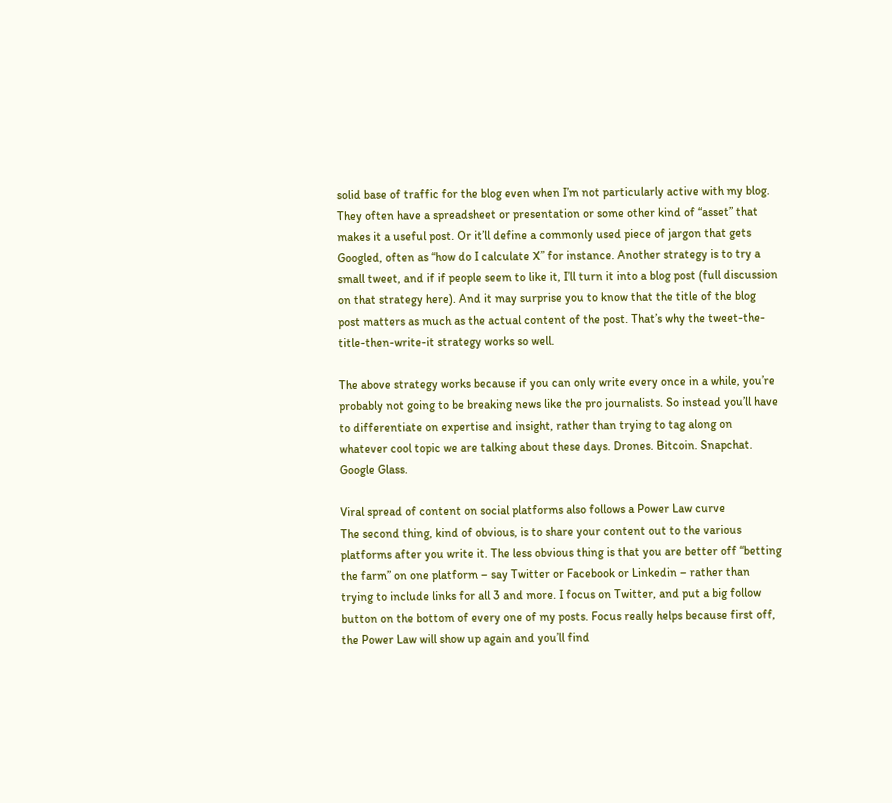solid base of traffic for the blog even when I’m not particularly active with my blog. They often have a spreadsheet or presentation or some other kind of “asset” that makes it a useful post. Or it’ll define a commonly used piece of jargon that gets Googled, often as “how do I calculate X” for instance. Another strategy is to try a small tweet, and if if people seem to like it, I’ll turn it into a blog post (full discussion on that strategy here). And it may surprise you to know that the title of the blog post matters as much as the actual content of the post. That’s why the tweet-the-title-then-write-it strategy works so well.

The above strategy works because if you can only write every once in a while, you’re probably not going to be breaking news like the pro journalists. So instead you’ll have to differentiate on expertise and insight, rather than trying to tag along on whatever cool topic we are talking about these days. Drones. Bitcoin. Snapchat. Google Glass.

Viral spread of content on social platforms also follows a Power Law curve
The second thing, kind of obvious, is to share your content out to the various platforms after you write it. The less obvious thing is that you are better off “betting the farm” on one platform – say Twitter or Facebook or Linkedin – rather than trying to include links for all 3 and more. I focus on Twitter, and put a big follow button on the bottom of every one of my posts. Focus really helps because first off, the Power Law will show up again and you’ll find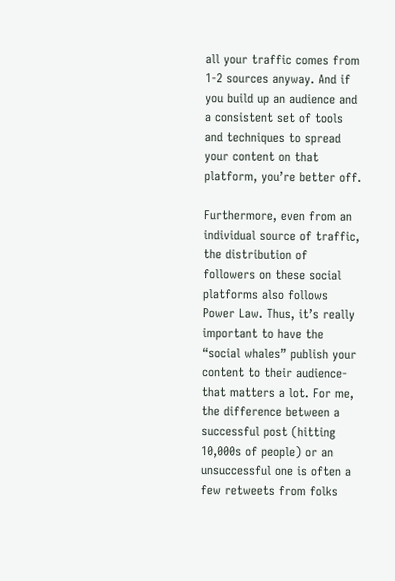all your traffic comes from 1-2 sources anyway. And if you build up an audience and a consistent set of tools and techniques to spread your content on that platform, you’re better off.

Furthermore, even from an individual source of traffic, the distribution of followers on these social platforms also follows Power Law. Thus, it’s really important to have the “social whales” publish your content to their audience- that matters a lot. For me, the difference between a successful post (hitting 10,000s of people) or an unsuccessful one is often a few retweets from folks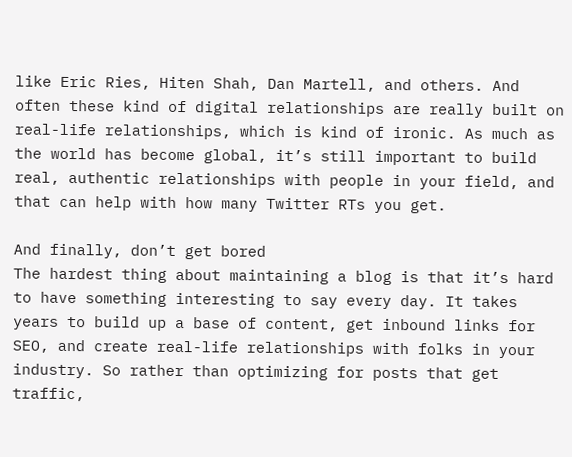like Eric Ries, Hiten Shah, Dan Martell, and others. And often these kind of digital relationships are really built on real-life relationships, which is kind of ironic. As much as the world has become global, it’s still important to build real, authentic relationships with people in your field, and that can help with how many Twitter RTs you get.

And finally, don’t get bored
The hardest thing about maintaining a blog is that it’s hard to have something interesting to say every day. It takes years to build up a base of content, get inbound links for SEO, and create real-life relationships with folks in your industry. So rather than optimizing for posts that get traffic,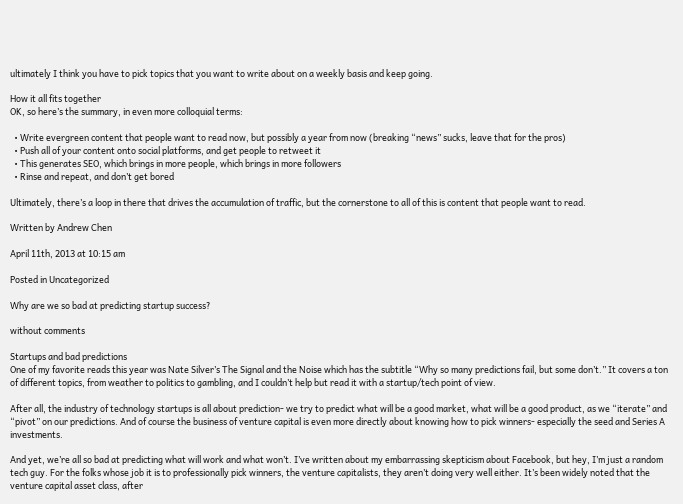ultimately I think you have to pick topics that you want to write about on a weekly basis and keep going.

How it all fits together
OK, so here’s the summary, in even more colloquial terms:

  • Write evergreen content that people want to read now, but possibly a year from now (breaking “news” sucks, leave that for the pros)
  • Push all of your content onto social platforms, and get people to retweet it
  • This generates SEO, which brings in more people, which brings in more followers
  • Rinse and repeat, and don’t get bored

Ultimately, there’s a loop in there that drives the accumulation of traffic, but the cornerstone to all of this is content that people want to read.

Written by Andrew Chen

April 11th, 2013 at 10:15 am

Posted in Uncategorized

Why are we so bad at predicting startup success?

without comments

Startups and bad predictions
One of my favorite reads this year was Nate Silver’s The Signal and the Noise which has the subtitle “Why so many predictions fail, but some don’t.” It covers a ton of different topics, from weather to politics to gambling, and I couldn’t help but read it with a startup/tech point of view.

After all, the industry of technology startups is all about prediction- we try to predict what will be a good market, what will be a good product, as we “iterate” and “pivot” on our predictions. And of course the business of venture capital is even more directly about knowing how to pick winners- especially the seed and Series A investments.

And yet, we’re all so bad at predicting what will work and what won’t. I’ve written about my embarrassing skepticism about Facebook, but hey, I’m just a random tech guy. For the folks whose job it is to professionally pick winners, the venture capitalists, they aren’t doing very well either. It’s been widely noted that the venture capital asset class, after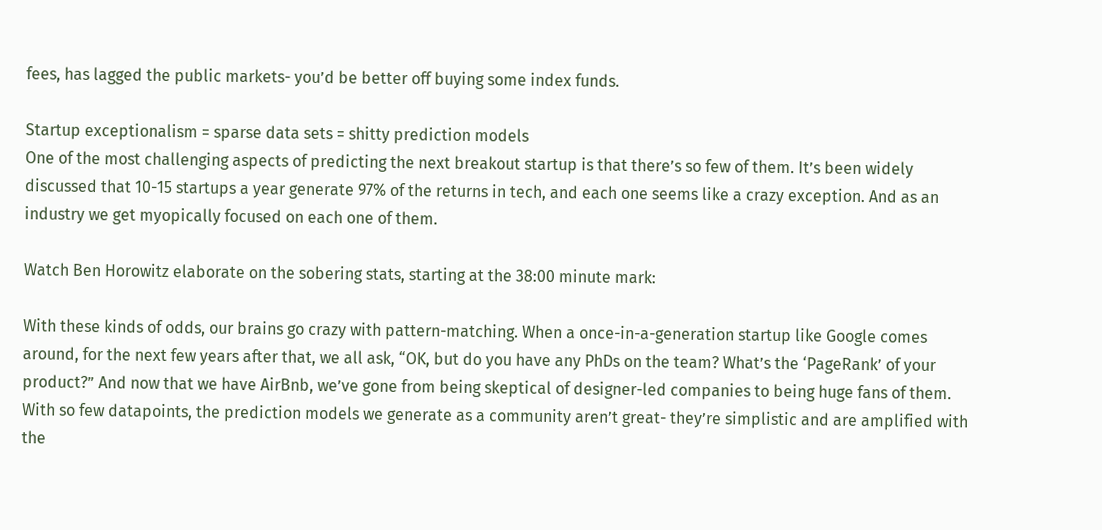fees, has lagged the public markets- you’d be better off buying some index funds.

Startup exceptionalism = sparse data sets = shitty prediction models
One of the most challenging aspects of predicting the next breakout startup is that there’s so few of them. It’s been widely discussed that 10-15 startups a year generate 97% of the returns in tech, and each one seems like a crazy exception. And as an industry we get myopically focused on each one of them.

Watch Ben Horowitz elaborate on the sobering stats, starting at the 38:00 minute mark:

With these kinds of odds, our brains go crazy with pattern-matching. When a once-in-a-generation startup like Google comes around, for the next few years after that, we all ask, “OK, but do you have any PhDs on the team? What’s the ‘PageRank’ of your product?” And now that we have AirBnb, we’ve gone from being skeptical of designer-led companies to being huge fans of them. With so few datapoints, the prediction models we generate as a community aren’t great- they’re simplistic and are amplified with the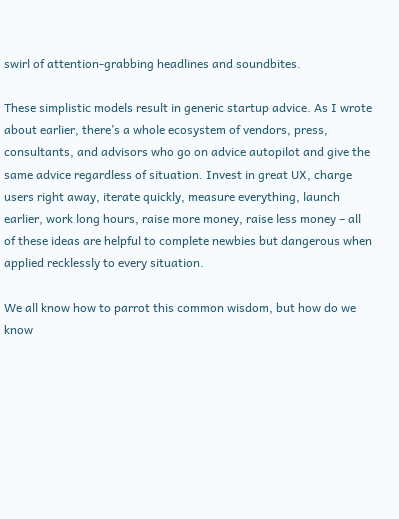swirl of attention-grabbing headlines and soundbites.

These simplistic models result in generic startup advice. As I wrote about earlier, there’s a whole ecosystem of vendors, press, consultants, and advisors who go on advice autopilot and give the same advice regardless of situation. Invest in great UX, charge users right away, iterate quickly, measure everything, launch earlier, work long hours, raise more money, raise less money – all of these ideas are helpful to complete newbies but dangerous when applied recklessly to every situation.

We all know how to parrot this common wisdom, but how do we know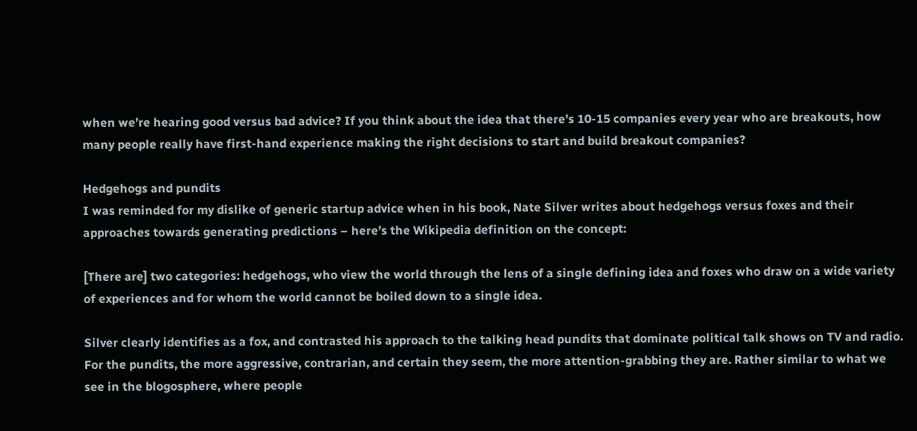when we’re hearing good versus bad advice? If you think about the idea that there’s 10-15 companies every year who are breakouts, how many people really have first-hand experience making the right decisions to start and build breakout companies?

Hedgehogs and pundits
I was reminded for my dislike of generic startup advice when in his book, Nate Silver writes about hedgehogs versus foxes and their approaches towards generating predictions – here’s the Wikipedia definition on the concept:

[There are] two categories: hedgehogs, who view the world through the lens of a single defining idea and foxes who draw on a wide variety of experiences and for whom the world cannot be boiled down to a single idea.

Silver clearly identifies as a fox, and contrasted his approach to the talking head pundits that dominate political talk shows on TV and radio. For the pundits, the more aggressive, contrarian, and certain they seem, the more attention-grabbing they are. Rather similar to what we see in the blogosphere, where people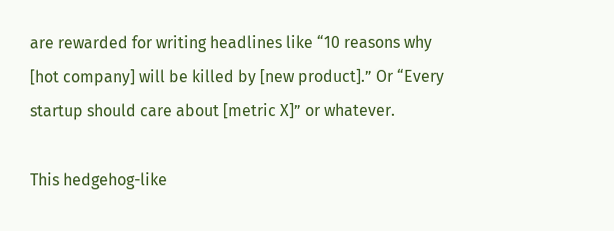are rewarded for writing headlines like “10 reasons why [hot company] will be killed by [new product].” Or “Every startup should care about [metric X]” or whatever.

This hedgehog-like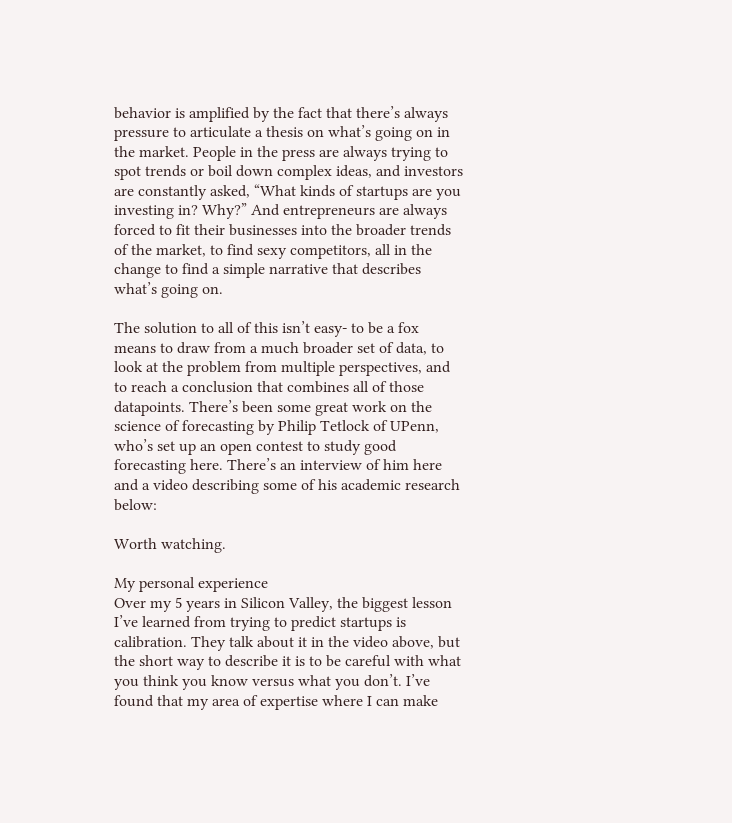behavior is amplified by the fact that there’s always pressure to articulate a thesis on what’s going on in the market. People in the press are always trying to spot trends or boil down complex ideas, and investors are constantly asked, “What kinds of startups are you investing in? Why?” And entrepreneurs are always forced to fit their businesses into the broader trends of the market, to find sexy competitors, all in the change to find a simple narrative that describes what’s going on.

The solution to all of this isn’t easy- to be a fox means to draw from a much broader set of data, to look at the problem from multiple perspectives, and to reach a conclusion that combines all of those datapoints. There’s been some great work on the science of forecasting by Philip Tetlock of UPenn, who’s set up an open contest to study good forecasting here. There’s an interview of him here and a video describing some of his academic research below:

Worth watching.

My personal experience
Over my 5 years in Silicon Valley, the biggest lesson I’ve learned from trying to predict startups is calibration. They talk about it in the video above, but the short way to describe it is to be careful with what you think you know versus what you don’t. I’ve found that my area of expertise where I can make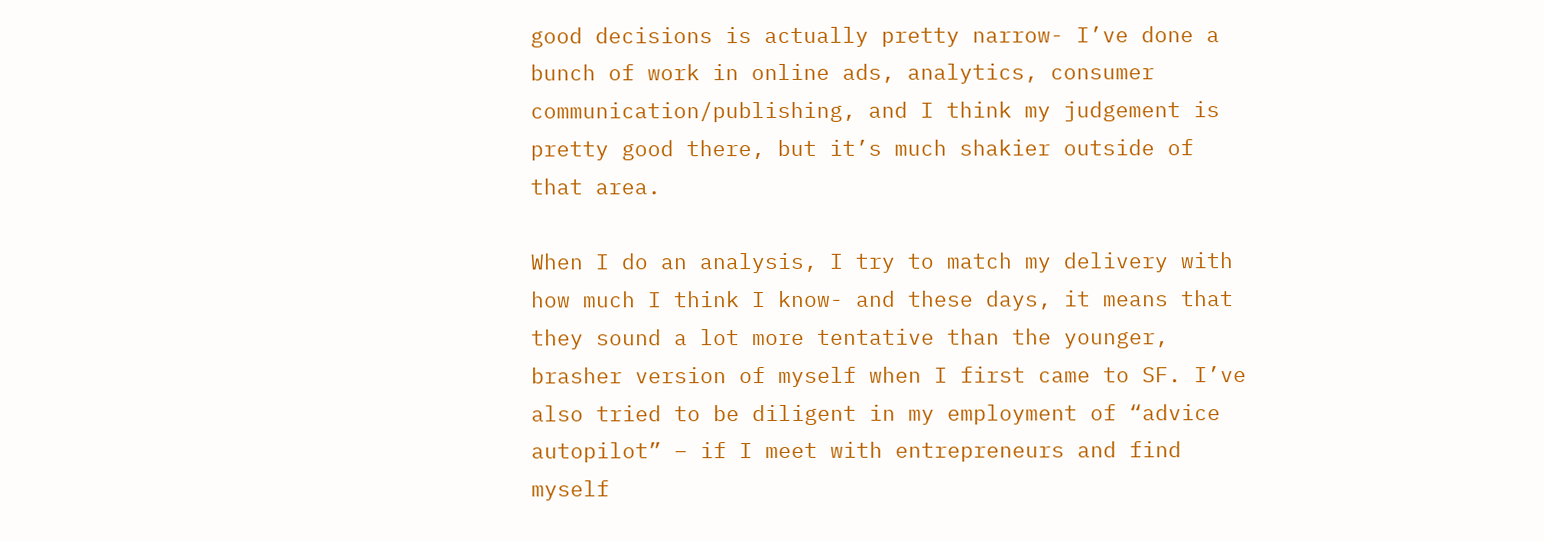good decisions is actually pretty narrow- I’ve done a bunch of work in online ads, analytics, consumer communication/publishing, and I think my judgement is pretty good there, but it’s much shakier outside of that area.

When I do an analysis, I try to match my delivery with how much I think I know- and these days, it means that they sound a lot more tentative than the younger, brasher version of myself when I first came to SF. I’ve also tried to be diligent in my employment of “advice autopilot” – if I meet with entrepreneurs and find myself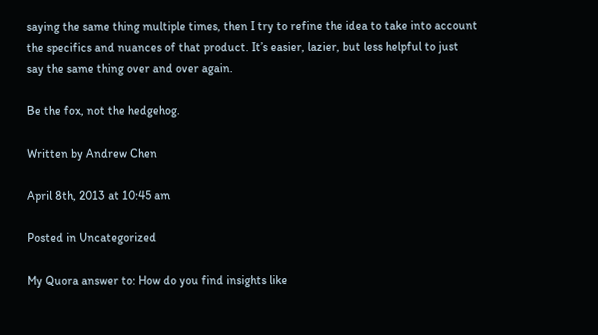saying the same thing multiple times, then I try to refine the idea to take into account the specifics and nuances of that product. It’s easier, lazier, but less helpful to just say the same thing over and over again.

Be the fox, not the hedgehog.

Written by Andrew Chen

April 8th, 2013 at 10:45 am

Posted in Uncategorized

My Quora answer to: How do you find insights like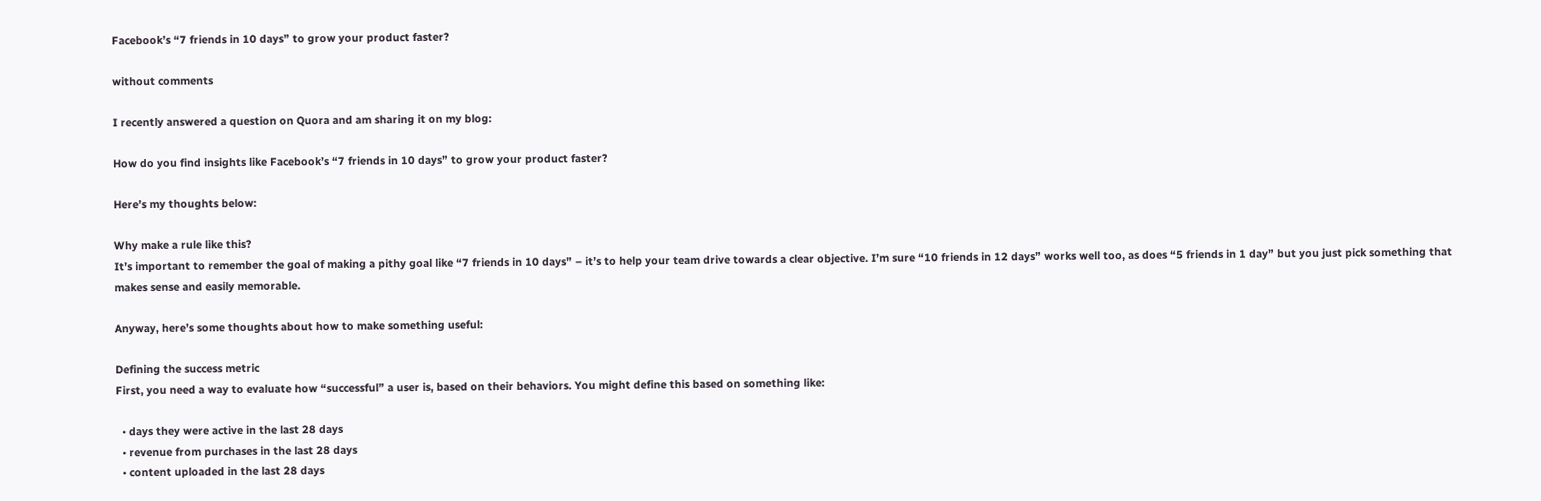Facebook’s “7 friends in 10 days” to grow your product faster?

without comments

I recently answered a question on Quora and am sharing it on my blog:

How do you find insights like Facebook’s “7 friends in 10 days” to grow your product faster?

Here’s my thoughts below:

Why make a rule like this?
It’s important to remember the goal of making a pithy goal like “7 friends in 10 days” – it’s to help your team drive towards a clear objective. I’m sure “10 friends in 12 days” works well too, as does “5 friends in 1 day” but you just pick something that makes sense and easily memorable.

Anyway, here’s some thoughts about how to make something useful:

Defining the success metric
First, you need a way to evaluate how “successful” a user is, based on their behaviors. You might define this based on something like:

  • days they were active in the last 28 days
  • revenue from purchases in the last 28 days
  • content uploaded in the last 28 days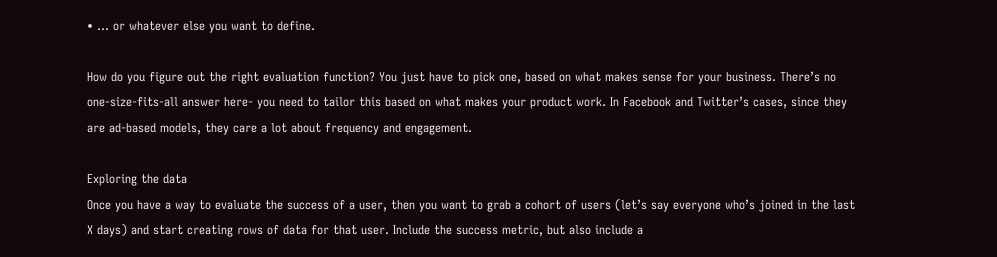• … or whatever else you want to define.

How do you figure out the right evaluation function? You just have to pick one, based on what makes sense for your business. There’s no one-size-fits-all answer here- you need to tailor this based on what makes your product work. In Facebook and Twitter’s cases, since they are ad-based models, they care a lot about frequency and engagement.

Exploring the data
Once you have a way to evaluate the success of a user, then you want to grab a cohort of users (let’s say everyone who’s joined in the last X days) and start creating rows of data for that user. Include the success metric, but also include a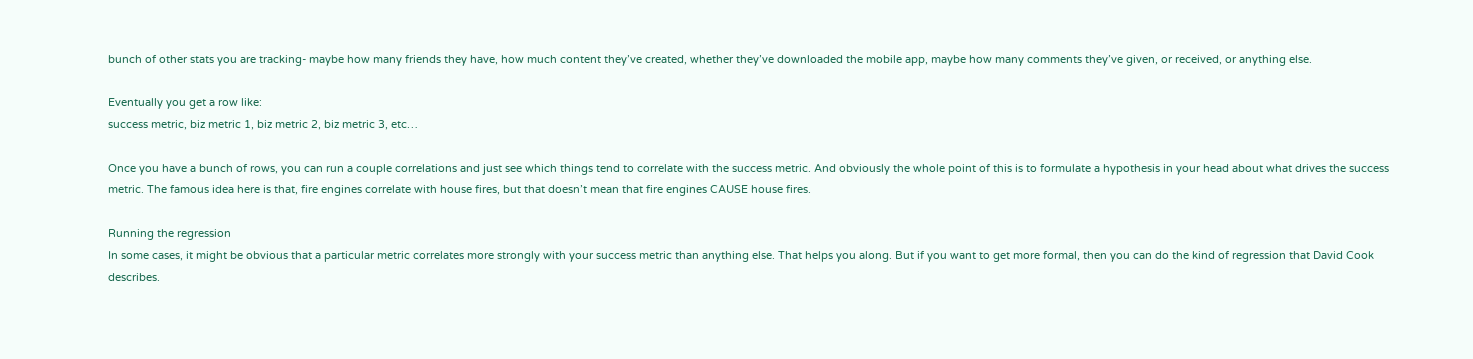bunch of other stats you are tracking- maybe how many friends they have, how much content they’ve created, whether they’ve downloaded the mobile app, maybe how many comments they’ve given, or received, or anything else.

Eventually you get a row like:
success metric, biz metric 1, biz metric 2, biz metric 3, etc…

Once you have a bunch of rows, you can run a couple correlations and just see which things tend to correlate with the success metric. And obviously the whole point of this is to formulate a hypothesis in your head about what drives the success metric. The famous idea here is that, fire engines correlate with house fires, but that doesn’t mean that fire engines CAUSE house fires.

Running the regression
In some cases, it might be obvious that a particular metric correlates more strongly with your success metric than anything else. That helps you along. But if you want to get more formal, then you can do the kind of regression that David Cook describes.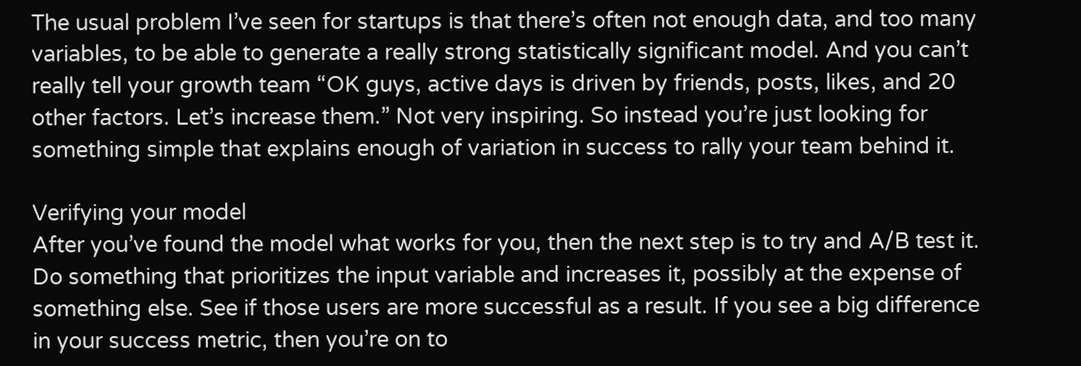The usual problem I’ve seen for startups is that there’s often not enough data, and too many variables, to be able to generate a really strong statistically significant model. And you can’t really tell your growth team “OK guys, active days is driven by friends, posts, likes, and 20 other factors. Let’s increase them.” Not very inspiring. So instead you’re just looking for something simple that explains enough of variation in success to rally your team behind it.

Verifying your model
After you’ve found the model what works for you, then the next step is to try and A/B test it. Do something that prioritizes the input variable and increases it, possibly at the expense of something else. See if those users are more successful as a result. If you see a big difference in your success metric, then you’re on to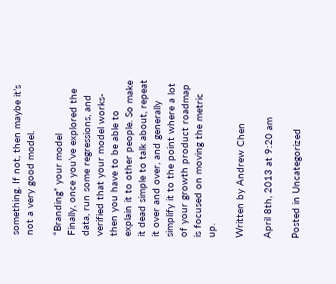something. If not, then maybe it’s not a very good model.

“Branding” your model
Finally, once you’ve explored the data, run some regressions, and verified that your model works- then you have to be able to explain it to other people. So make it dead simple to talk about, repeat it over and over, and generally simplify it to the point where a lot of your growth product roadmap is focused on moving the metric up.

Written by Andrew Chen

April 8th, 2013 at 9:20 am

Posted in Uncategorized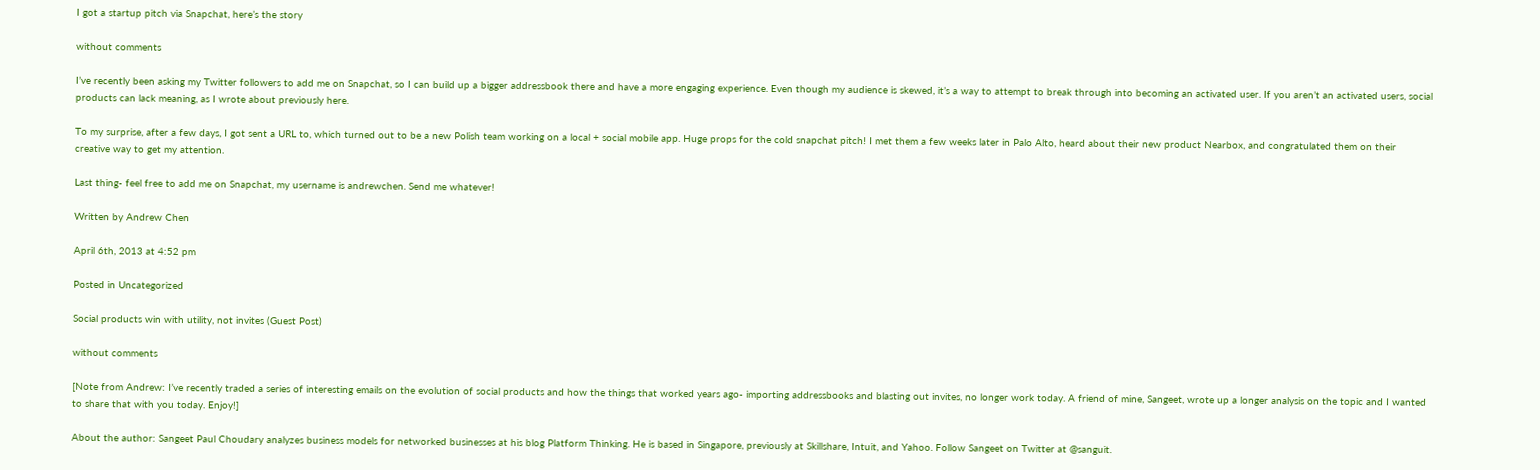I got a startup pitch via Snapchat, here’s the story

without comments

I’ve recently been asking my Twitter followers to add me on Snapchat, so I can build up a bigger addressbook there and have a more engaging experience. Even though my audience is skewed, it’s a way to attempt to break through into becoming an activated user. If you aren’t an activated users, social products can lack meaning, as I wrote about previously here.

To my surprise, after a few days, I got sent a URL to, which turned out to be a new Polish team working on a local + social mobile app. Huge props for the cold snapchat pitch! I met them a few weeks later in Palo Alto, heard about their new product Nearbox, and congratulated them on their creative way to get my attention.

Last thing- feel free to add me on Snapchat, my username is andrewchen. Send me whatever!

Written by Andrew Chen

April 6th, 2013 at 4:52 pm

Posted in Uncategorized

Social products win with utility, not invites (Guest Post)

without comments

[Note from Andrew: I’ve recently traded a series of interesting emails on the evolution of social products and how the things that worked years ago- importing addressbooks and blasting out invites, no longer work today. A friend of mine, Sangeet, wrote up a longer analysis on the topic and I wanted to share that with you today. Enjoy!]

About the author: Sangeet Paul Choudary analyzes business models for networked businesses at his blog Platform Thinking. He is based in Singapore, previously at Skillshare, Intuit, and Yahoo. Follow Sangeet on Twitter at @sanguit.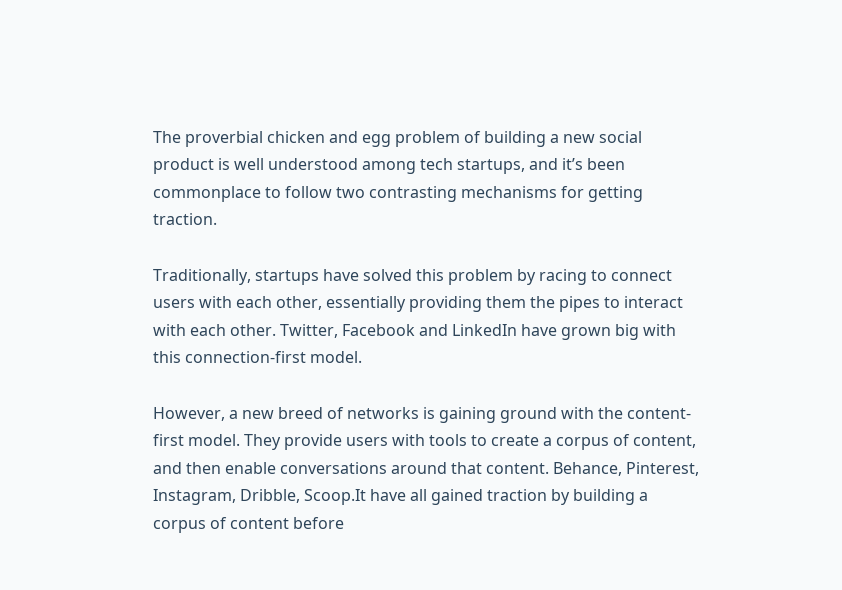The proverbial chicken and egg problem of building a new social product is well understood among tech startups, and it’s been commonplace to follow two contrasting mechanisms for getting traction.

Traditionally, startups have solved this problem by racing to connect users with each other, essentially providing them the pipes to interact with each other. Twitter, Facebook and LinkedIn have grown big with this connection-first model.

However, a new breed of networks is gaining ground with the content-first model. They provide users with tools to create a corpus of content, and then enable conversations around that content. Behance, Pinterest, Instagram, Dribble, Scoop.It have all gained traction by building a corpus of content before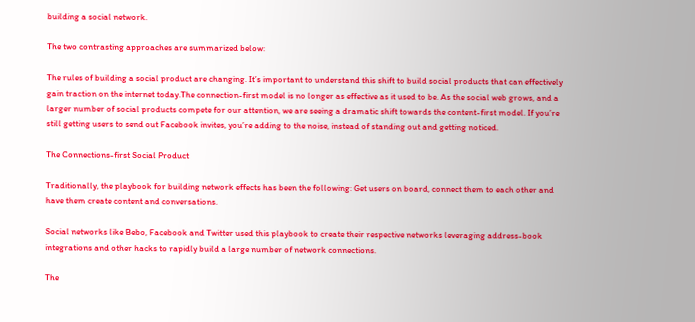building a social network.

The two contrasting approaches are summarized below:

The rules of building a social product are changing. It’s important to understand this shift to build social products that can effectively gain traction on the internet today.The connection-first model is no longer as effective as it used to be. As the social web grows, and a larger number of social products compete for our attention, we are seeing a dramatic shift towards the content-first model. If you’re still getting users to send out Facebook invites, you’re adding to the noise, instead of standing out and getting noticed.

The Connections-first Social Product

Traditionally, the playbook for building network effects has been the following: Get users on board, connect them to each other and have them create content and conversations.

Social networks like Bebo, Facebook and Twitter used this playbook to create their respective networks leveraging address-book integrations and other hacks to rapidly build a large number of network connections.

The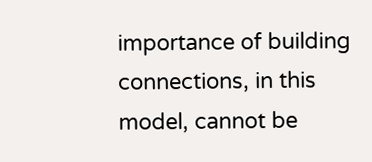importance of building connections, in this model, cannot be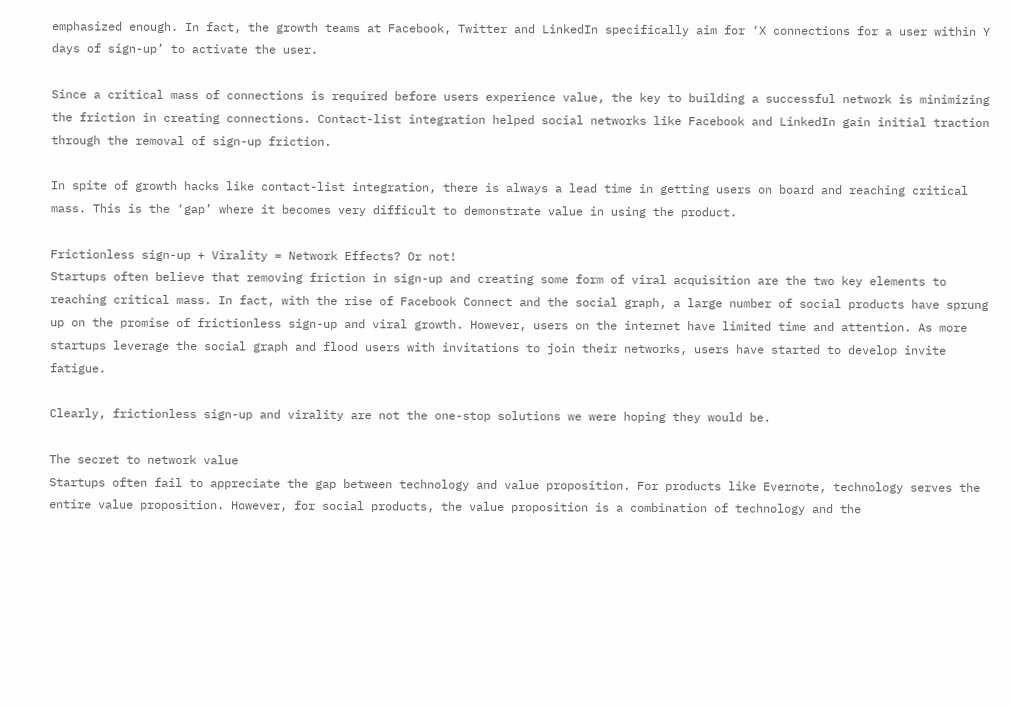emphasized enough. In fact, the growth teams at Facebook, Twitter and LinkedIn specifically aim for ‘X connections for a user within Y days of sign-up’ to activate the user.

Since a critical mass of connections is required before users experience value, the key to building a successful network is minimizing the friction in creating connections. Contact-list integration helped social networks like Facebook and LinkedIn gain initial traction through the removal of sign-up friction.

In spite of growth hacks like contact-list integration, there is always a lead time in getting users on board and reaching critical mass. This is the ‘gap’ where it becomes very difficult to demonstrate value in using the product.

Frictionless sign-up + Virality = Network Effects? Or not!
Startups often believe that removing friction in sign-up and creating some form of viral acquisition are the two key elements to reaching critical mass. In fact, with the rise of Facebook Connect and the social graph, a large number of social products have sprung up on the promise of frictionless sign-up and viral growth. However, users on the internet have limited time and attention. As more startups leverage the social graph and flood users with invitations to join their networks, users have started to develop invite fatigue.

Clearly, frictionless sign-up and virality are not the one-stop solutions we were hoping they would be.

The secret to network value
Startups often fail to appreciate the gap between technology and value proposition. For products like Evernote, technology serves the entire value proposition. However, for social products, the value proposition is a combination of technology and the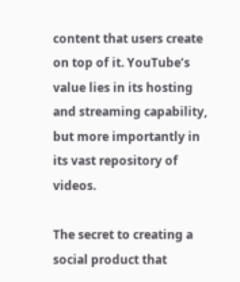content that users create on top of it. YouTube’s value lies in its hosting and streaming capability, but more importantly in its vast repository of videos.

The secret to creating a social product that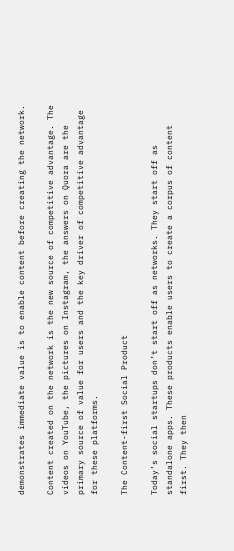demonstrates immediate value is to enable content before creating the network.

Content created on the network is the new source of competitive advantage. The videos on YouTube, the pictures on Instagram, the answers on Quora are the primary source of value for users and the key driver of competitive advantage for these platforms.

The Content-first Social Product

Today’s social startups don’t start off as networks. They start off as standalone apps. These products enable users to create a corpus of content first. They then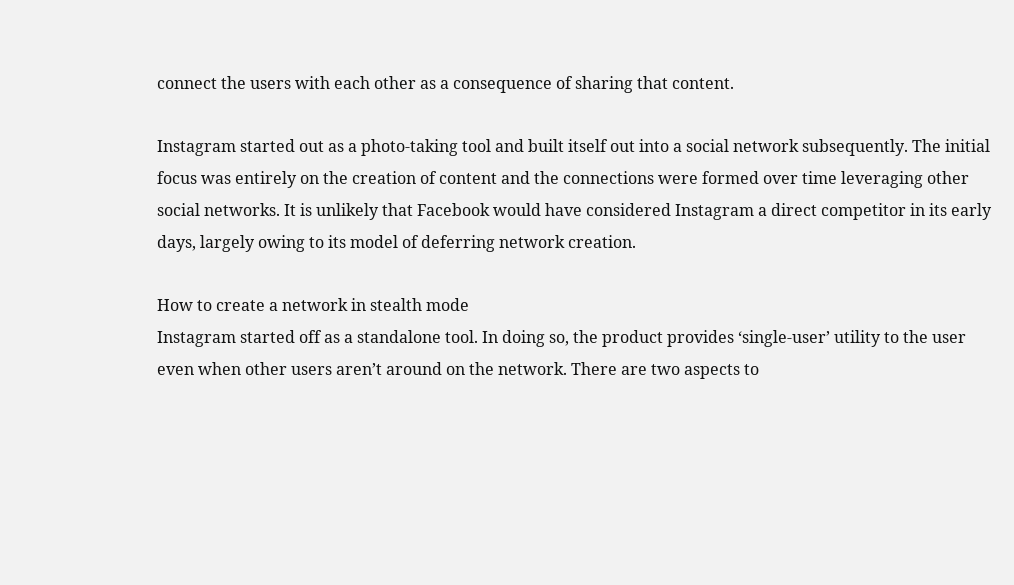connect the users with each other as a consequence of sharing that content.

Instagram started out as a photo-taking tool and built itself out into a social network subsequently. The initial focus was entirely on the creation of content and the connections were formed over time leveraging other social networks. It is unlikely that Facebook would have considered Instagram a direct competitor in its early days, largely owing to its model of deferring network creation.

How to create a network in stealth mode
Instagram started off as a standalone tool. In doing so, the product provides ‘single-user’ utility to the user even when other users aren’t around on the network. There are two aspects to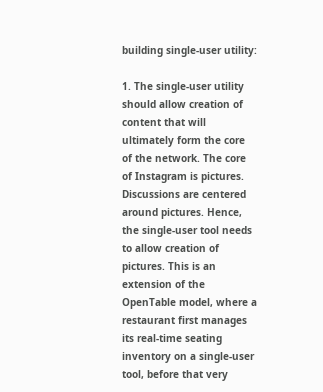building single-user utility:

1. The single-user utility should allow creation of content that will ultimately form the core of the network. The core of Instagram is pictures. Discussions are centered around pictures. Hence, the single-user tool needs to allow creation of pictures. This is an extension of the OpenTable model, where a restaurant first manages its real-time seating inventory on a single-user tool, before that very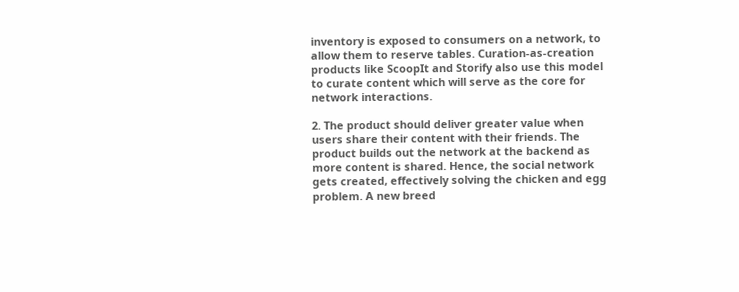inventory is exposed to consumers on a network, to allow them to reserve tables. Curation-as-creation products like ScoopIt and Storify also use this model to curate content which will serve as the core for network interactions.

2. The product should deliver greater value when users share their content with their friends. The product builds out the network at the backend as more content is shared. Hence, the social network gets created, effectively solving the chicken and egg problem. A new breed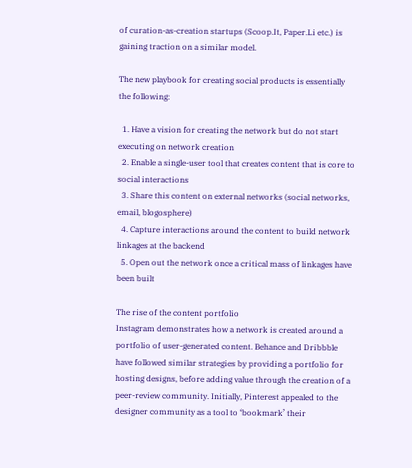of curation-as-creation startups (Scoop.It, Paper.Li etc.) is gaining traction on a similar model.

The new playbook for creating social products is essentially the following:

  1. Have a vision for creating the network but do not start executing on network creation
  2. Enable a single-user tool that creates content that is core to social interactions
  3. Share this content on external networks (social networks, email, blogosphere)
  4. Capture interactions around the content to build network linkages at the backend
  5. Open out the network once a critical mass of linkages have been built

The rise of the content portfolio
Instagram demonstrates how a network is created around a portfolio of user-generated content. Behance and Dribbble have followed similar strategies by providing a portfolio for hosting designs, before adding value through the creation of a peer-review community. Initially, Pinterest appealed to the designer community as a tool to ‘bookmark’ their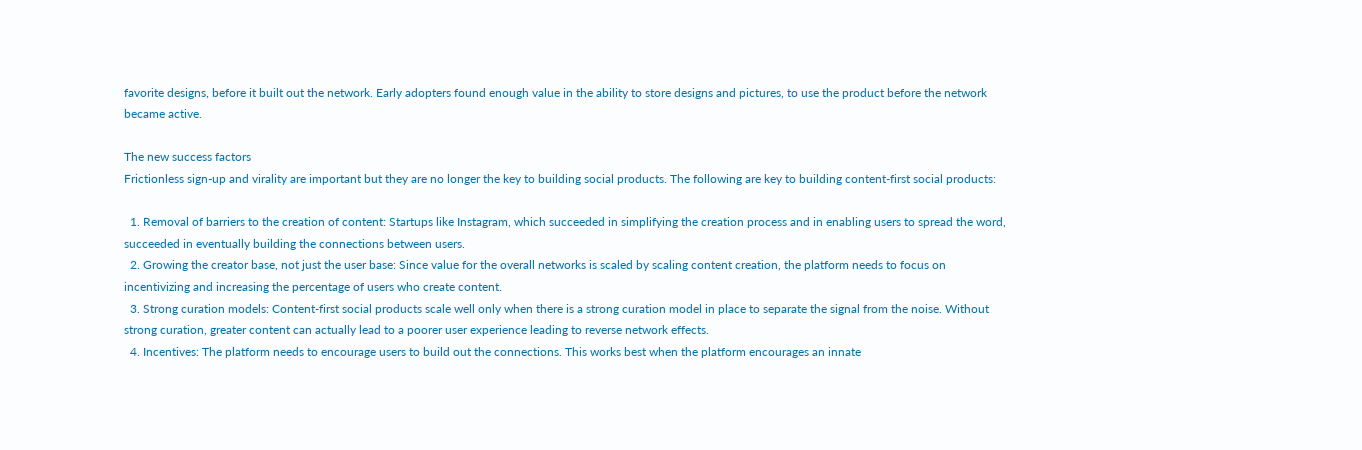favorite designs, before it built out the network. Early adopters found enough value in the ability to store designs and pictures, to use the product before the network became active.

The new success factors
Frictionless sign-up and virality are important but they are no longer the key to building social products. The following are key to building content-first social products:

  1. Removal of barriers to the creation of content: Startups like Instagram, which succeeded in simplifying the creation process and in enabling users to spread the word, succeeded in eventually building the connections between users.
  2. Growing the creator base, not just the user base: Since value for the overall networks is scaled by scaling content creation, the platform needs to focus on incentivizing and increasing the percentage of users who create content.
  3. Strong curation models: Content-first social products scale well only when there is a strong curation model in place to separate the signal from the noise. Without strong curation, greater content can actually lead to a poorer user experience leading to reverse network effects.
  4. Incentives: The platform needs to encourage users to build out the connections. This works best when the platform encourages an innate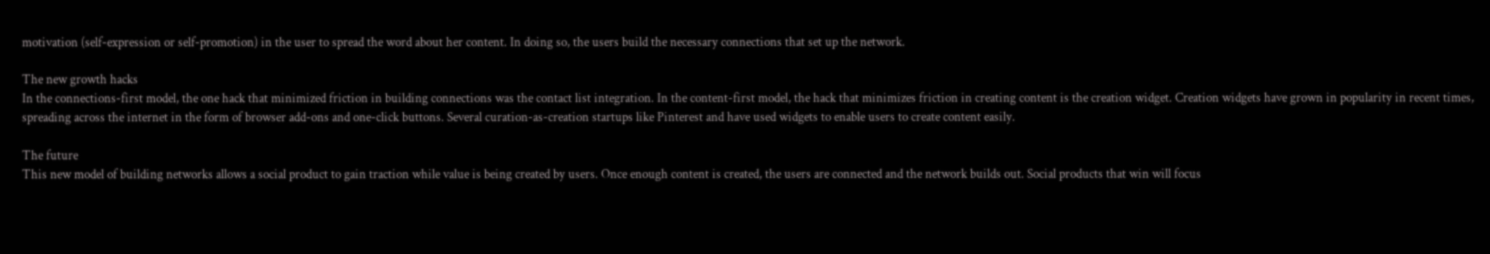motivation (self-expression or self-promotion) in the user to spread the word about her content. In doing so, the users build the necessary connections that set up the network.

The new growth hacks
In the connections-first model, the one hack that minimized friction in building connections was the contact list integration. In the content-first model, the hack that minimizes friction in creating content is the creation widget. Creation widgets have grown in popularity in recent times, spreading across the internet in the form of browser add-ons and one-click buttons. Several curation-as-creation startups like Pinterest and have used widgets to enable users to create content easily.

The future
This new model of building networks allows a social product to gain traction while value is being created by users. Once enough content is created, the users are connected and the network builds out. Social products that win will focus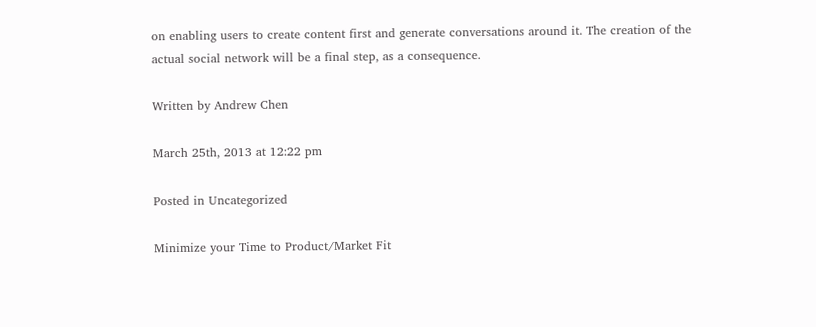on enabling users to create content first and generate conversations around it. The creation of the actual social network will be a final step, as a consequence.

Written by Andrew Chen

March 25th, 2013 at 12:22 pm

Posted in Uncategorized

Minimize your Time to Product/Market Fit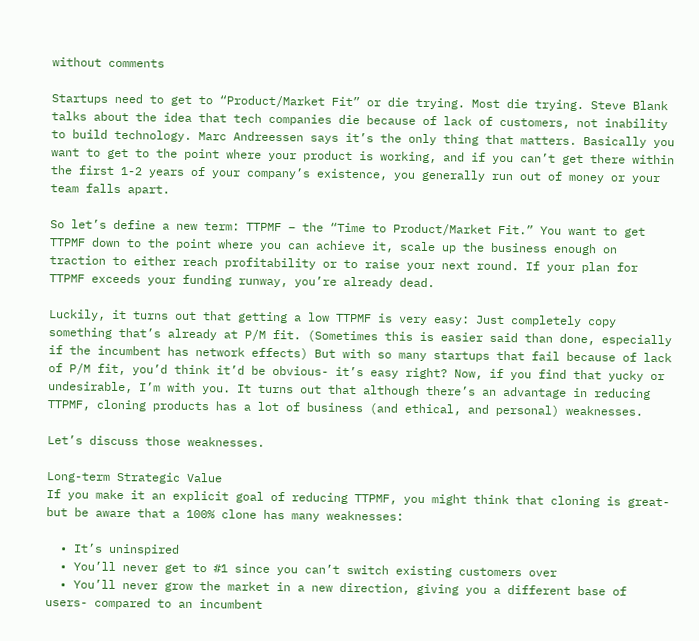without comments

Startups need to get to “Product/Market Fit” or die trying. Most die trying. Steve Blank talks about the idea that tech companies die because of lack of customers, not inability to build technology. Marc Andreessen says it’s the only thing that matters. Basically you want to get to the point where your product is working, and if you can’t get there within the first 1-2 years of your company’s existence, you generally run out of money or your team falls apart.

So let’s define a new term: TTPMF – the “Time to Product/Market Fit.” You want to get TTPMF down to the point where you can achieve it, scale up the business enough on traction to either reach profitability or to raise your next round. If your plan for TTPMF exceeds your funding runway, you’re already dead.

Luckily, it turns out that getting a low TTPMF is very easy: Just completely copy something that’s already at P/M fit. (Sometimes this is easier said than done, especially if the incumbent has network effects) But with so many startups that fail because of lack of P/M fit, you’d think it’d be obvious- it’s easy right? Now, if you find that yucky or undesirable, I’m with you. It turns out that although there’s an advantage in reducing TTPMF, cloning products has a lot of business (and ethical, and personal) weaknesses.

Let’s discuss those weaknesses.

Long-term Strategic Value
If you make it an explicit goal of reducing TTPMF, you might think that cloning is great- but be aware that a 100% clone has many weaknesses:

  • It’s uninspired
  • You’ll never get to #1 since you can’t switch existing customers over
  • You’ll never grow the market in a new direction, giving you a different base of users- compared to an incumbent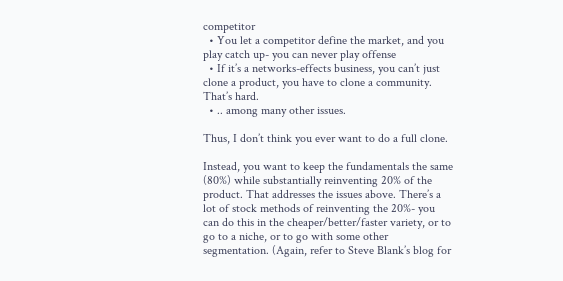competitor
  • You let a competitor define the market, and you play catch up- you can never play offense
  • If it’s a networks-effects business, you can’t just clone a product, you have to clone a community. That’s hard.
  • .. among many other issues.

Thus, I don’t think you ever want to do a full clone.

Instead, you want to keep the fundamentals the same (80%) while substantially reinventing 20% of the product. That addresses the issues above. There’s a lot of stock methods of reinventing the 20%- you can do this in the cheaper/better/faster variety, or to go to a niche, or to go with some other segmentation. (Again, refer to Steve Blank’s blog for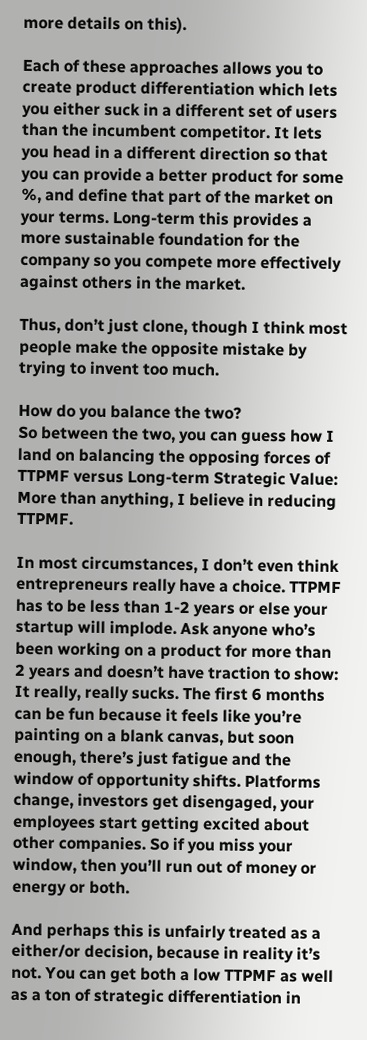more details on this).

Each of these approaches allows you to create product differentiation which lets you either suck in a different set of users than the incumbent competitor. It lets you head in a different direction so that you can provide a better product for some %, and define that part of the market on your terms. Long-term this provides a more sustainable foundation for the company so you compete more effectively against others in the market.

Thus, don’t just clone, though I think most people make the opposite mistake by trying to invent too much.

How do you balance the two?
So between the two, you can guess how I land on balancing the opposing forces of TTPMF versus Long-term Strategic Value: More than anything, I believe in reducing TTPMF.

In most circumstances, I don’t even think entrepreneurs really have a choice. TTPMF has to be less than 1-2 years or else your startup will implode. Ask anyone who’s been working on a product for more than 2 years and doesn’t have traction to show: It really, really sucks. The first 6 months can be fun because it feels like you’re painting on a blank canvas, but soon enough, there’s just fatigue and the window of opportunity shifts. Platforms change, investors get disengaged, your employees start getting excited about other companies. So if you miss your window, then you’ll run out of money or energy or both.

And perhaps this is unfairly treated as a either/or decision, because in reality it’s not. You can get both a low TTPMF as well as a ton of strategic differentiation in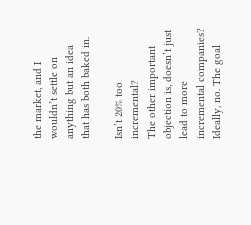the market, and I wouldn’t settle on anything but an idea that has both baked in.

Isn’t 20% too incremental?
The other important objection is, doesn’t just lead to more incremental companies? Ideally, no. The goal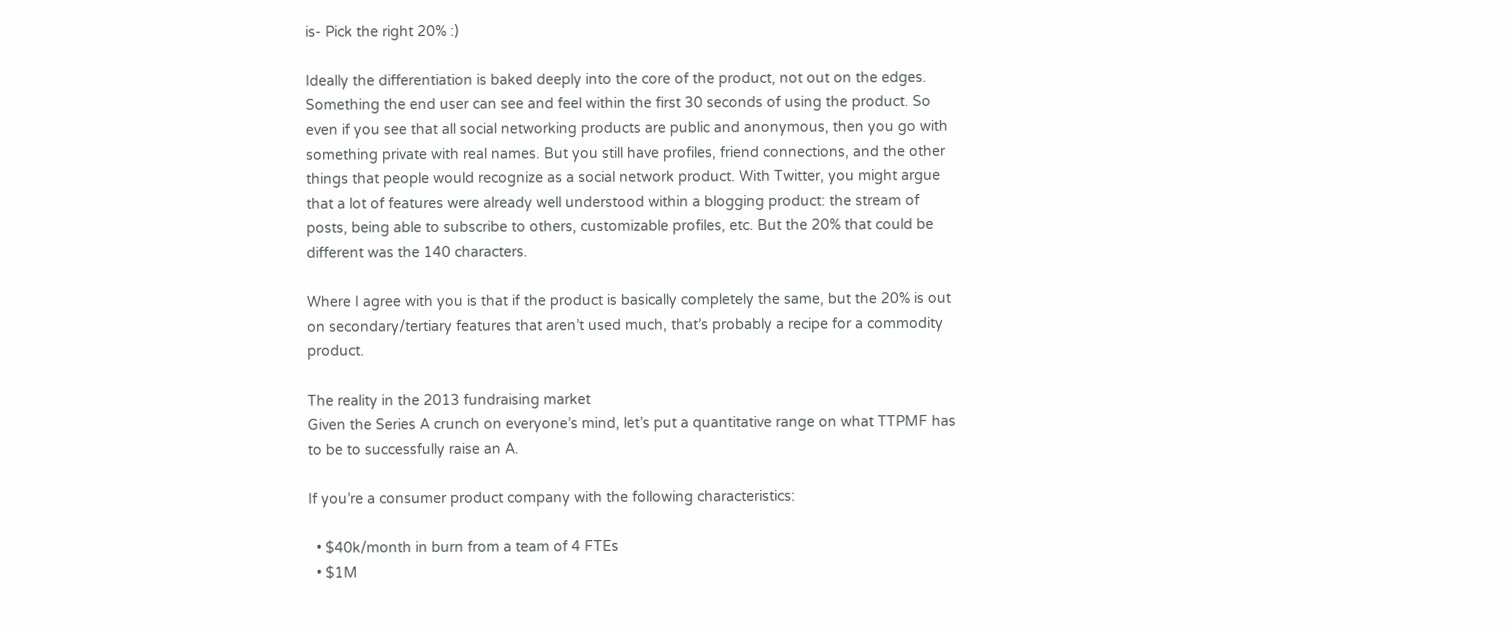is- Pick the right 20% :)

Ideally the differentiation is baked deeply into the core of the product, not out on the edges. Something the end user can see and feel within the first 30 seconds of using the product. So even if you see that all social networking products are public and anonymous, then you go with something private with real names. But you still have profiles, friend connections, and the other things that people would recognize as a social network product. With Twitter, you might argue that a lot of features were already well understood within a blogging product: the stream of posts, being able to subscribe to others, customizable profiles, etc. But the 20% that could be different was the 140 characters.

Where I agree with you is that if the product is basically completely the same, but the 20% is out on secondary/tertiary features that aren’t used much, that’s probably a recipe for a commodity product.

The reality in the 2013 fundraising market
Given the Series A crunch on everyone’s mind, let’s put a quantitative range on what TTPMF has to be to successfully raise an A.

If you’re a consumer product company with the following characteristics:

  • $40k/month in burn from a team of 4 FTEs
  • $1M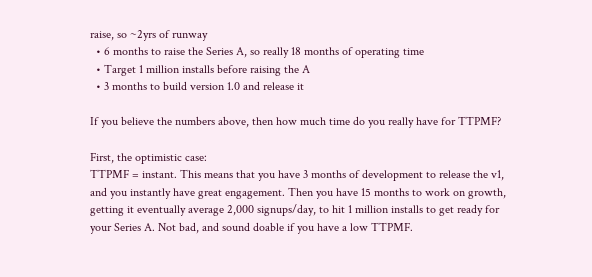raise, so ~2yrs of runway
  • 6 months to raise the Series A, so really 18 months of operating time
  • Target 1 million installs before raising the A
  • 3 months to build version 1.0 and release it

If you believe the numbers above, then how much time do you really have for TTPMF?

First, the optimistic case:
TTPMF = instant. This means that you have 3 months of development to release the v1, and you instantly have great engagement. Then you have 15 months to work on growth, getting it eventually average 2,000 signups/day, to hit 1 million installs to get ready for your Series A. Not bad, and sound doable if you have a low TTPMF.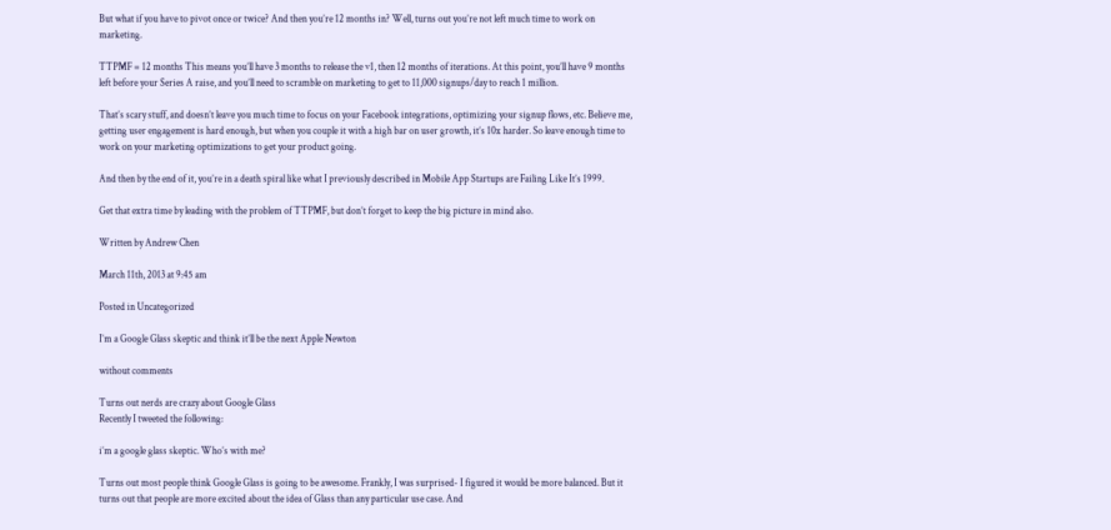But what if you have to pivot once or twice? And then you’re 12 months in? Well, turns out you’re not left much time to work on marketing.

TTPMF = 12 months This means you’ll have 3 months to release the v1, then 12 months of iterations. At this point, you’ll have 9 months left before your Series A raise, and you’ll need to scramble on marketing to get to 11,000 signups/day to reach 1 million.

That’s scary stuff, and doesn’t leave you much time to focus on your Facebook integrations, optimizing your signup flows, etc. Believe me, getting user engagement is hard enough, but when you couple it with a high bar on user growth, it’s 10x harder. So leave enough time to work on your marketing optimizations to get your product going.

And then by the end of it, you’re in a death spiral like what I previously described in Mobile App Startups are Failing Like It’s 1999.

Get that extra time by leading with the problem of TTPMF, but don’t forget to keep the big picture in mind also.

Written by Andrew Chen

March 11th, 2013 at 9:45 am

Posted in Uncategorized

I’m a Google Glass skeptic and think it’ll be the next Apple Newton

without comments

Turns out nerds are crazy about Google Glass
Recently I tweeted the following:

i’m a google glass skeptic. Who’s with me?

Turns out most people think Google Glass is going to be awesome. Frankly, I was surprised- I figured it would be more balanced. But it turns out that people are more excited about the idea of Glass than any particular use case. And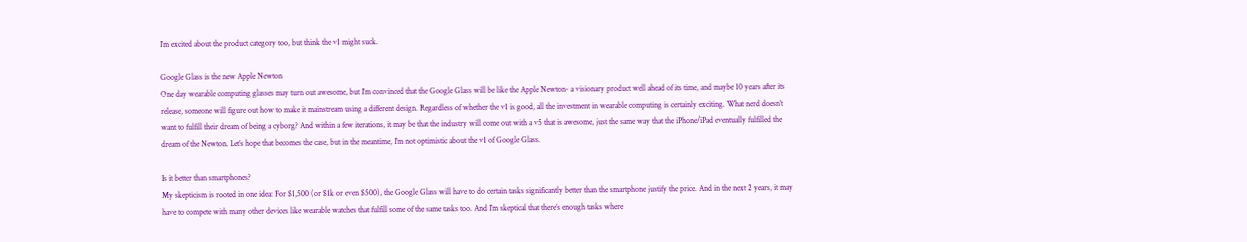I’m excited about the product category too, but think the v1 might suck.

Google Glass is the new Apple Newton
One day wearable computing glasses may turn out awesome, but I’m convinced that the Google Glass will be like the Apple Newton- a visionary product well ahead of its time, and maybe 10 years after its release, someone will figure out how to make it mainstream using a different design. Regardless of whether the v1 is good, all the investment in wearable computing is certainly exciting. What nerd doesn’t want to fulfill their dream of being a cyborg? And within a few iterations, it may be that the industry will come out with a v5 that is awesome, just the same way that the iPhone/iPad eventually fulfilled the dream of the Newton. Let’s hope that becomes the case, but in the meantime, I’m not optimistic about the v1 of Google Glass.

Is it better than smartphones?
My skepticism is rooted in one idea: For $1,500 (or $1k or even $500), the Google Glass will have to do certain tasks significantly better than the smartphone justify the price. And in the next 2 years, it may have to compete with many other devices like wearable watches that fulfill some of the same tasks too. And I’m skeptical that there’s enough tasks where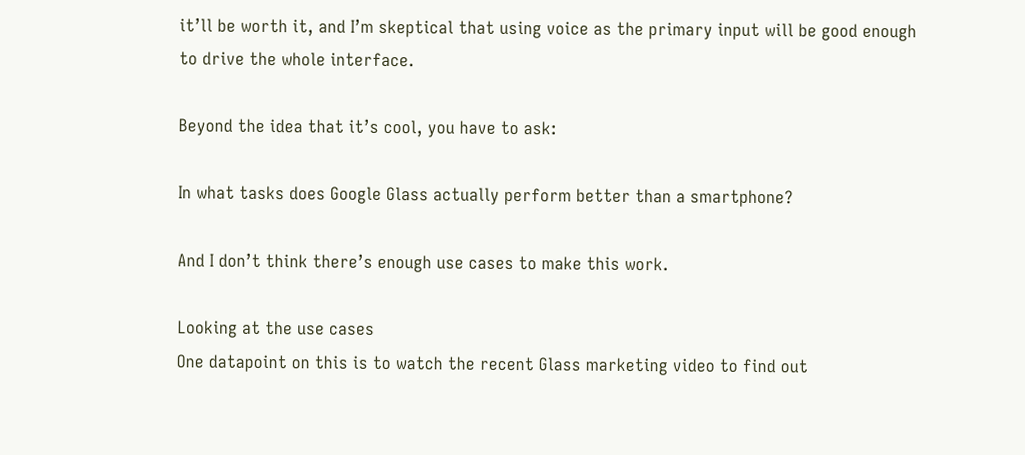it’ll be worth it, and I’m skeptical that using voice as the primary input will be good enough to drive the whole interface.

Beyond the idea that it’s cool, you have to ask:

In what tasks does Google Glass actually perform better than a smartphone?

And I don’t think there’s enough use cases to make this work.

Looking at the use cases
One datapoint on this is to watch the recent Glass marketing video to find out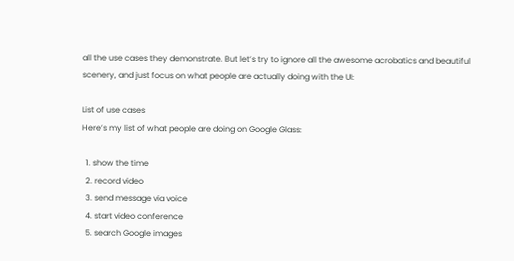all the use cases they demonstrate. But let’s try to ignore all the awesome acrobatics and beautiful scenery, and just focus on what people are actually doing with the UI:

List of use cases
Here’s my list of what people are doing on Google Glass:

  1. show the time
  2. record video
  3. send message via voice
  4. start video conference
  5. search Google images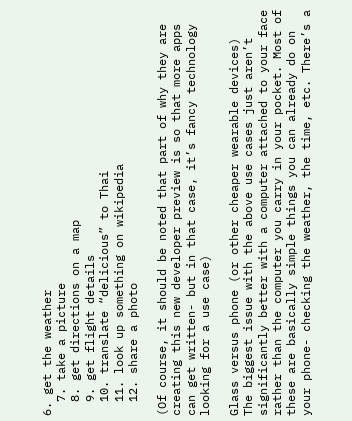6. get the weather
  7. take a picture
  8. get directions on a map
  9. get flight details
  10. translate “delicious” to Thai
  11. look up something on wikipedia
  12. share a photo

(Of course, it should be noted that part of why they are creating this new developer preview is so that more apps can get written- but in that case, it’s fancy technology looking for a use case)

Glass versus phone (or other cheaper wearable devices)
The biggest issue with the above use cases just aren’t significantly better with a computer attached to your face rather than the computer you carry in your pocket. Most of these are basically simple things you can already do on your phone- checking the weather, the time, etc. There’s a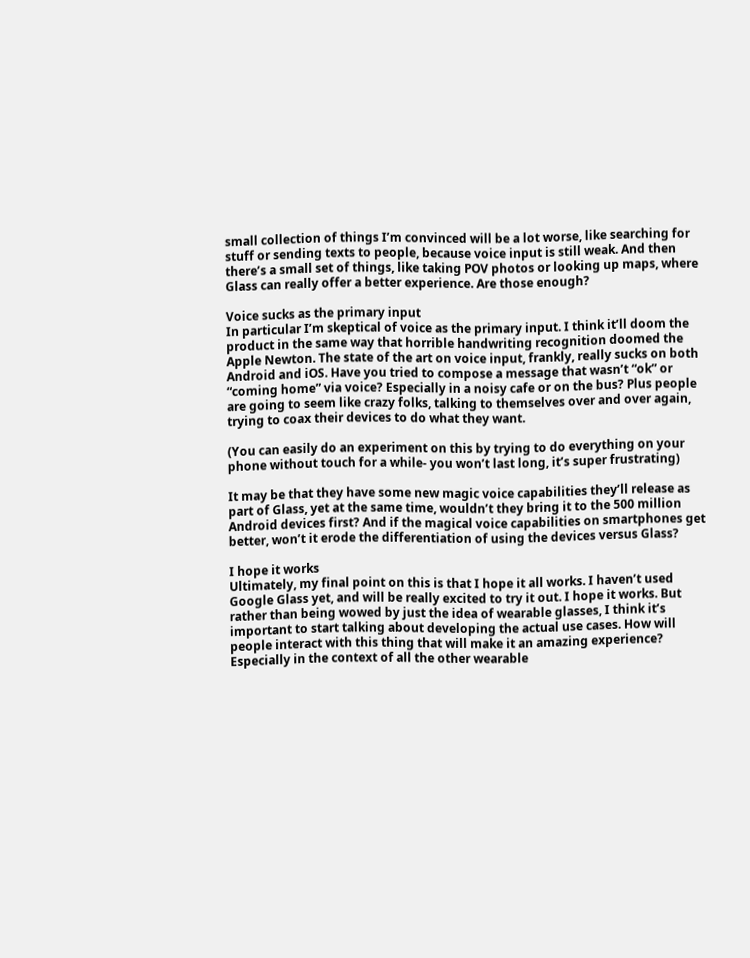small collection of things I’m convinced will be a lot worse, like searching for stuff or sending texts to people, because voice input is still weak. And then there’s a small set of things, like taking POV photos or looking up maps, where Glass can really offer a better experience. Are those enough?

Voice sucks as the primary input
In particular I’m skeptical of voice as the primary input. I think it’ll doom the product in the same way that horrible handwriting recognition doomed the Apple Newton. The state of the art on voice input, frankly, really sucks on both Android and iOS. Have you tried to compose a message that wasn’t “ok” or “coming home” via voice? Especially in a noisy cafe or on the bus? Plus people are going to seem like crazy folks, talking to themselves over and over again, trying to coax their devices to do what they want.

(You can easily do an experiment on this by trying to do everything on your phone without touch for a while- you won’t last long, it’s super frustrating)

It may be that they have some new magic voice capabilities they’ll release as part of Glass, yet at the same time, wouldn’t they bring it to the 500 million Android devices first? And if the magical voice capabilities on smartphones get better, won’t it erode the differentiation of using the devices versus Glass?

I hope it works
Ultimately, my final point on this is that I hope it all works. I haven’t used Google Glass yet, and will be really excited to try it out. I hope it works. But rather than being wowed by just the idea of wearable glasses, I think it’s important to start talking about developing the actual use cases. How will people interact with this thing that will make it an amazing experience? Especially in the context of all the other wearable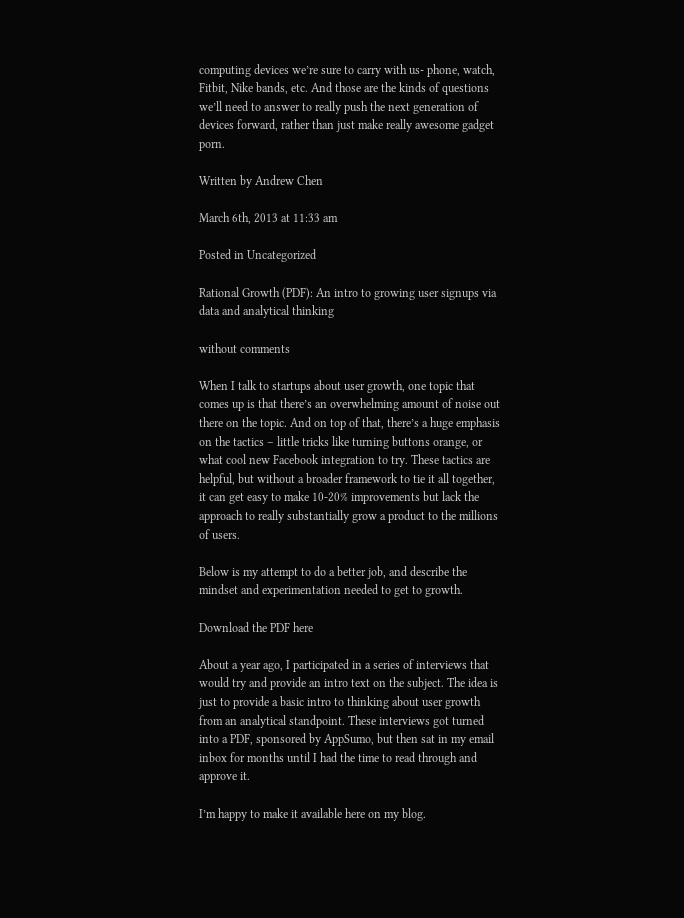computing devices we’re sure to carry with us- phone, watch, Fitbit, Nike bands, etc. And those are the kinds of questions we’ll need to answer to really push the next generation of devices forward, rather than just make really awesome gadget porn.

Written by Andrew Chen

March 6th, 2013 at 11:33 am

Posted in Uncategorized

Rational Growth (PDF): An intro to growing user signups via data and analytical thinking

without comments

When I talk to startups about user growth, one topic that comes up is that there’s an overwhelming amount of noise out there on the topic. And on top of that, there’s a huge emphasis on the tactics – little tricks like turning buttons orange, or what cool new Facebook integration to try. These tactics are helpful, but without a broader framework to tie it all together, it can get easy to make 10-20% improvements but lack the approach to really substantially grow a product to the millions of users.

Below is my attempt to do a better job, and describe the mindset and experimentation needed to get to growth.

Download the PDF here

About a year ago, I participated in a series of interviews that would try and provide an intro text on the subject. The idea is just to provide a basic intro to thinking about user growth from an analytical standpoint. These interviews got turned into a PDF, sponsored by AppSumo, but then sat in my email inbox for months until I had the time to read through and approve it.

I’m happy to make it available here on my blog.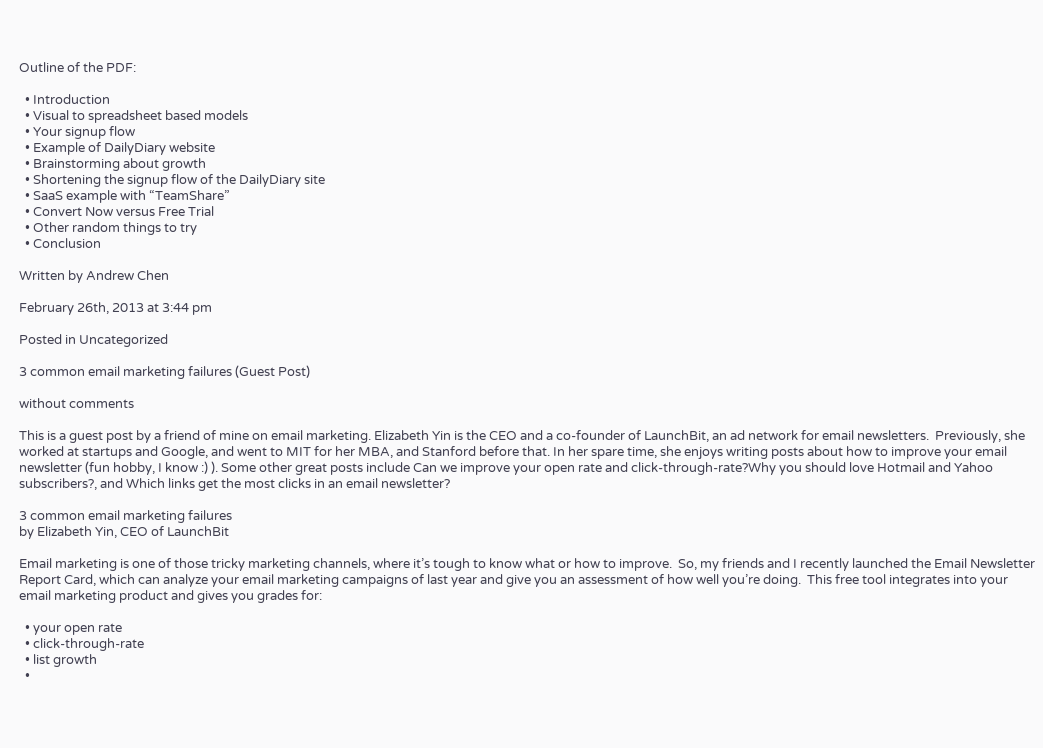Outline of the PDF:

  • Introduction
  • Visual to spreadsheet based models
  • Your signup flow
  • Example of DailyDiary website
  • Brainstorming about growth
  • Shortening the signup flow of the DailyDiary site
  • SaaS example with “TeamShare”
  • Convert Now versus Free Trial
  • Other random things to try
  • Conclusion

Written by Andrew Chen

February 26th, 2013 at 3:44 pm

Posted in Uncategorized

3 common email marketing failures (Guest Post)

without comments

This is a guest post by a friend of mine on email marketing. Elizabeth Yin is the CEO and a co-founder of LaunchBit, an ad network for email newsletters.  Previously, she worked at startups and Google, and went to MIT for her MBA, and Stanford before that. In her spare time, she enjoys writing posts about how to improve your email newsletter (fun hobby, I know :) ). Some other great posts include Can we improve your open rate and click-through-rate?Why you should love Hotmail and Yahoo subscribers?, and Which links get the most clicks in an email newsletter?

3 common email marketing failures
by Elizabeth Yin, CEO of LaunchBit

Email marketing is one of those tricky marketing channels, where it’s tough to know what or how to improve.  So, my friends and I recently launched the Email Newsletter Report Card, which can analyze your email marketing campaigns of last year and give you an assessment of how well you’re doing.  This free tool integrates into your email marketing product and gives you grades for:

  • your open rate
  • click-through-rate
  • list growth
  •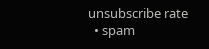unsubscribe rate
  • spam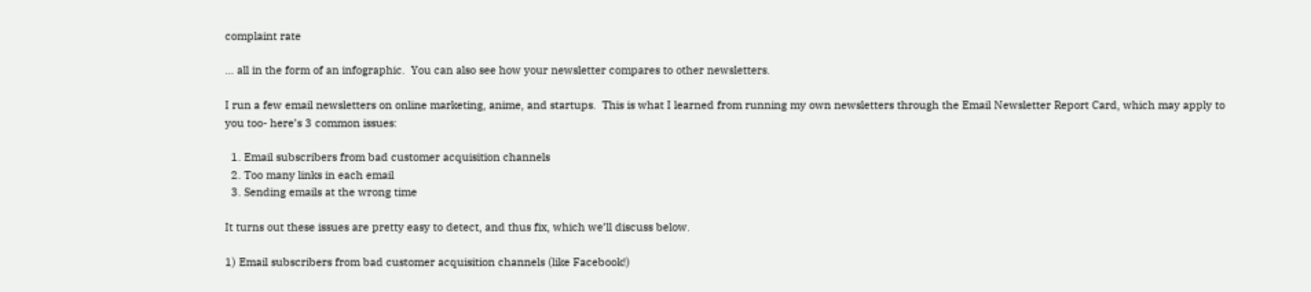complaint rate

… all in the form of an infographic.  You can also see how your newsletter compares to other newsletters.

I run a few email newsletters on online marketing, anime, and startups.  This is what I learned from running my own newsletters through the Email Newsletter Report Card, which may apply to you too- here’s 3 common issues:

  1. Email subscribers from bad customer acquisition channels
  2. Too many links in each email
  3. Sending emails at the wrong time

It turns out these issues are pretty easy to detect, and thus fix, which we’ll discuss below.

1) Email subscribers from bad customer acquisition channels (like Facebook!)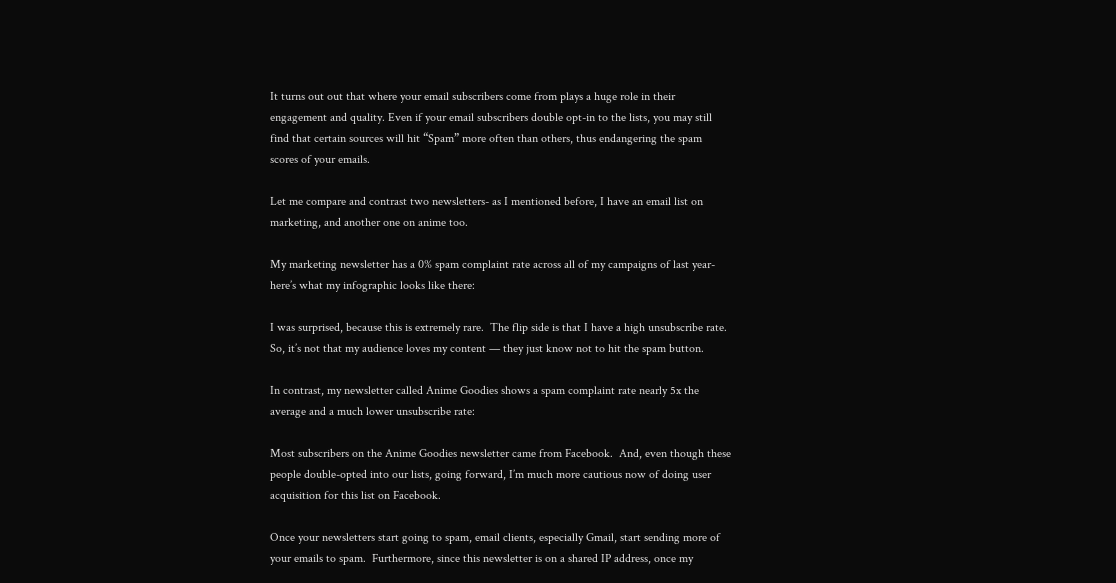It turns out out that where your email subscribers come from plays a huge role in their engagement and quality. Even if your email subscribers double opt-in to the lists, you may still find that certain sources will hit “Spam” more often than others, thus endangering the spam scores of your emails.

Let me compare and contrast two newsletters- as I mentioned before, I have an email list on marketing, and another one on anime too.

My marketing newsletter has a 0% spam complaint rate across all of my campaigns of last year- here’s what my infographic looks like there:

I was surprised, because this is extremely rare.  The flip side is that I have a high unsubscribe rate.  So, it’s not that my audience loves my content — they just know not to hit the spam button.

In contrast, my newsletter called Anime Goodies shows a spam complaint rate nearly 5x the average and a much lower unsubscribe rate:

Most subscribers on the Anime Goodies newsletter came from Facebook.  And, even though these people double-opted into our lists, going forward, I’m much more cautious now of doing user acquisition for this list on Facebook.

Once your newsletters start going to spam, email clients, especially Gmail, start sending more of your emails to spam.  Furthermore, since this newsletter is on a shared IP address, once my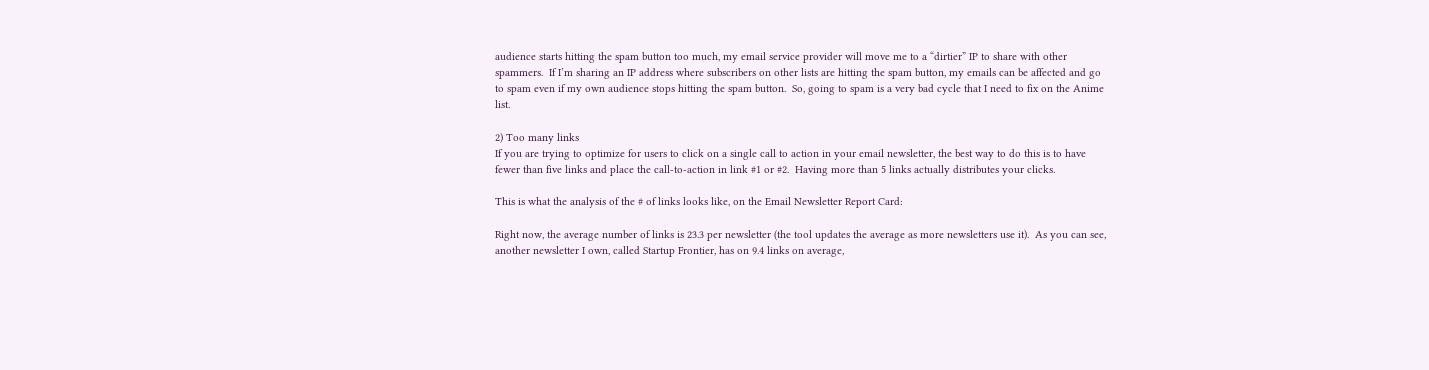audience starts hitting the spam button too much, my email service provider will move me to a “dirtier” IP to share with other spammers.  If I’m sharing an IP address where subscribers on other lists are hitting the spam button, my emails can be affected and go to spam even if my own audience stops hitting the spam button.  So, going to spam is a very bad cycle that I need to fix on the Anime list.

2) Too many links
If you are trying to optimize for users to click on a single call to action in your email newsletter, the best way to do this is to have fewer than five links and place the call-to-action in link #1 or #2.  Having more than 5 links actually distributes your clicks.

This is what the analysis of the # of links looks like, on the Email Newsletter Report Card:

Right now, the average number of links is 23.3 per newsletter (the tool updates the average as more newsletters use it).  As you can see, another newsletter I own, called Startup Frontier, has on 9.4 links on average,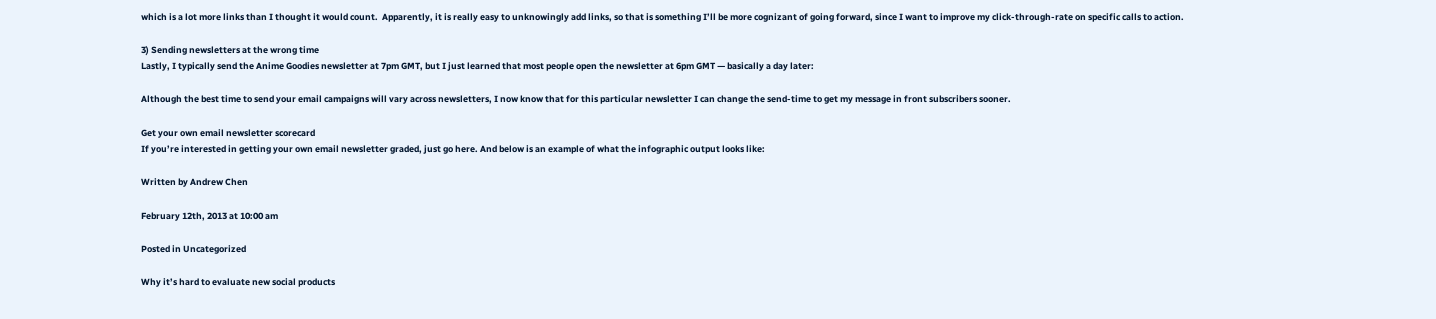which is a lot more links than I thought it would count.  Apparently, it is really easy to unknowingly add links, so that is something I’ll be more cognizant of going forward, since I want to improve my click-through-rate on specific calls to action.

3) Sending newsletters at the wrong time
Lastly, I typically send the Anime Goodies newsletter at 7pm GMT, but I just learned that most people open the newsletter at 6pm GMT — basically a day later:

Although the best time to send your email campaigns will vary across newsletters, I now know that for this particular newsletter I can change the send-time to get my message in front subscribers sooner.

Get your own email newsletter scorecard
If you’re interested in getting your own email newsletter graded, just go here. And below is an example of what the infographic output looks like:

Written by Andrew Chen

February 12th, 2013 at 10:00 am

Posted in Uncategorized

Why it’s hard to evaluate new social products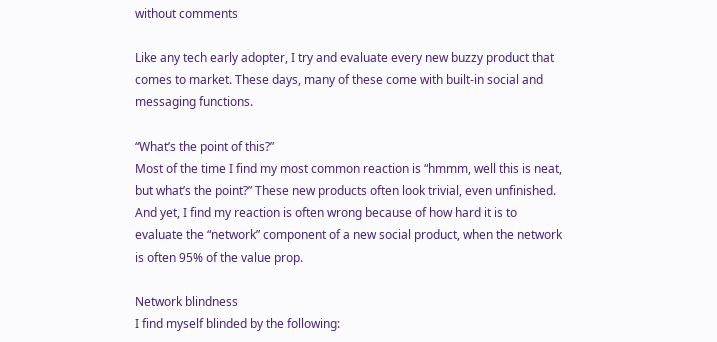without comments

Like any tech early adopter, I try and evaluate every new buzzy product that comes to market. These days, many of these come with built-in social and messaging functions.

“What’s the point of this?”
Most of the time I find my most common reaction is “hmmm, well this is neat, but what’s the point?” These new products often look trivial, even unfinished. And yet, I find my reaction is often wrong because of how hard it is to evaluate the “network” component of a new social product, when the network is often 95% of the value prop.

Network blindness
I find myself blinded by the following: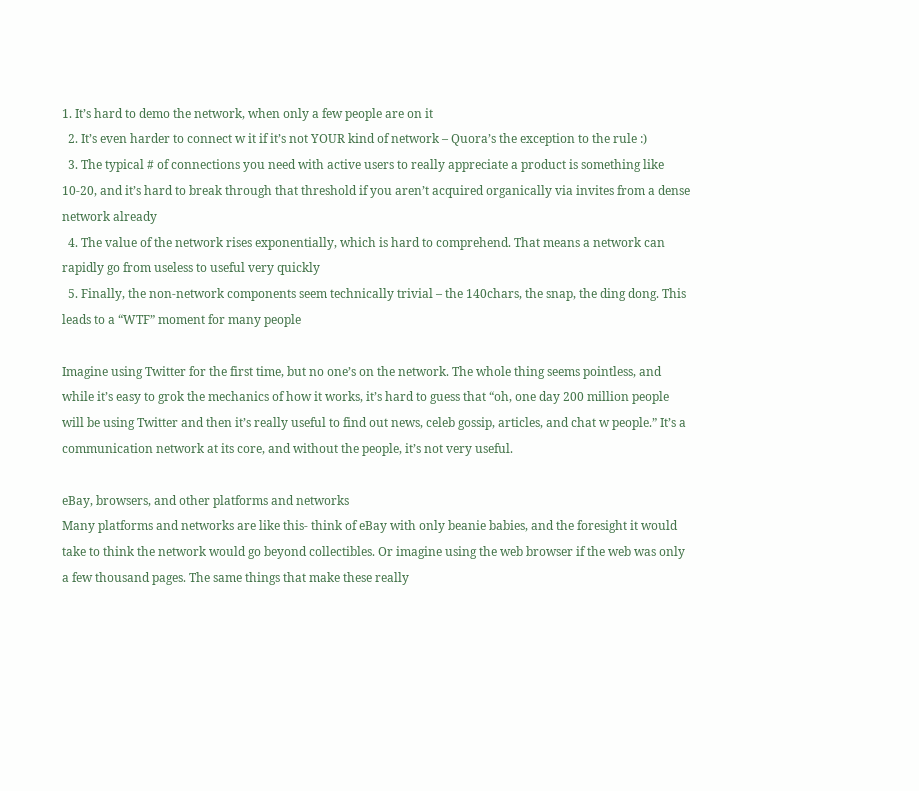1. It’s hard to demo the network, when only a few people are on it
  2. It’s even harder to connect w it if it’s not YOUR kind of network – Quora’s the exception to the rule :)
  3. The typical # of connections you need with active users to really appreciate a product is something like 10-20, and it’s hard to break through that threshold if you aren’t acquired organically via invites from a dense network already
  4. The value of the network rises exponentially, which is hard to comprehend. That means a network can rapidly go from useless to useful very quickly
  5. Finally, the non-network components seem technically trivial – the 140chars, the snap, the ding dong. This leads to a “WTF” moment for many people

Imagine using Twitter for the first time, but no one’s on the network. The whole thing seems pointless, and while it’s easy to grok the mechanics of how it works, it’s hard to guess that “oh, one day 200 million people will be using Twitter and then it’s really useful to find out news, celeb gossip, articles, and chat w people.” It’s a communication network at its core, and without the people, it’s not very useful.

eBay, browsers, and other platforms and networks
Many platforms and networks are like this- think of eBay with only beanie babies, and the foresight it would take to think the network would go beyond collectibles. Or imagine using the web browser if the web was only a few thousand pages. The same things that make these really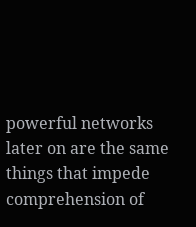powerful networks later on are the same things that impede comprehension of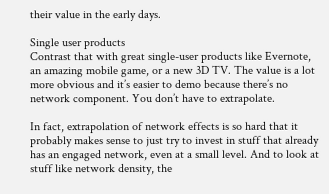their value in the early days.

Single user products
Contrast that with great single-user products like Evernote, an amazing mobile game, or a new 3D TV. The value is a lot more obvious and it’s easier to demo because there’s no network component. You don’t have to extrapolate.

In fact, extrapolation of network effects is so hard that it probably makes sense to just try to invest in stuff that already has an engaged network, even at a small level. And to look at stuff like network density, the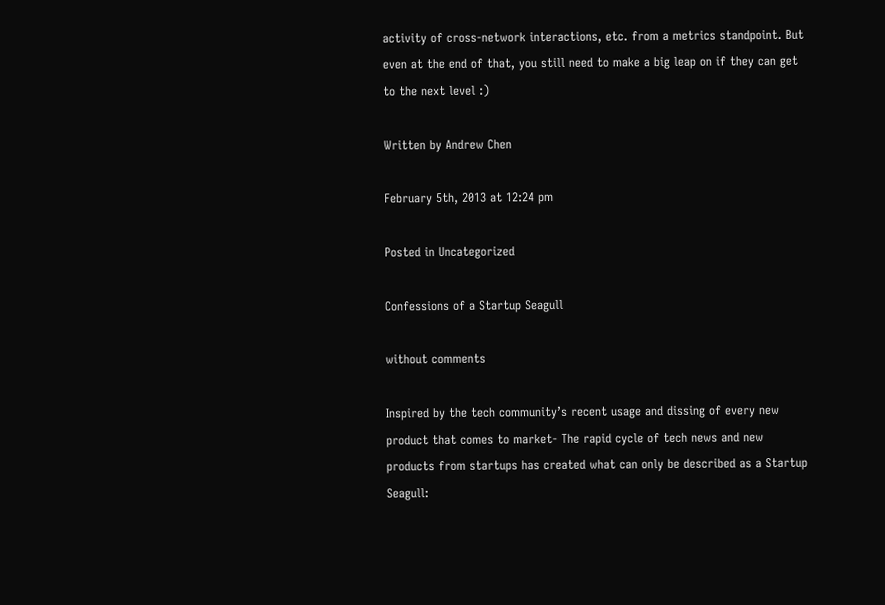activity of cross-network interactions, etc. from a metrics standpoint. But even at the end of that, you still need to make a big leap on if they can get to the next level :)

Written by Andrew Chen

February 5th, 2013 at 12:24 pm

Posted in Uncategorized

Confessions of a Startup Seagull

without comments

Inspired by the tech community’s recent usage and dissing of every new product that comes to market- The rapid cycle of tech news and new products from startups has created what can only be described as a Startup Seagull: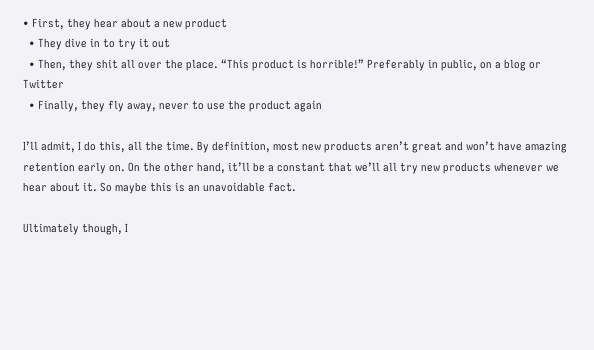• First, they hear about a new product
  • They dive in to try it out
  • Then, they shit all over the place. “This product is horrible!” Preferably in public, on a blog or Twitter
  • Finally, they fly away, never to use the product again

I’ll admit, I do this, all the time. By definition, most new products aren’t great and won’t have amazing retention early on. On the other hand, it’ll be a constant that we’ll all try new products whenever we hear about it. So maybe this is an unavoidable fact.

Ultimately though, I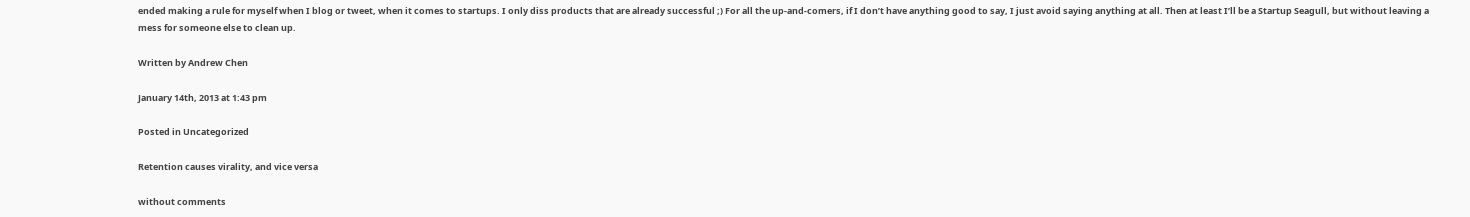ended making a rule for myself when I blog or tweet, when it comes to startups. I only diss products that are already successful ;) For all the up-and-comers, if I don’t have anything good to say, I just avoid saying anything at all. Then at least I’ll be a Startup Seagull, but without leaving a mess for someone else to clean up.

Written by Andrew Chen

January 14th, 2013 at 1:43 pm

Posted in Uncategorized

Retention causes virality, and vice versa

without comments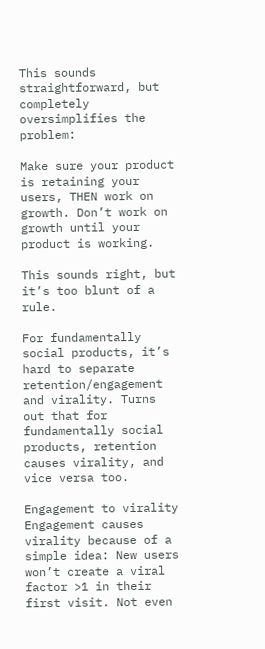This sounds straightforward, but completely oversimplifies the problem:

Make sure your product is retaining your users, THEN work on growth. Don’t work on growth until your product is working.

This sounds right, but it’s too blunt of a rule.

For fundamentally social products, it’s hard to separate retention/engagement and virality. Turns out that for fundamentally social products, retention causes virality, and vice versa too.

Engagement to virality
Engagement causes virality because of a simple idea: New users won’t create a viral factor >1 in their first visit. Not even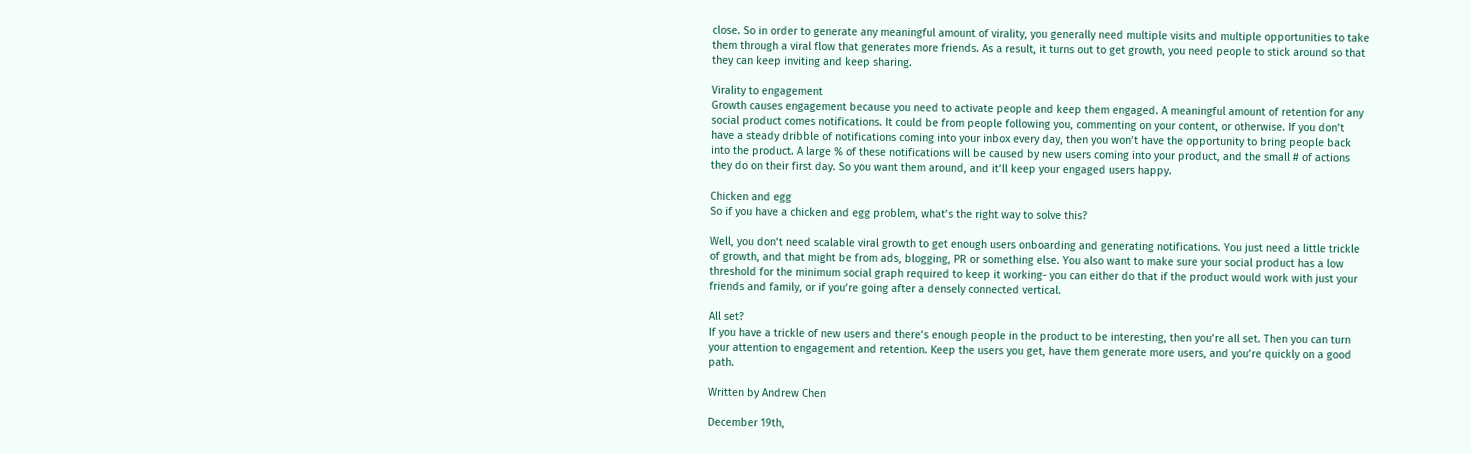close. So in order to generate any meaningful amount of virality, you generally need multiple visits and multiple opportunities to take them through a viral flow that generates more friends. As a result, it turns out to get growth, you need people to stick around so that they can keep inviting and keep sharing.

Virality to engagement
Growth causes engagement because you need to activate people and keep them engaged. A meaningful amount of retention for any social product comes notifications. It could be from people following you, commenting on your content, or otherwise. If you don’t have a steady dribble of notifications coming into your inbox every day, then you won’t have the opportunity to bring people back into the product. A large % of these notifications will be caused by new users coming into your product, and the small # of actions they do on their first day. So you want them around, and it’ll keep your engaged users happy.

Chicken and egg
So if you have a chicken and egg problem, what’s the right way to solve this?

Well, you don’t need scalable viral growth to get enough users onboarding and generating notifications. You just need a little trickle of growth, and that might be from ads, blogging, PR or something else. You also want to make sure your social product has a low threshold for the minimum social graph required to keep it working- you can either do that if the product would work with just your friends and family, or if you’re going after a densely connected vertical.

All set?
If you have a trickle of new users and there’s enough people in the product to be interesting, then you’re all set. Then you can turn your attention to engagement and retention. Keep the users you get, have them generate more users, and you’re quickly on a good path.

Written by Andrew Chen

December 19th,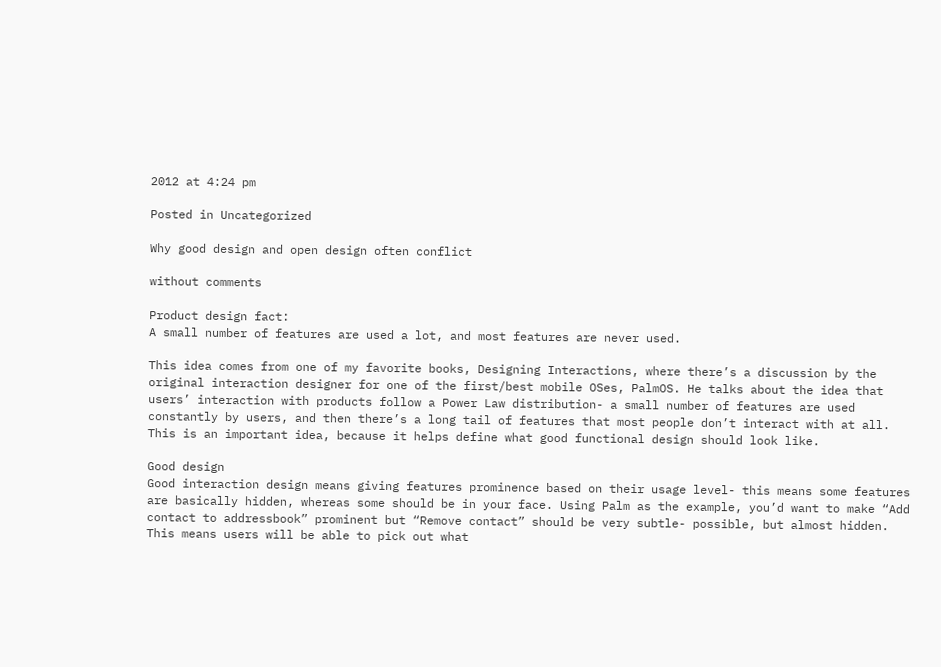2012 at 4:24 pm

Posted in Uncategorized

Why good design and open design often conflict

without comments

Product design fact:
A small number of features are used a lot, and most features are never used.

This idea comes from one of my favorite books, Designing Interactions, where there’s a discussion by the original interaction designer for one of the first/best mobile OSes, PalmOS. He talks about the idea that users’ interaction with products follow a Power Law distribution- a small number of features are used constantly by users, and then there’s a long tail of features that most people don’t interact with at all. This is an important idea, because it helps define what good functional design should look like.

Good design
Good interaction design means giving features prominence based on their usage level- this means some features are basically hidden, whereas some should be in your face. Using Palm as the example, you’d want to make “Add contact to addressbook” prominent but “Remove contact” should be very subtle- possible, but almost hidden. This means users will be able to pick out what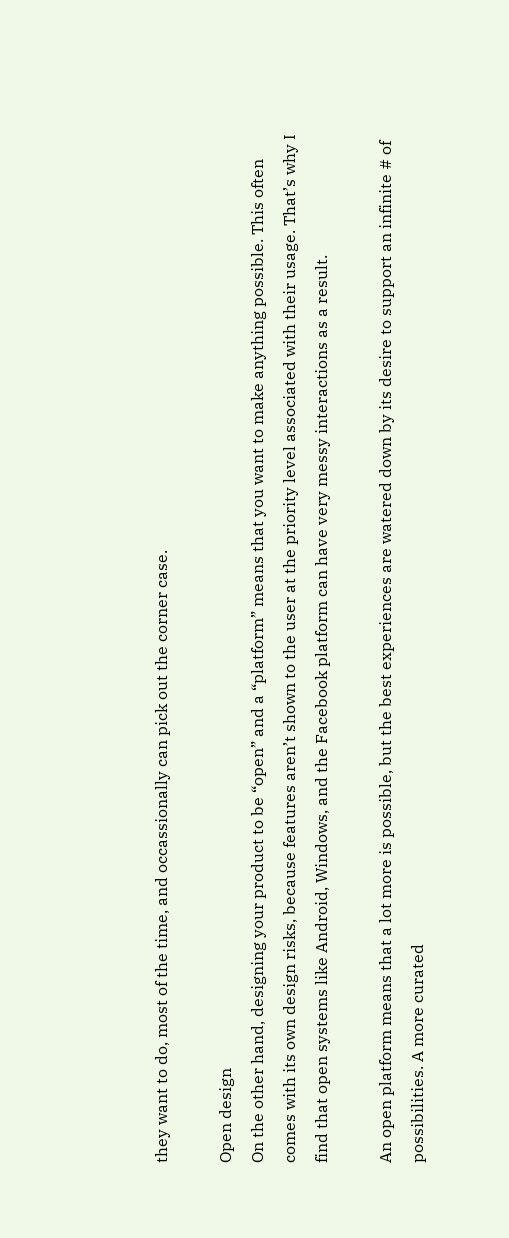they want to do, most of the time, and occassionally can pick out the corner case.

Open design
On the other hand, designing your product to be “open” and a “platform” means that you want to make anything possible. This often comes with its own design risks, because features aren’t shown to the user at the priority level associated with their usage. That’s why I find that open systems like Android, Windows, and the Facebook platform can have very messy interactions as a result.

An open platform means that a lot more is possible, but the best experiences are watered down by its desire to support an infinite # of possibilities. A more curated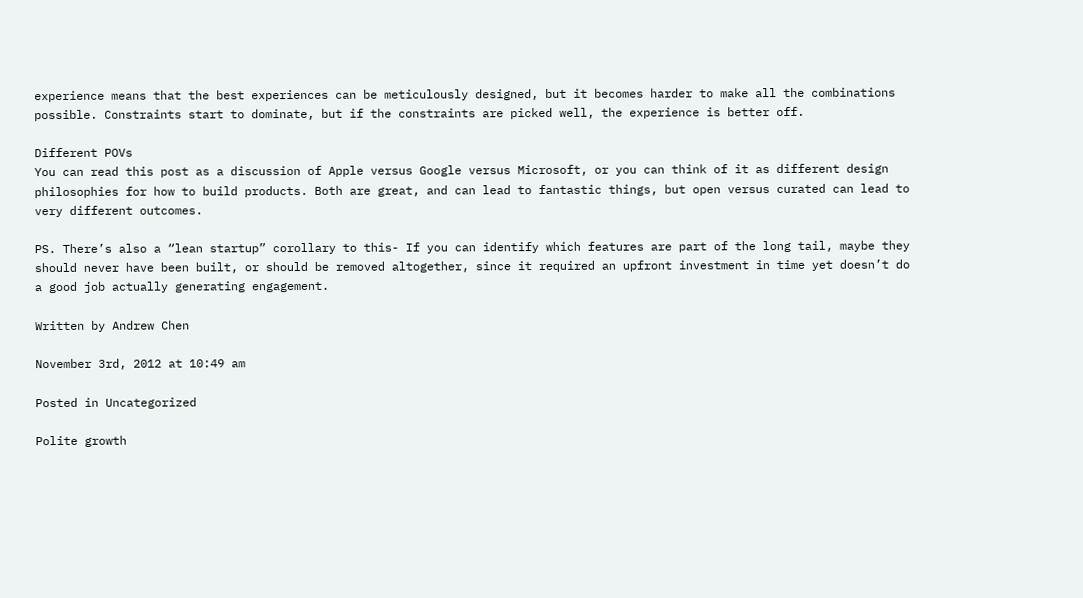experience means that the best experiences can be meticulously designed, but it becomes harder to make all the combinations possible. Constraints start to dominate, but if the constraints are picked well, the experience is better off.

Different POVs
You can read this post as a discussion of Apple versus Google versus Microsoft, or you can think of it as different design philosophies for how to build products. Both are great, and can lead to fantastic things, but open versus curated can lead to very different outcomes.

PS. There’s also a “lean startup” corollary to this- If you can identify which features are part of the long tail, maybe they should never have been built, or should be removed altogether, since it required an upfront investment in time yet doesn’t do a good job actually generating engagement.

Written by Andrew Chen

November 3rd, 2012 at 10:49 am

Posted in Uncategorized

Polite growth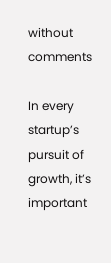without comments

In every startup’s pursuit of growth, it’s important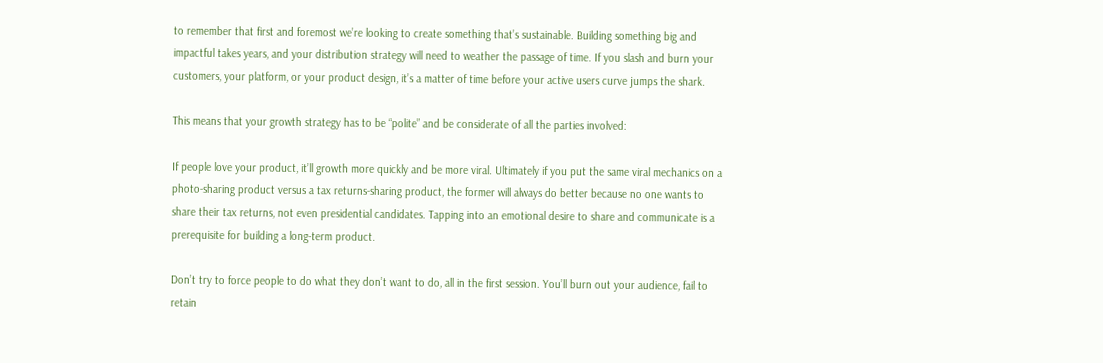to remember that first and foremost we’re looking to create something that’s sustainable. Building something big and impactful takes years, and your distribution strategy will need to weather the passage of time. If you slash and burn your customers, your platform, or your product design, it’s a matter of time before your active users curve jumps the shark.

This means that your growth strategy has to be “polite” and be considerate of all the parties involved:

If people love your product, it’ll growth more quickly and be more viral. Ultimately if you put the same viral mechanics on a photo-sharing product versus a tax returns-sharing product, the former will always do better because no one wants to share their tax returns, not even presidential candidates. Tapping into an emotional desire to share and communicate is a prerequisite for building a long-term product.

Don’t try to force people to do what they don’t want to do, all in the first session. You’ll burn out your audience, fail to retain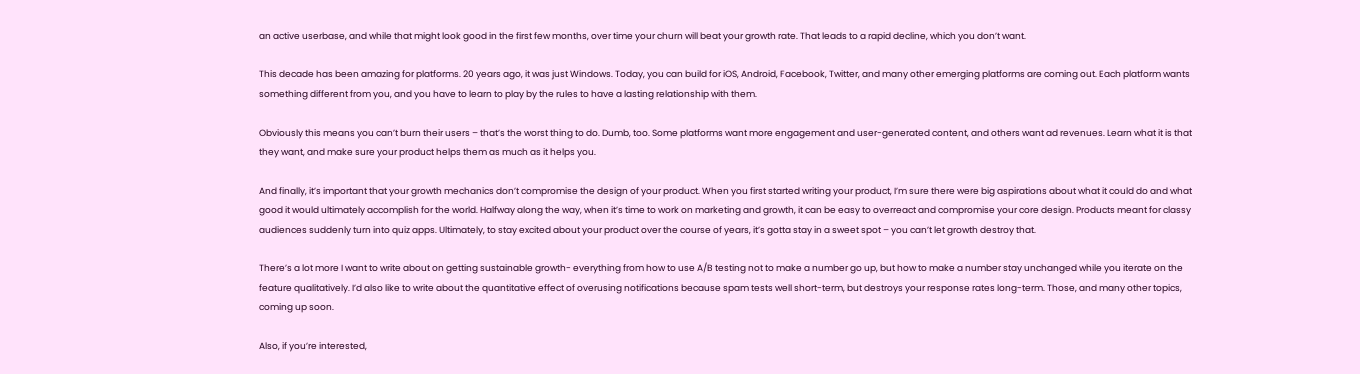an active userbase, and while that might look good in the first few months, over time your churn will beat your growth rate. That leads to a rapid decline, which you don’t want.

This decade has been amazing for platforms. 20 years ago, it was just Windows. Today, you can build for iOS, Android, Facebook, Twitter, and many other emerging platforms are coming out. Each platform wants something different from you, and you have to learn to play by the rules to have a lasting relationship with them.

Obviously this means you can’t burn their users – that’s the worst thing to do. Dumb, too. Some platforms want more engagement and user-generated content, and others want ad revenues. Learn what it is that they want, and make sure your product helps them as much as it helps you.

And finally, it’s important that your growth mechanics don’t compromise the design of your product. When you first started writing your product, I’m sure there were big aspirations about what it could do and what good it would ultimately accomplish for the world. Halfway along the way, when it’s time to work on marketing and growth, it can be easy to overreact and compromise your core design. Products meant for classy audiences suddenly turn into quiz apps. Ultimately, to stay excited about your product over the course of years, it’s gotta stay in a sweet spot – you can’t let growth destroy that.

There’s a lot more I want to write about on getting sustainable growth- everything from how to use A/B testing not to make a number go up, but how to make a number stay unchanged while you iterate on the feature qualitatively. I’d also like to write about the quantitative effect of overusing notifications because spam tests well short-term, but destroys your response rates long-term. Those, and many other topics, coming up soon.

Also, if you’re interested,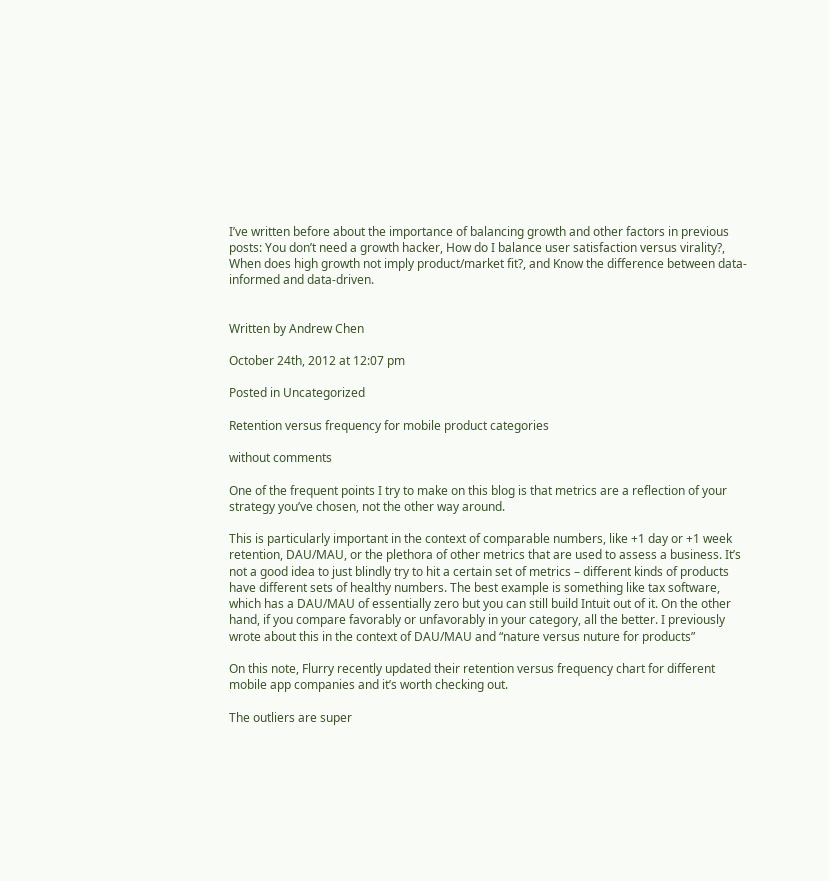I’ve written before about the importance of balancing growth and other factors in previous posts: You don’t need a growth hacker, How do I balance user satisfaction versus virality?, When does high growth not imply product/market fit?, and Know the difference between data-informed and data-driven.


Written by Andrew Chen

October 24th, 2012 at 12:07 pm

Posted in Uncategorized

Retention versus frequency for mobile product categories

without comments

One of the frequent points I try to make on this blog is that metrics are a reflection of your strategy you’ve chosen, not the other way around.

This is particularly important in the context of comparable numbers, like +1 day or +1 week retention, DAU/MAU, or the plethora of other metrics that are used to assess a business. It’s not a good idea to just blindly try to hit a certain set of metrics – different kinds of products have different sets of healthy numbers. The best example is something like tax software, which has a DAU/MAU of essentially zero but you can still build Intuit out of it. On the other hand, if you compare favorably or unfavorably in your category, all the better. I previously wrote about this in the context of DAU/MAU and “nature versus nuture for products”

On this note, Flurry recently updated their retention versus frequency chart for different mobile app companies and it’s worth checking out.

The outliers are super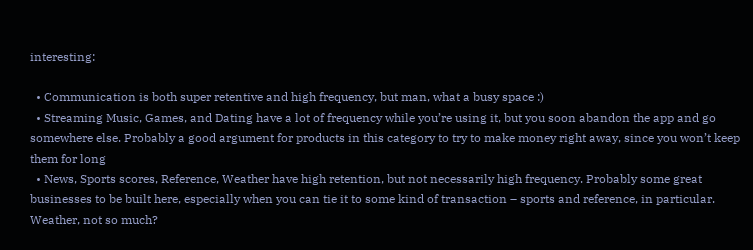interesting:

  • Communication is both super retentive and high frequency, but man, what a busy space :)
  • Streaming Music, Games, and Dating have a lot of frequency while you’re using it, but you soon abandon the app and go somewhere else. Probably a good argument for products in this category to try to make money right away, since you won’t keep them for long
  • News, Sports scores, Reference, Weather have high retention, but not necessarily high frequency. Probably some great businesses to be built here, especially when you can tie it to some kind of transaction – sports and reference, in particular. Weather, not so much?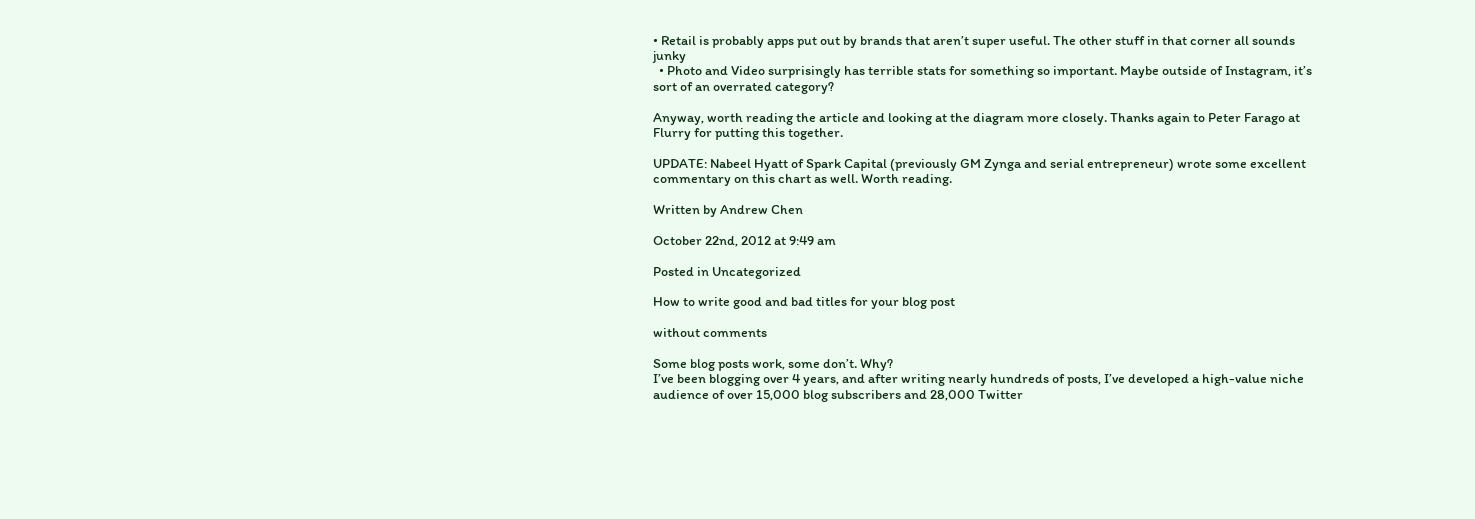• Retail is probably apps put out by brands that aren’t super useful. The other stuff in that corner all sounds junky
  • Photo and Video surprisingly has terrible stats for something so important. Maybe outside of Instagram, it’s sort of an overrated category?

Anyway, worth reading the article and looking at the diagram more closely. Thanks again to Peter Farago at Flurry for putting this together.

UPDATE: Nabeel Hyatt of Spark Capital (previously GM Zynga and serial entrepreneur) wrote some excellent commentary on this chart as well. Worth reading.

Written by Andrew Chen

October 22nd, 2012 at 9:49 am

Posted in Uncategorized

How to write good and bad titles for your blog post

without comments

Some blog posts work, some don’t. Why?
I’ve been blogging over 4 years, and after writing nearly hundreds of posts, I’ve developed a high-value niche audience of over 15,000 blog subscribers and 28,000 Twitter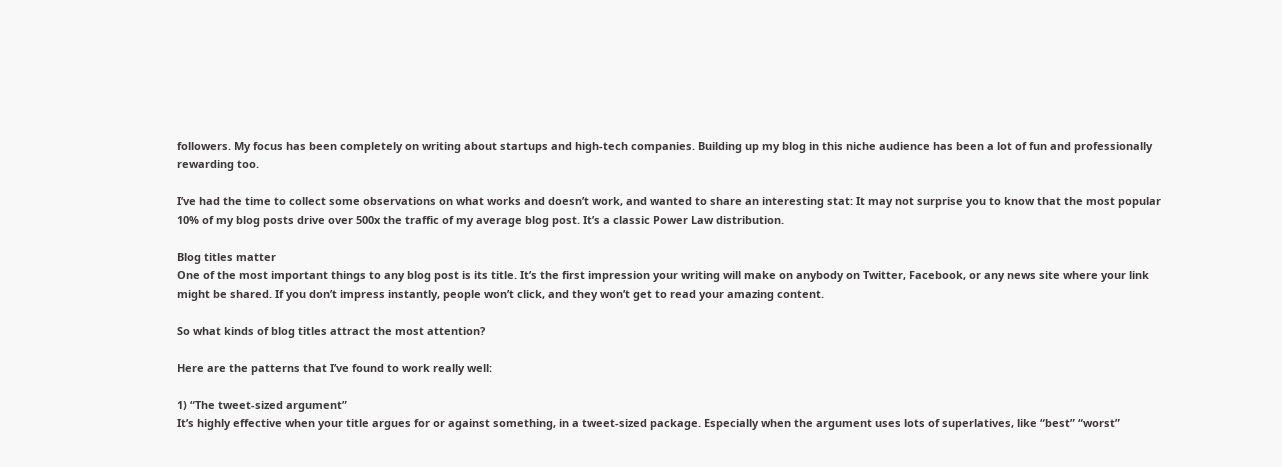followers. My focus has been completely on writing about startups and high-tech companies. Building up my blog in this niche audience has been a lot of fun and professionally rewarding too.

I’ve had the time to collect some observations on what works and doesn’t work, and wanted to share an interesting stat: It may not surprise you to know that the most popular 10% of my blog posts drive over 500x the traffic of my average blog post. It’s a classic Power Law distribution.

Blog titles matter
One of the most important things to any blog post is its title. It’s the first impression your writing will make on anybody on Twitter, Facebook, or any news site where your link might be shared. If you don’t impress instantly, people won’t click, and they won’t get to read your amazing content.

So what kinds of blog titles attract the most attention?

Here are the patterns that I’ve found to work really well:

1) “The tweet-sized argument”
It’s highly effective when your title argues for or against something, in a tweet-sized package. Especially when the argument uses lots of superlatives, like “best” “worst”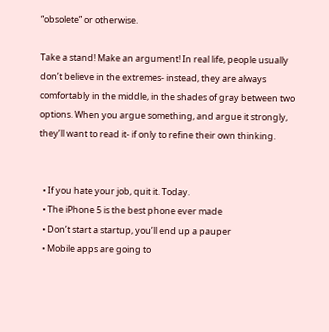“obsolete” or otherwise.

Take a stand! Make an argument! In real life, people usually don’t believe in the extremes- instead, they are always comfortably in the middle, in the shades of gray between two options. When you argue something, and argue it strongly, they’ll want to read it- if only to refine their own thinking.


  • If you hate your job, quit it. Today.
  • The iPhone 5 is the best phone ever made
  • Don’t start a startup, you’ll end up a pauper
  • Mobile apps are going to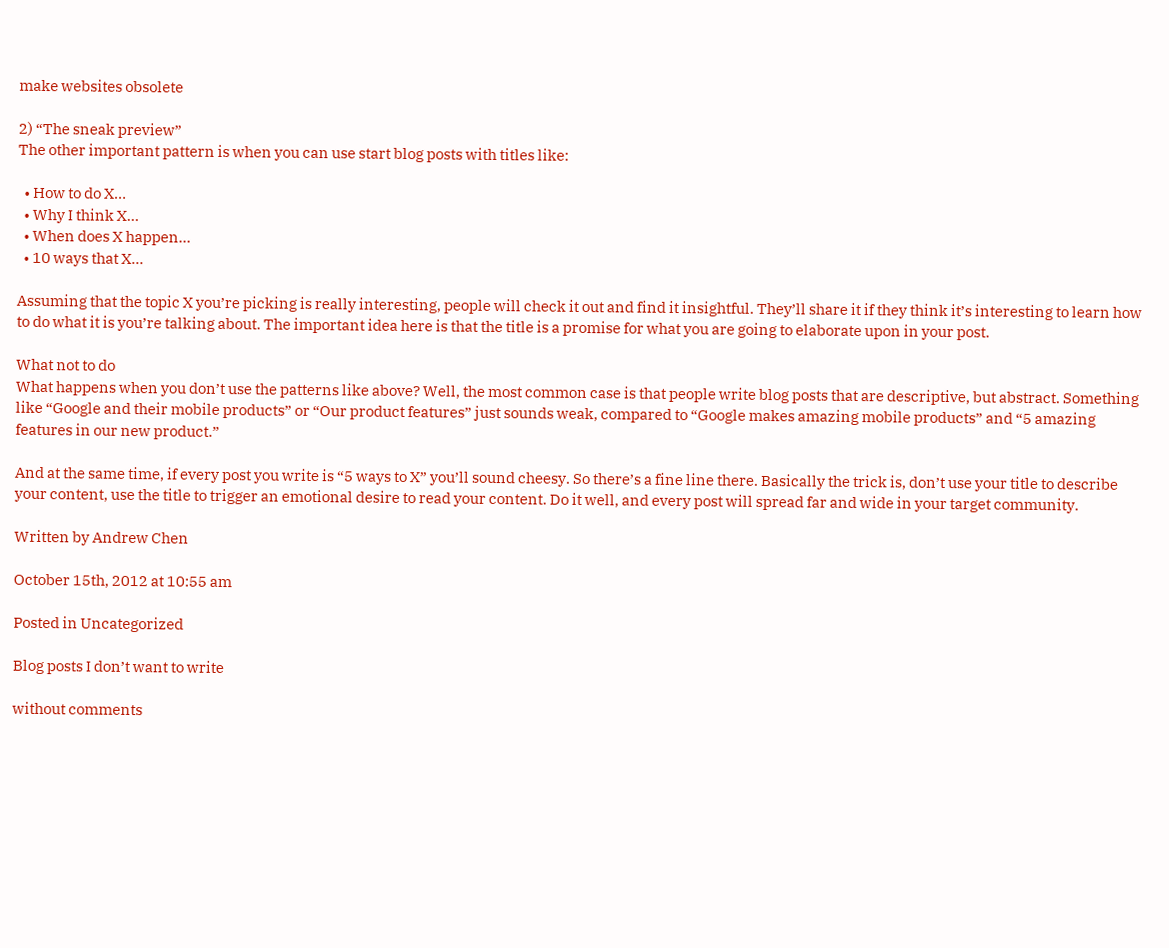make websites obsolete

2) “The sneak preview”
The other important pattern is when you can use start blog posts with titles like:

  • How to do X…
  • Why I think X…
  • When does X happen…
  • 10 ways that X…

Assuming that the topic X you’re picking is really interesting, people will check it out and find it insightful. They’ll share it if they think it’s interesting to learn how to do what it is you’re talking about. The important idea here is that the title is a promise for what you are going to elaborate upon in your post.

What not to do
What happens when you don’t use the patterns like above? Well, the most common case is that people write blog posts that are descriptive, but abstract. Something like “Google and their mobile products” or “Our product features” just sounds weak, compared to “Google makes amazing mobile products” and “5 amazing features in our new product.”

And at the same time, if every post you write is “5 ways to X” you’ll sound cheesy. So there’s a fine line there. Basically the trick is, don’t use your title to describe your content, use the title to trigger an emotional desire to read your content. Do it well, and every post will spread far and wide in your target community.

Written by Andrew Chen

October 15th, 2012 at 10:55 am

Posted in Uncategorized

Blog posts I don’t want to write

without comments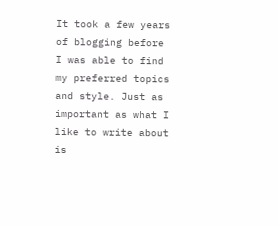It took a few years of blogging before I was able to find my preferred topics and style. Just as important as what I like to write about is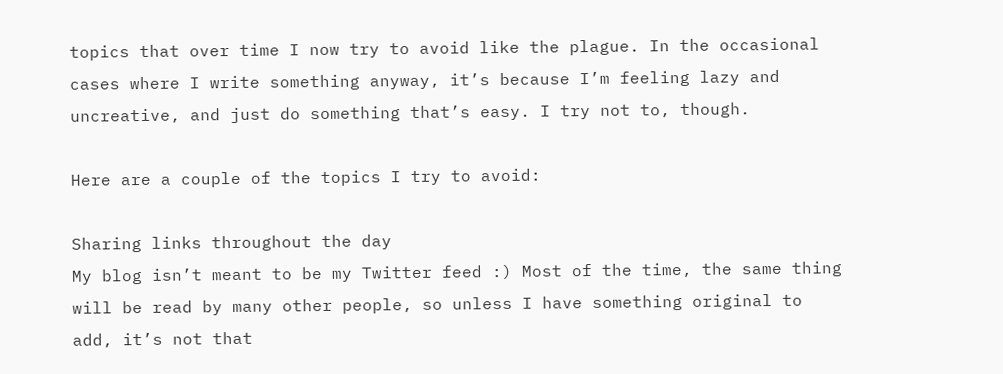topics that over time I now try to avoid like the plague. In the occasional cases where I write something anyway, it’s because I’m feeling lazy and uncreative, and just do something that’s easy. I try not to, though.

Here are a couple of the topics I try to avoid:

Sharing links throughout the day
My blog isn’t meant to be my Twitter feed :) Most of the time, the same thing will be read by many other people, so unless I have something original to add, it’s not that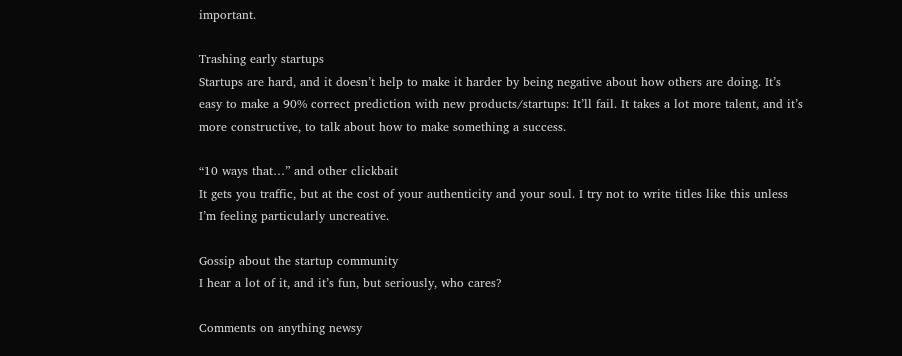important.

Trashing early startups
Startups are hard, and it doesn’t help to make it harder by being negative about how others are doing. It’s easy to make a 90% correct prediction with new products/startups: It’ll fail. It takes a lot more talent, and it’s more constructive, to talk about how to make something a success.

“10 ways that…” and other clickbait
It gets you traffic, but at the cost of your authenticity and your soul. I try not to write titles like this unless I’m feeling particularly uncreative.

Gossip about the startup community
I hear a lot of it, and it’s fun, but seriously, who cares?

Comments on anything newsy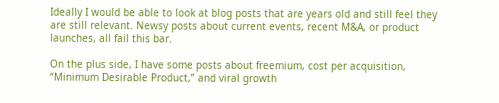Ideally I would be able to look at blog posts that are years old and still feel they are still relevant. Newsy posts about current events, recent M&A, or product launches, all fail this bar.

On the plus side, I have some posts about freemium, cost per acquisition, “Minimum Desirable Product,” and viral growth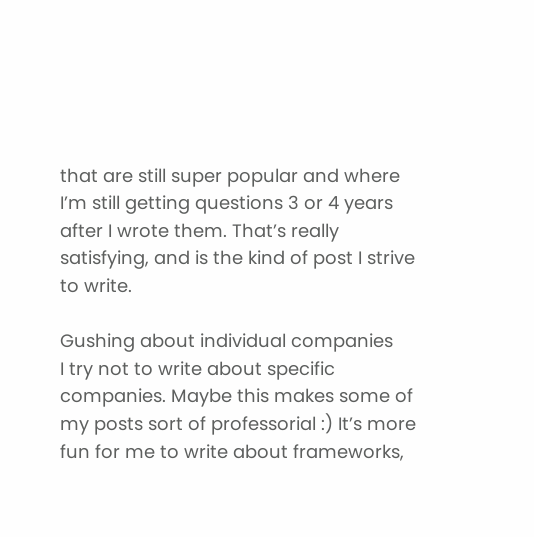that are still super popular and where I’m still getting questions 3 or 4 years after I wrote them. That’s really satisfying, and is the kind of post I strive to write.

Gushing about individual companies
I try not to write about specific companies. Maybe this makes some of my posts sort of professorial :) It’s more fun for me to write about frameworks,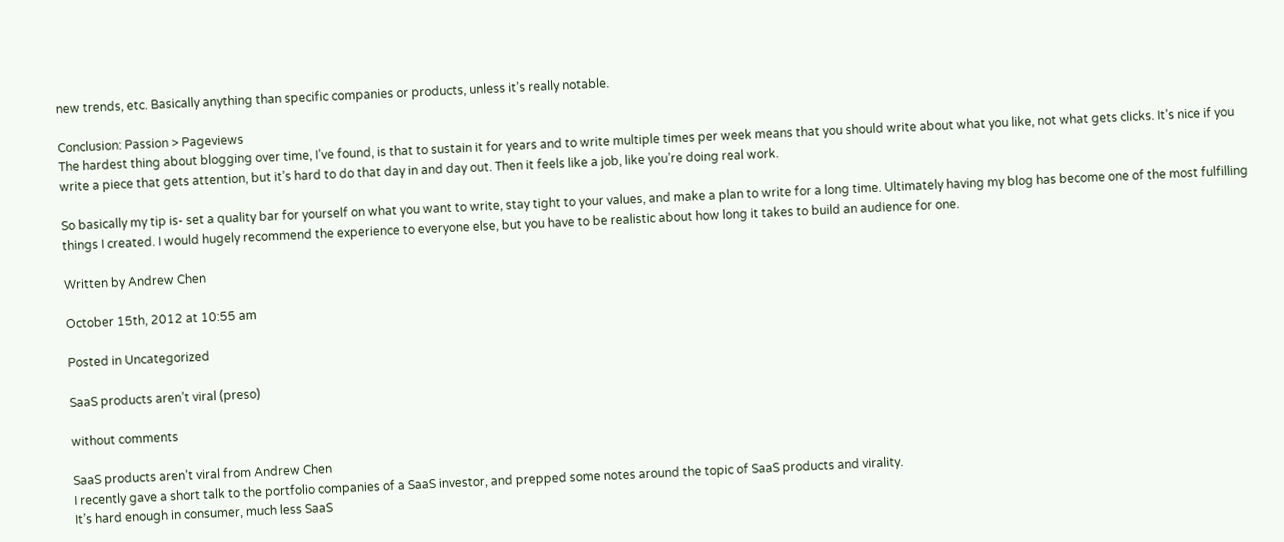new trends, etc. Basically anything than specific companies or products, unless it’s really notable.

Conclusion: Passion > Pageviews
The hardest thing about blogging over time, I’ve found, is that to sustain it for years and to write multiple times per week means that you should write about what you like, not what gets clicks. It’s nice if you write a piece that gets attention, but it’s hard to do that day in and day out. Then it feels like a job, like you’re doing real work.

So basically my tip is- set a quality bar for yourself on what you want to write, stay tight to your values, and make a plan to write for a long time. Ultimately having my blog has become one of the most fulfilling things I created. I would hugely recommend the experience to everyone else, but you have to be realistic about how long it takes to build an audience for one.

Written by Andrew Chen

October 15th, 2012 at 10:55 am

Posted in Uncategorized

SaaS products aren’t viral (preso)

without comments

SaaS products aren’t viral from Andrew Chen
I recently gave a short talk to the portfolio companies of a SaaS investor, and prepped some notes around the topic of SaaS products and virality.
It’s hard enough in consumer, much less SaaS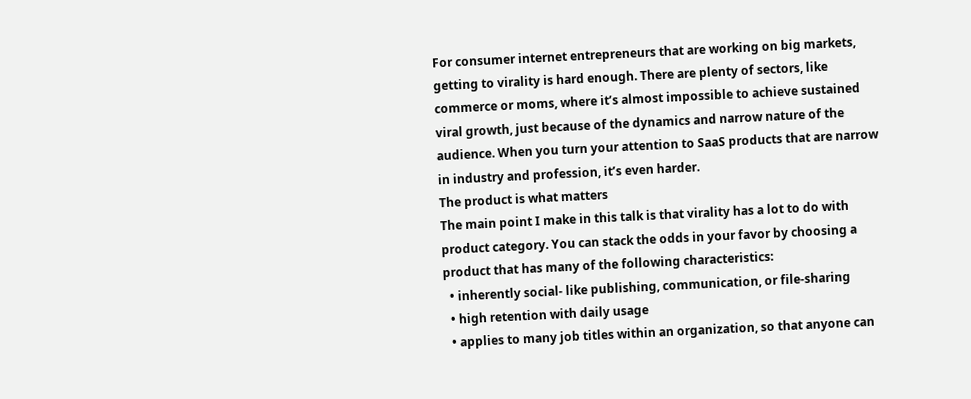For consumer internet entrepreneurs that are working on big markets, getting to virality is hard enough. There are plenty of sectors, like commerce or moms, where it’s almost impossible to achieve sustained viral growth, just because of the dynamics and narrow nature of the audience. When you turn your attention to SaaS products that are narrow in industry and profession, it’s even harder.
The product is what matters
The main point I make in this talk is that virality has a lot to do with product category. You can stack the odds in your favor by choosing a product that has many of the following characteristics:
  • inherently social- like publishing, communication, or file-sharing
  • high retention with daily usage
  • applies to many job titles within an organization, so that anyone can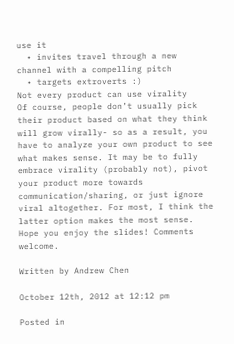use it
  • invites travel through a new channel with a compelling pitch
  • targets extroverts :)
Not every product can use virality
Of course, people don’t usually pick their product based on what they think will grow virally- so as a result, you have to analyze your own product to see what makes sense. It may be to fully embrace virality (probably not), pivot your product more towards communication/sharing, or just ignore viral altogether. For most, I think the latter option makes the most sense.
Hope you enjoy the slides! Comments welcome.

Written by Andrew Chen

October 12th, 2012 at 12:12 pm

Posted in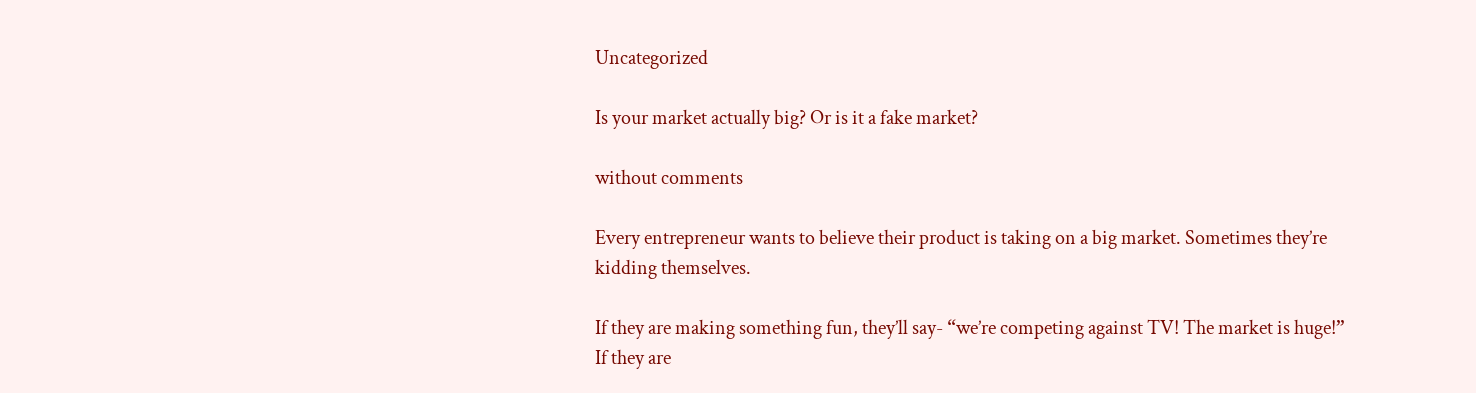Uncategorized

Is your market actually big? Or is it a fake market?

without comments

Every entrepreneur wants to believe their product is taking on a big market. Sometimes they’re kidding themselves.

If they are making something fun, they’ll say- “we’re competing against TV! The market is huge!” If they are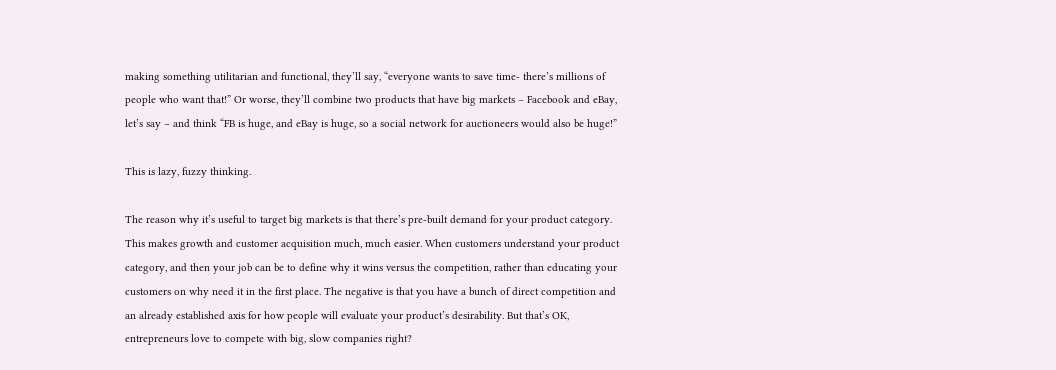making something utilitarian and functional, they’ll say, “everyone wants to save time- there’s millions of people who want that!” Or worse, they’ll combine two products that have big markets – Facebook and eBay, let’s say – and think “FB is huge, and eBay is huge, so a social network for auctioneers would also be huge!”

This is lazy, fuzzy thinking.

The reason why it’s useful to target big markets is that there’s pre-built demand for your product category. This makes growth and customer acquisition much, much easier. When customers understand your product category, and then your job can be to define why it wins versus the competition, rather than educating your customers on why need it in the first place. The negative is that you have a bunch of direct competition and an already established axis for how people will evaluate your product’s desirability. But that’s OK, entrepreneurs love to compete with big, slow companies right?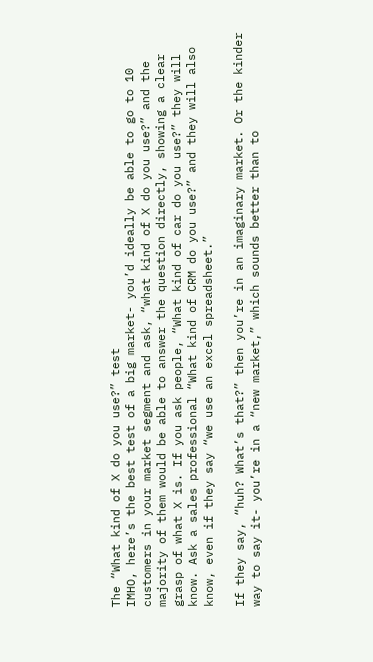The “What kind of X do you use?” test
IMHO, here’s the best test of a big market- you’d ideally be able to go to 10 customers in your market segment and ask, “what kind of X do you use?” and the majority of them would be able to answer the question directly, showing a clear grasp of what X is. If you ask people, “What kind of car do you use?” they will know. Ask a sales professional “What kind of CRM do you use?” and they will also know, even if they say “we use an excel spreadsheet.”

If they say, “huh? What’s that?” then you’re in an imaginary market. Or the kinder way to say it- you’re in a “new market,” which sounds better than to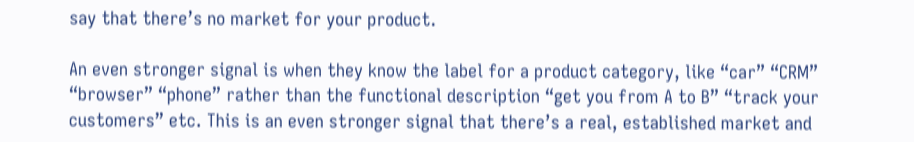say that there’s no market for your product.

An even stronger signal is when they know the label for a product category, like “car” “CRM” “browser” “phone” rather than the functional description “get you from A to B” “track your customers” etc. This is an even stronger signal that there’s a real, established market and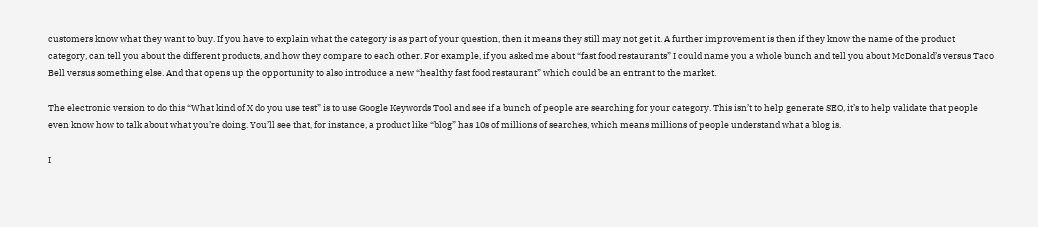customers know what they want to buy. If you have to explain what the category is as part of your question, then it means they still may not get it. A further improvement is then if they know the name of the product category, can tell you about the different products, and how they compare to each other. For example, if you asked me about “fast food restaurants” I could name you a whole bunch and tell you about McDonald’s versus Taco Bell versus something else. And that opens up the opportunity to also introduce a new “healthy fast food restaurant” which could be an entrant to the market.

The electronic version to do this “What kind of X do you use test” is to use Google Keywords Tool and see if a bunch of people are searching for your category. This isn’t to help generate SEO, it’s to help validate that people even know how to talk about what you’re doing. You’ll see that, for instance, a product like “blog” has 10s of millions of searches, which means millions of people understand what a blog is.

I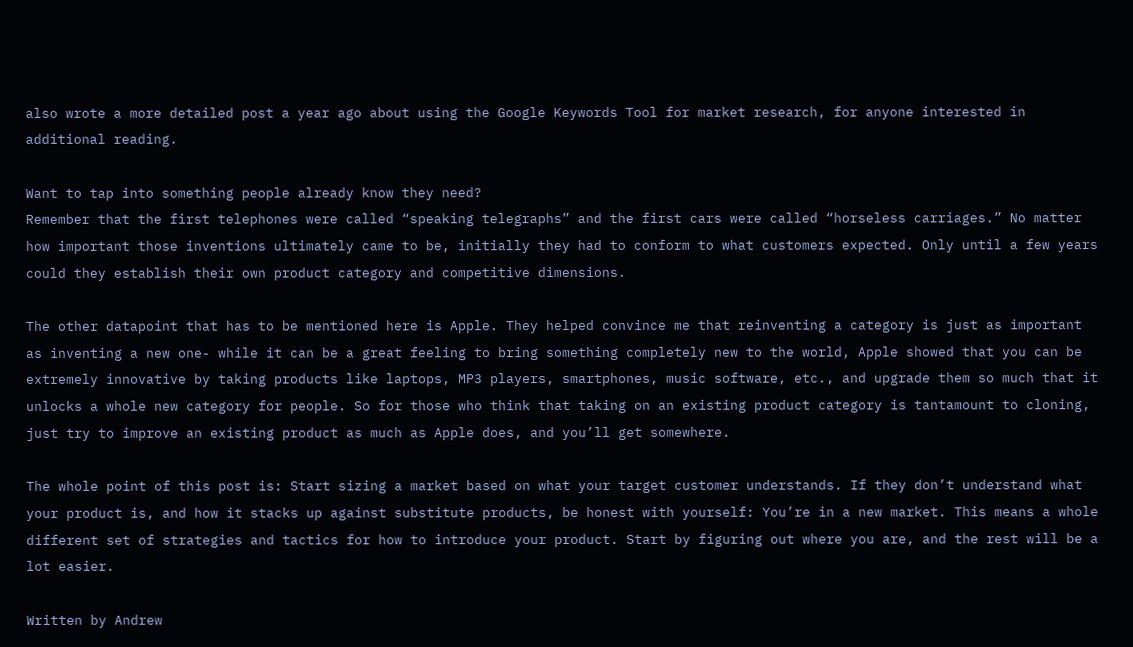also wrote a more detailed post a year ago about using the Google Keywords Tool for market research, for anyone interested in additional reading.

Want to tap into something people already know they need?
Remember that the first telephones were called “speaking telegraphs” and the first cars were called “horseless carriages.” No matter how important those inventions ultimately came to be, initially they had to conform to what customers expected. Only until a few years could they establish their own product category and competitive dimensions.

The other datapoint that has to be mentioned here is Apple. They helped convince me that reinventing a category is just as important as inventing a new one- while it can be a great feeling to bring something completely new to the world, Apple showed that you can be extremely innovative by taking products like laptops, MP3 players, smartphones, music software, etc., and upgrade them so much that it unlocks a whole new category for people. So for those who think that taking on an existing product category is tantamount to cloning, just try to improve an existing product as much as Apple does, and you’ll get somewhere.

The whole point of this post is: Start sizing a market based on what your target customer understands. If they don’t understand what your product is, and how it stacks up against substitute products, be honest with yourself: You’re in a new market. This means a whole different set of strategies and tactics for how to introduce your product. Start by figuring out where you are, and the rest will be a lot easier.

Written by Andrew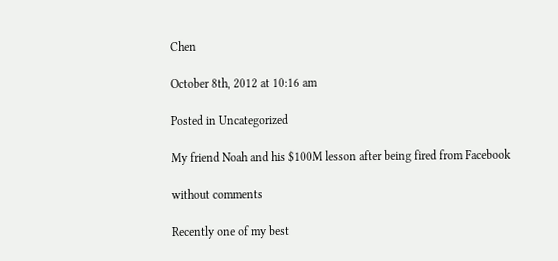Chen

October 8th, 2012 at 10:16 am

Posted in Uncategorized

My friend Noah and his $100M lesson after being fired from Facebook

without comments

Recently one of my best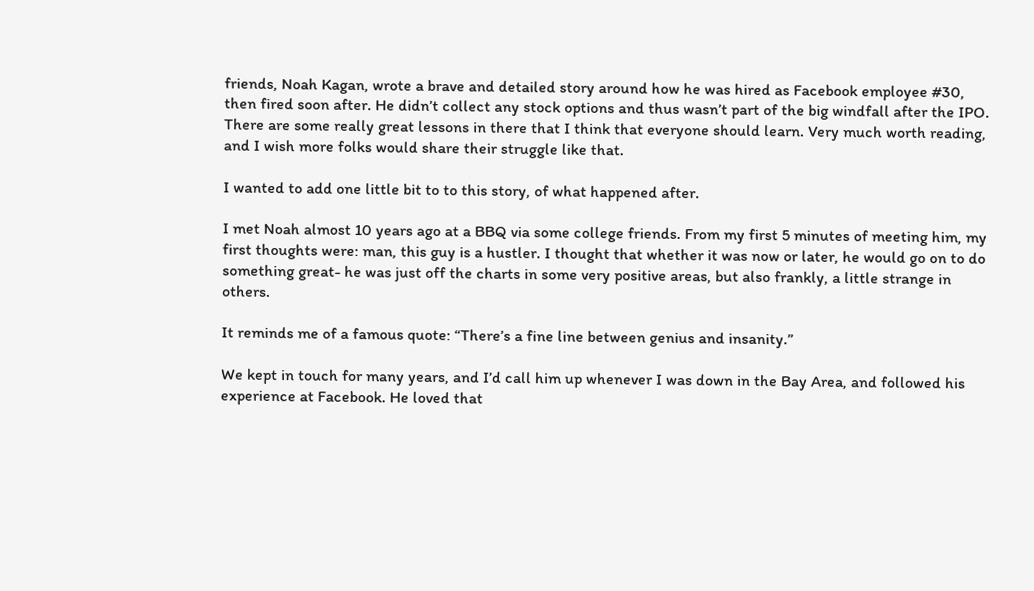friends, Noah Kagan, wrote a brave and detailed story around how he was hired as Facebook employee #30, then fired soon after. He didn’t collect any stock options and thus wasn’t part of the big windfall after the IPO. There are some really great lessons in there that I think that everyone should learn. Very much worth reading, and I wish more folks would share their struggle like that.

I wanted to add one little bit to to this story, of what happened after.

I met Noah almost 10 years ago at a BBQ via some college friends. From my first 5 minutes of meeting him, my first thoughts were: man, this guy is a hustler. I thought that whether it was now or later, he would go on to do something great- he was just off the charts in some very positive areas, but also frankly, a little strange in others.

It reminds me of a famous quote: “There’s a fine line between genius and insanity.”

We kept in touch for many years, and I’d call him up whenever I was down in the Bay Area, and followed his experience at Facebook. He loved that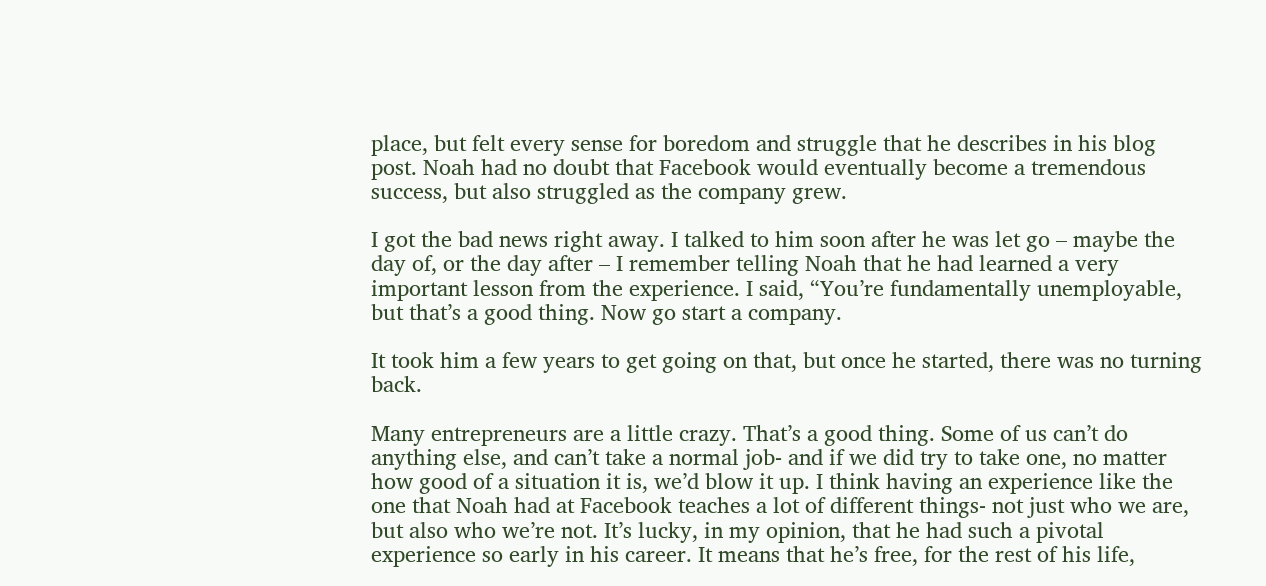place, but felt every sense for boredom and struggle that he describes in his blog post. Noah had no doubt that Facebook would eventually become a tremendous success, but also struggled as the company grew.

I got the bad news right away. I talked to him soon after he was let go – maybe the day of, or the day after – I remember telling Noah that he had learned a very important lesson from the experience. I said, “You’re fundamentally unemployable, but that’s a good thing. Now go start a company.

It took him a few years to get going on that, but once he started, there was no turning back.

Many entrepreneurs are a little crazy. That’s a good thing. Some of us can’t do anything else, and can’t take a normal job- and if we did try to take one, no matter how good of a situation it is, we’d blow it up. I think having an experience like the one that Noah had at Facebook teaches a lot of different things- not just who we are, but also who we’re not. It’s lucky, in my opinion, that he had such a pivotal experience so early in his career. It means that he’s free, for the rest of his life,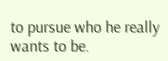to pursue who he really wants to be.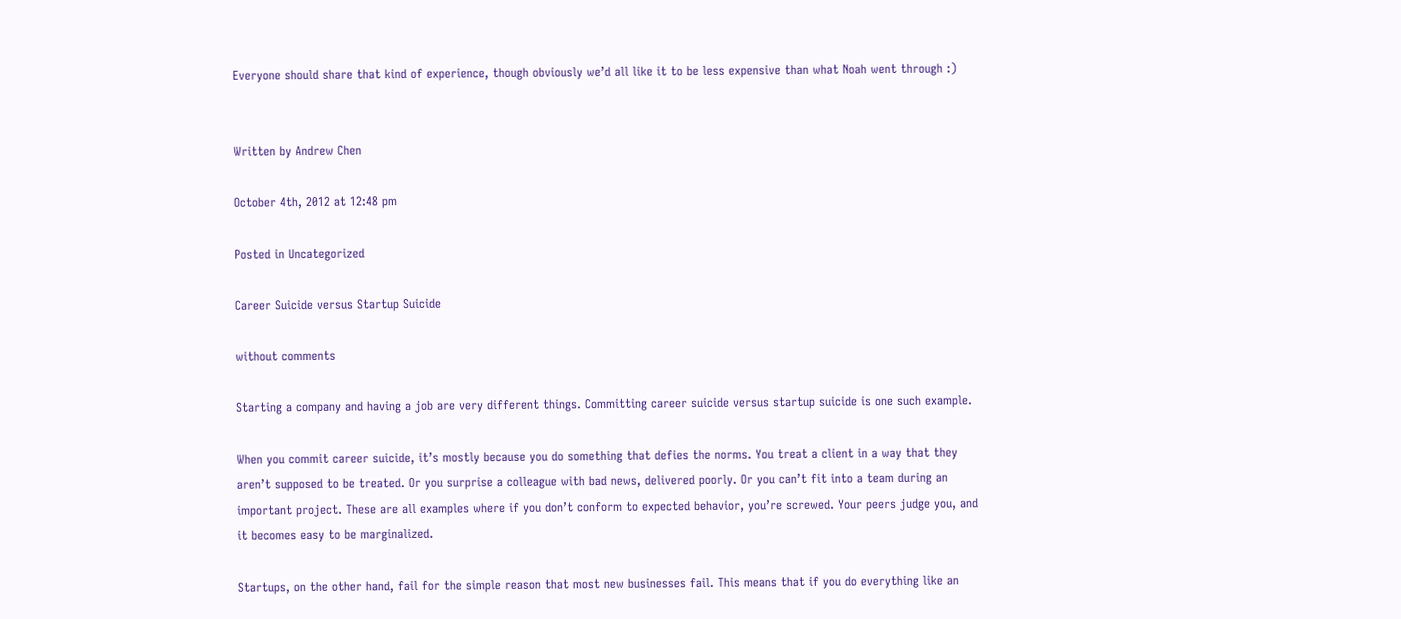Everyone should share that kind of experience, though obviously we’d all like it to be less expensive than what Noah went through :)


Written by Andrew Chen

October 4th, 2012 at 12:48 pm

Posted in Uncategorized

Career Suicide versus Startup Suicide

without comments

Starting a company and having a job are very different things. Committing career suicide versus startup suicide is one such example.

When you commit career suicide, it’s mostly because you do something that defies the norms. You treat a client in a way that they aren’t supposed to be treated. Or you surprise a colleague with bad news, delivered poorly. Or you can’t fit into a team during an important project. These are all examples where if you don’t conform to expected behavior, you’re screwed. Your peers judge you, and it becomes easy to be marginalized.

Startups, on the other hand, fail for the simple reason that most new businesses fail. This means that if you do everything like an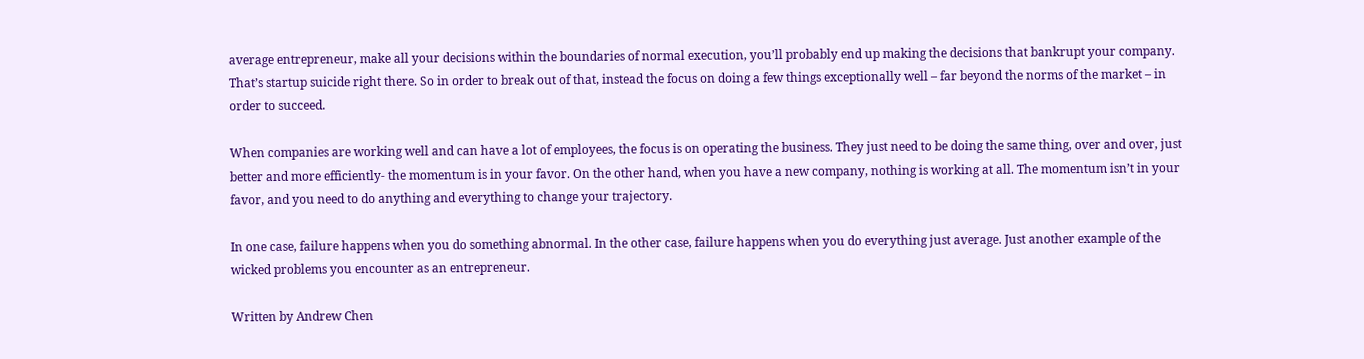average entrepreneur, make all your decisions within the boundaries of normal execution, you’ll probably end up making the decisions that bankrupt your company. That’s startup suicide right there. So in order to break out of that, instead the focus on doing a few things exceptionally well – far beyond the norms of the market – in order to succeed.

When companies are working well and can have a lot of employees, the focus is on operating the business. They just need to be doing the same thing, over and over, just better and more efficiently- the momentum is in your favor. On the other hand, when you have a new company, nothing is working at all. The momentum isn’t in your favor, and you need to do anything and everything to change your trajectory.

In one case, failure happens when you do something abnormal. In the other case, failure happens when you do everything just average. Just another example of the wicked problems you encounter as an entrepreneur.

Written by Andrew Chen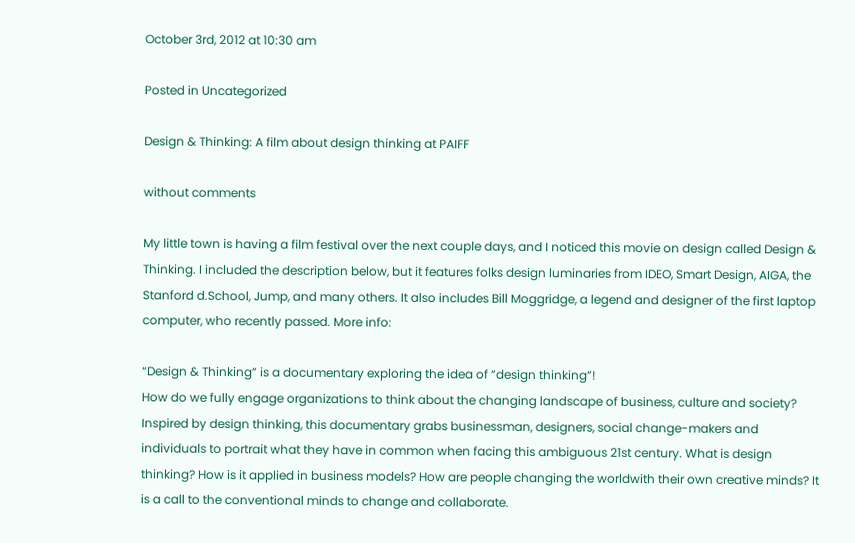October 3rd, 2012 at 10:30 am

Posted in Uncategorized

Design & Thinking: A film about design thinking at PAIFF

without comments

My little town is having a film festival over the next couple days, and I noticed this movie on design called Design & Thinking. I included the description below, but it features folks design luminaries from IDEO, Smart Design, AIGA, the Stanford d.School, Jump, and many others. It also includes Bill Moggridge, a legend and designer of the first laptop computer, who recently passed. More info:

“Design & Thinking” is a documentary exploring the idea of “design thinking”!
How do we fully engage organizations to think about the changing landscape of business, culture and society? Inspired by design thinking, this documentary grabs businessman, designers, social change-makers and individuals to portrait what they have in common when facing this ambiguous 21st century. What is design thinking? How is it applied in business models? How are people changing the worldwith their own creative minds? It is a call to the conventional minds to change and collaborate.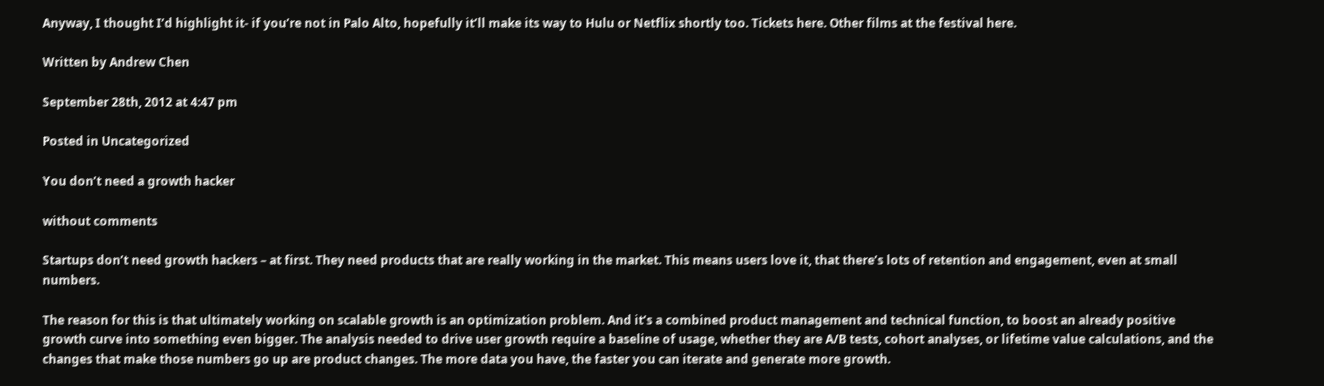Anyway, I thought I’d highlight it- if you’re not in Palo Alto, hopefully it’ll make its way to Hulu or Netflix shortly too. Tickets here. Other films at the festival here.

Written by Andrew Chen

September 28th, 2012 at 4:47 pm

Posted in Uncategorized

You don’t need a growth hacker

without comments

Startups don’t need growth hackers – at first. They need products that are really working in the market. This means users love it, that there’s lots of retention and engagement, even at small numbers.

The reason for this is that ultimately working on scalable growth is an optimization problem. And it’s a combined product management and technical function, to boost an already positive growth curve into something even bigger. The analysis needed to drive user growth require a baseline of usage, whether they are A/B tests, cohort analyses, or lifetime value calculations, and the changes that make those numbers go up are product changes. The more data you have, the faster you can iterate and generate more growth.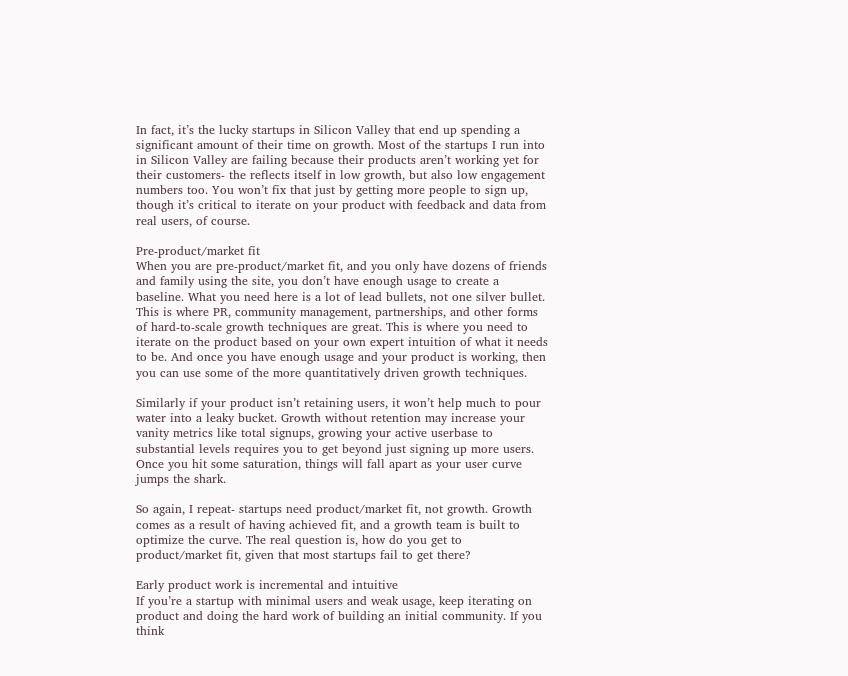In fact, it’s the lucky startups in Silicon Valley that end up spending a significant amount of their time on growth. Most of the startups I run into in Silicon Valley are failing because their products aren’t working yet for their customers- the reflects itself in low growth, but also low engagement numbers too. You won’t fix that just by getting more people to sign up, though it’s critical to iterate on your product with feedback and data from real users, of course.

Pre-product/market fit
When you are pre-product/market fit, and you only have dozens of friends and family using the site, you don’t have enough usage to create a baseline. What you need here is a lot of lead bullets, not one silver bullet. This is where PR, community management, partnerships, and other forms of hard-to-scale growth techniques are great. This is where you need to iterate on the product based on your own expert intuition of what it needs to be. And once you have enough usage and your product is working, then you can use some of the more quantitatively driven growth techniques.

Similarly if your product isn’t retaining users, it won’t help much to pour water into a leaky bucket. Growth without retention may increase your vanity metrics like total signups, growing your active userbase to substantial levels requires you to get beyond just signing up more users. Once you hit some saturation, things will fall apart as your user curve jumps the shark.

So again, I repeat- startups need product/market fit, not growth. Growth comes as a result of having achieved fit, and a growth team is built to optimize the curve. The real question is, how do you get to product/market fit, given that most startups fail to get there?

Early product work is incremental and intuitive
If you’re a startup with minimal users and weak usage, keep iterating on product and doing the hard work of building an initial community. If you think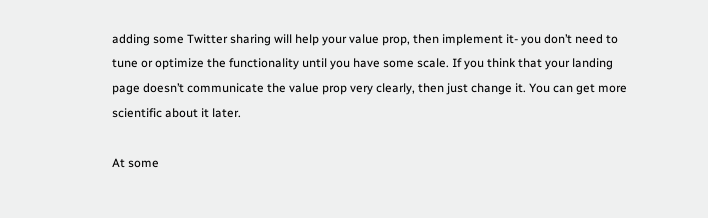adding some Twitter sharing will help your value prop, then implement it- you don’t need to tune or optimize the functionality until you have some scale. If you think that your landing page doesn’t communicate the value prop very clearly, then just change it. You can get more scientific about it later.

At some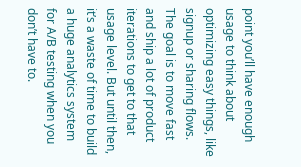point you’ll have enough usage to think about optimizing easy things, like signup or sharing flows. The goal is to move fast and ship a lot of product iterations to get to that usage level. But until then, it’s a waste of time to build a huge analytics system for A/B testing when you don’t have to.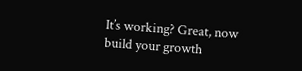It’s working? Great, now build your growth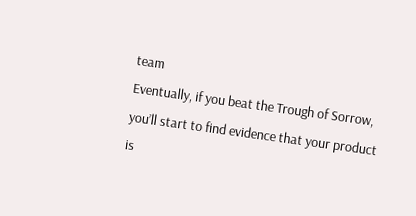team
Eventually, if you beat the Trough of Sorrow, you’ll start to find evidence that your product is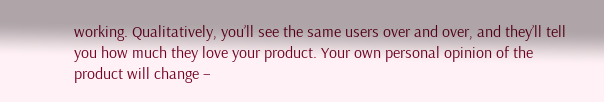working. Qualitatively, you’ll see the same users over and over, and they’ll tell you how much they love your product. Your own personal opinion of the product will change –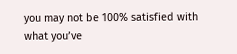you may not be 100% satisfied with what you’ve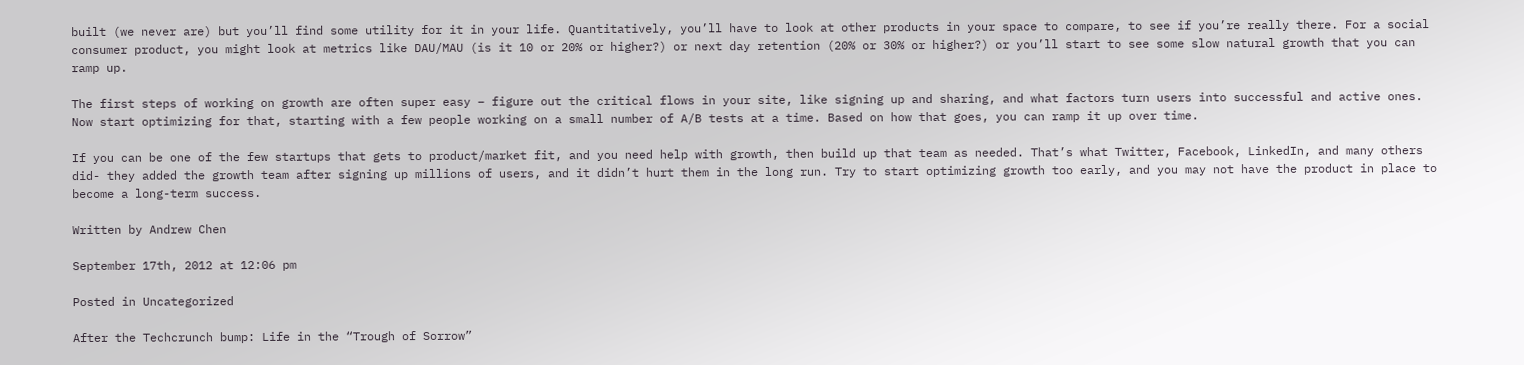built (we never are) but you’ll find some utility for it in your life. Quantitatively, you’ll have to look at other products in your space to compare, to see if you’re really there. For a social consumer product, you might look at metrics like DAU/MAU (is it 10 or 20% or higher?) or next day retention (20% or 30% or higher?) or you’ll start to see some slow natural growth that you can ramp up.

The first steps of working on growth are often super easy – figure out the critical flows in your site, like signing up and sharing, and what factors turn users into successful and active ones. Now start optimizing for that, starting with a few people working on a small number of A/B tests at a time. Based on how that goes, you can ramp it up over time.

If you can be one of the few startups that gets to product/market fit, and you need help with growth, then build up that team as needed. That’s what Twitter, Facebook, LinkedIn, and many others did- they added the growth team after signing up millions of users, and it didn’t hurt them in the long run. Try to start optimizing growth too early, and you may not have the product in place to become a long-term success.

Written by Andrew Chen

September 17th, 2012 at 12:06 pm

Posted in Uncategorized

After the Techcrunch bump: Life in the “Trough of Sorrow”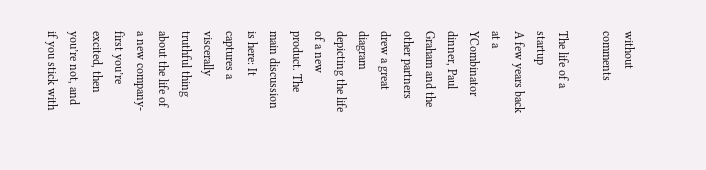without comments

The life of a startup
A few years back at a YCombinator dinner, Paul Graham and the other partners drew a great diagram depicting the life of a new product. The main discussion is here: It captures a viscerally truthful thing about the life of a new company- first you’re excited, then you’re not, and if you stick with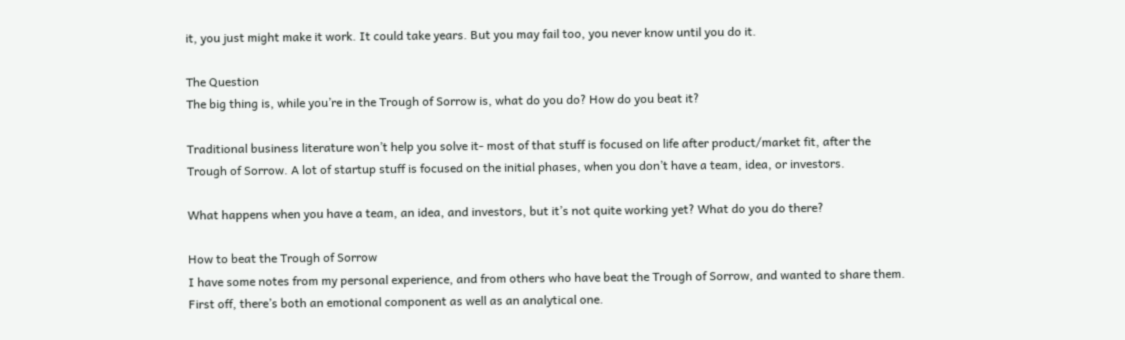it, you just might make it work. It could take years. But you may fail too, you never know until you do it.

The Question
The big thing is, while you’re in the Trough of Sorrow is, what do you do? How do you beat it?

Traditional business literature won’t help you solve it- most of that stuff is focused on life after product/market fit, after the Trough of Sorrow. A lot of startup stuff is focused on the initial phases, when you don’t have a team, idea, or investors.

What happens when you have a team, an idea, and investors, but it’s not quite working yet? What do you do there?

How to beat the Trough of Sorrow
I have some notes from my personal experience, and from others who have beat the Trough of Sorrow, and wanted to share them. First off, there’s both an emotional component as well as an analytical one.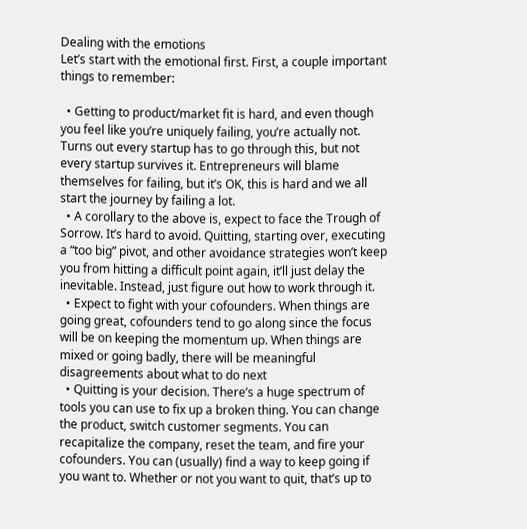Dealing with the emotions
Let’s start with the emotional first. First, a couple important things to remember:

  • Getting to product/market fit is hard, and even though you feel like you’re uniquely failing, you’re actually not. Turns out every startup has to go through this, but not every startup survives it. Entrepreneurs will blame themselves for failing, but it’s OK, this is hard and we all start the journey by failing a lot.
  • A corollary to the above is, expect to face the Trough of Sorrow. It’s hard to avoid. Quitting, starting over, executing a “too big” pivot, and other avoidance strategies won’t keep you from hitting a difficult point again, it’ll just delay the inevitable. Instead, just figure out how to work through it.
  • Expect to fight with your cofounders. When things are going great, cofounders tend to go along since the focus will be on keeping the momentum up. When things are mixed or going badly, there will be meaningful disagreements about what to do next
  • Quitting is your decision. There’s a huge spectrum of tools you can use to fix up a broken thing. You can change the product, switch customer segments. You can recapitalize the company, reset the team, and fire your cofounders. You can (usually) find a way to keep going if you want to. Whether or not you want to quit, that’s up to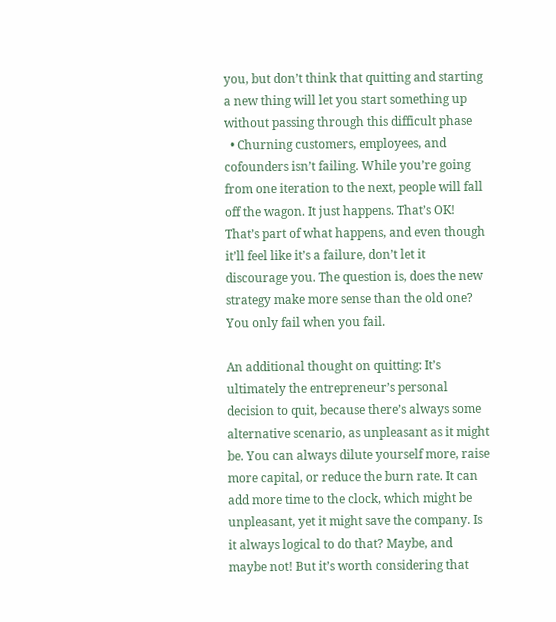you, but don’t think that quitting and starting a new thing will let you start something up without passing through this difficult phase
  • Churning customers, employees, and cofounders isn’t failing. While you’re going from one iteration to the next, people will fall off the wagon. It just happens. That’s OK! That’s part of what happens, and even though it’ll feel like it’s a failure, don’t let it discourage you. The question is, does the new strategy make more sense than the old one? You only fail when you fail.

An additional thought on quitting: It’s ultimately the entrepreneur’s personal decision to quit, because there’s always some alternative scenario, as unpleasant as it might be. You can always dilute yourself more, raise more capital, or reduce the burn rate. It can add more time to the clock, which might be unpleasant, yet it might save the company. Is it always logical to do that? Maybe, and maybe not! But it’s worth considering that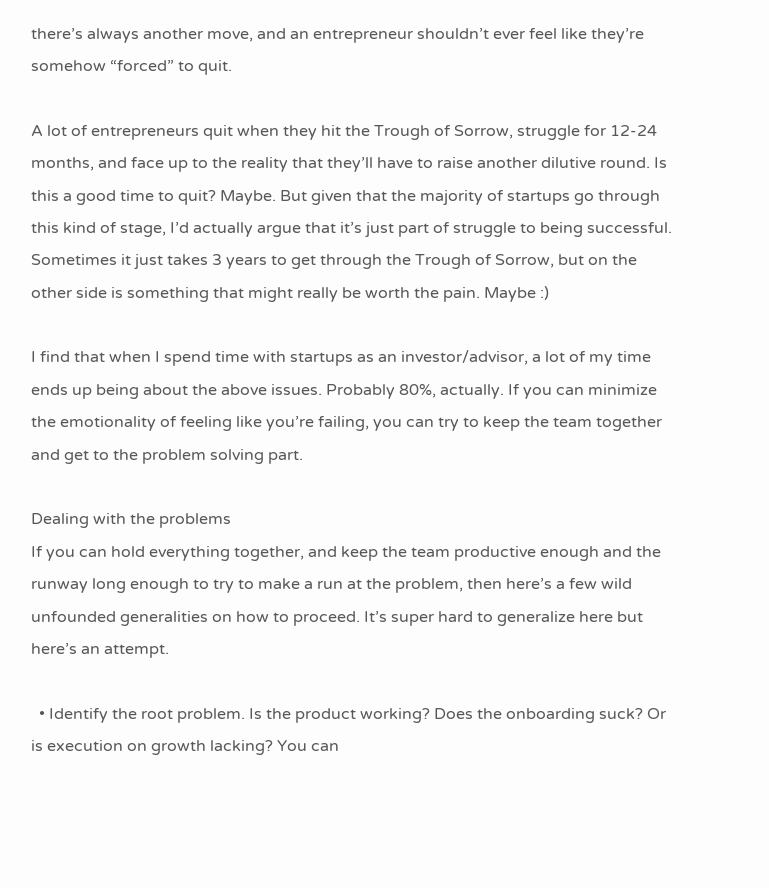there’s always another move, and an entrepreneur shouldn’t ever feel like they’re somehow “forced” to quit.

A lot of entrepreneurs quit when they hit the Trough of Sorrow, struggle for 12-24 months, and face up to the reality that they’ll have to raise another dilutive round. Is this a good time to quit? Maybe. But given that the majority of startups go through this kind of stage, I’d actually argue that it’s just part of struggle to being successful. Sometimes it just takes 3 years to get through the Trough of Sorrow, but on the other side is something that might really be worth the pain. Maybe :)

I find that when I spend time with startups as an investor/advisor, a lot of my time ends up being about the above issues. Probably 80%, actually. If you can minimize the emotionality of feeling like you’re failing, you can try to keep the team together and get to the problem solving part.

Dealing with the problems
If you can hold everything together, and keep the team productive enough and the runway long enough to try to make a run at the problem, then here’s a few wild unfounded generalities on how to proceed. It’s super hard to generalize here but here’s an attempt.

  • Identify the root problem. Is the product working? Does the onboarding suck? Or is execution on growth lacking? You can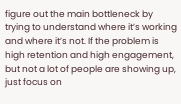figure out the main bottleneck by trying to understand where it’s working and where it’s not. If the problem is high retention and high engagement, but not a lot of people are showing up, just focus on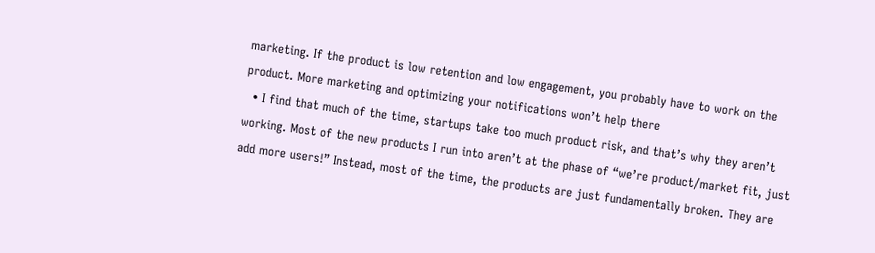marketing. If the product is low retention and low engagement, you probably have to work on the product. More marketing and optimizing your notifications won’t help there
  • I find that much of the time, startups take too much product risk, and that’s why they aren’t working. Most of the new products I run into aren’t at the phase of “we’re product/market fit, just add more users!” Instead, most of the time, the products are just fundamentally broken. They are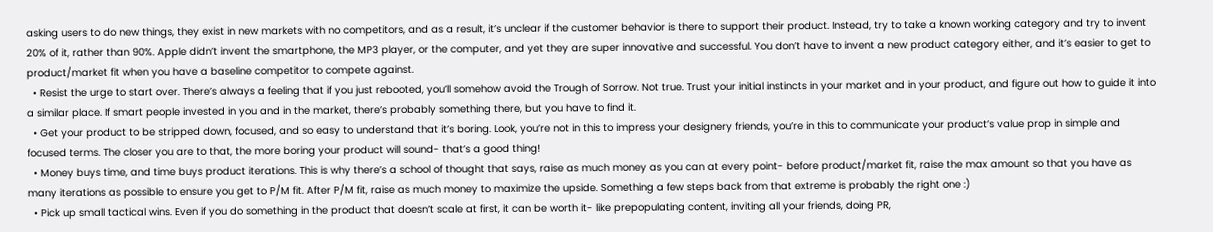asking users to do new things, they exist in new markets with no competitors, and as a result, it’s unclear if the customer behavior is there to support their product. Instead, try to take a known working category and try to invent 20% of it, rather than 90%. Apple didn’t invent the smartphone, the MP3 player, or the computer, and yet they are super innovative and successful. You don’t have to invent a new product category either, and it’s easier to get to product/market fit when you have a baseline competitor to compete against.
  • Resist the urge to start over. There’s always a feeling that if you just rebooted, you’ll somehow avoid the Trough of Sorrow. Not true. Trust your initial instincts in your market and in your product, and figure out how to guide it into a similar place. If smart people invested in you and in the market, there’s probably something there, but you have to find it.
  • Get your product to be stripped down, focused, and so easy to understand that it’s boring. Look, you’re not in this to impress your designery friends, you’re in this to communicate your product’s value prop in simple and focused terms. The closer you are to that, the more boring your product will sound- that’s a good thing!
  • Money buys time, and time buys product iterations. This is why there’s a school of thought that says, raise as much money as you can at every point- before product/market fit, raise the max amount so that you have as many iterations as possible to ensure you get to P/M fit. After P/M fit, raise as much money to maximize the upside. Something a few steps back from that extreme is probably the right one :)
  • Pick up small tactical wins. Even if you do something in the product that doesn’t scale at first, it can be worth it- like prepopulating content, inviting all your friends, doing PR,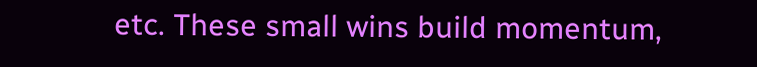etc. These small wins build momentum,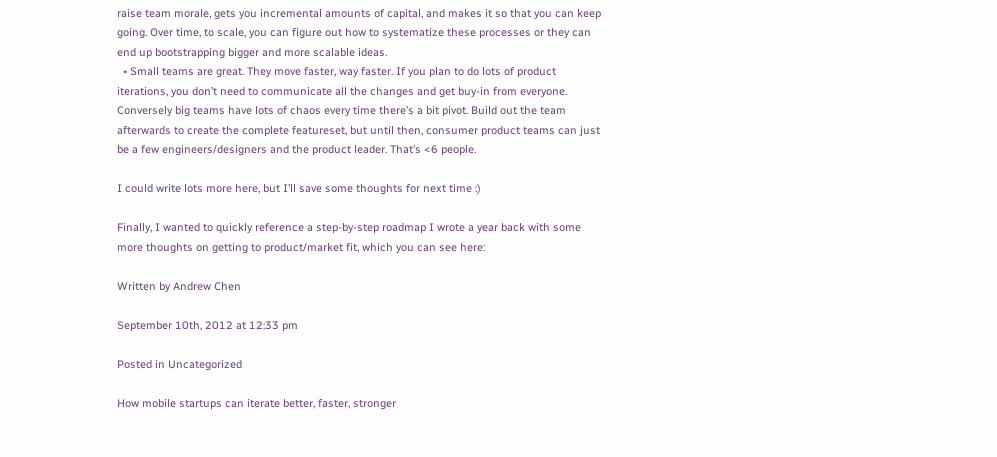raise team morale, gets you incremental amounts of capital, and makes it so that you can keep going. Over time, to scale, you can figure out how to systematize these processes or they can end up bootstrapping bigger and more scalable ideas.
  • Small teams are great. They move faster, way faster. If you plan to do lots of product iterations, you don’t need to communicate all the changes and get buy-in from everyone. Conversely big teams have lots of chaos every time there’s a bit pivot. Build out the team afterwards to create the complete featureset, but until then, consumer product teams can just be a few engineers/designers and the product leader. That’s <6 people.

I could write lots more here, but I’ll save some thoughts for next time :)

Finally, I wanted to quickly reference a step-by-step roadmap I wrote a year back with some more thoughts on getting to product/market fit, which you can see here:

Written by Andrew Chen

September 10th, 2012 at 12:33 pm

Posted in Uncategorized

How mobile startups can iterate better, faster, stronger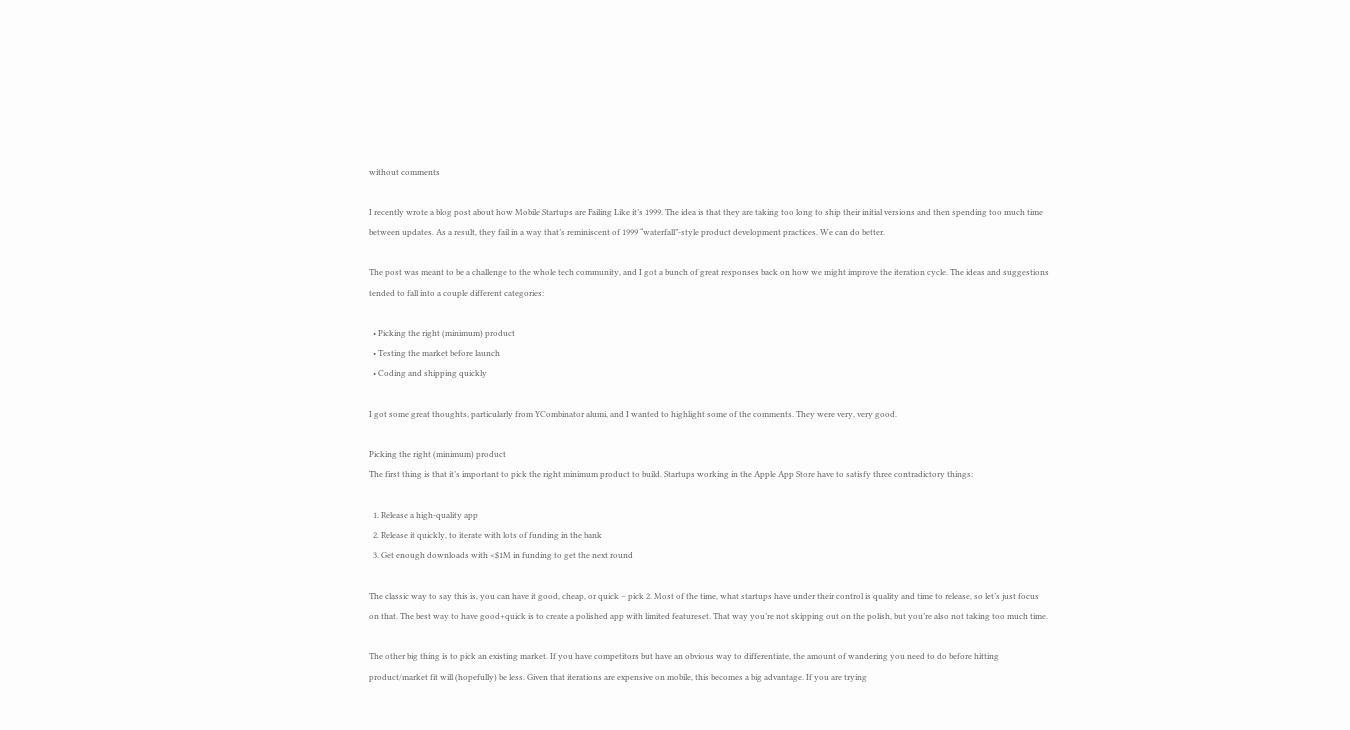without comments

I recently wrote a blog post about how Mobile Startups are Failing Like it’s 1999. The idea is that they are taking too long to ship their initial versions and then spending too much time between updates. As a result, they fail in a way that’s reminiscent of 1999 “waterfall”-style product development practices. We can do better.

The post was meant to be a challenge to the whole tech community, and I got a bunch of great responses back on how we might improve the iteration cycle. The ideas and suggestions tended to fall into a couple different categories:

  • Picking the right (minimum) product
  • Testing the market before launch
  • Coding and shipping quickly

I got some great thoughts, particularly from YCombinator alumi, and I wanted to highlight some of the comments. They were very, very good.

Picking the right (minimum) product
The first thing is that it’s important to pick the right minimum product to build. Startups working in the Apple App Store have to satisfy three contradictory things:

  1. Release a high-quality app
  2. Release it quickly, to iterate with lots of funding in the bank
  3. Get enough downloads with <$1M in funding to get the next round

The classic way to say this is, you can have it good, cheap, or quick – pick 2. Most of the time, what startups have under their control is quality and time to release, so let’s just focus on that. The best way to have good+quick is to create a polished app with limited featureset. That way you’re not skipping out on the polish, but you’re also not taking too much time.

The other big thing is to pick an existing market. If you have competitors but have an obvious way to differentiate, the amount of wandering you need to do before hitting product/market fit will (hopefully) be less. Given that iterations are expensive on mobile, this becomes a big advantage. If you are trying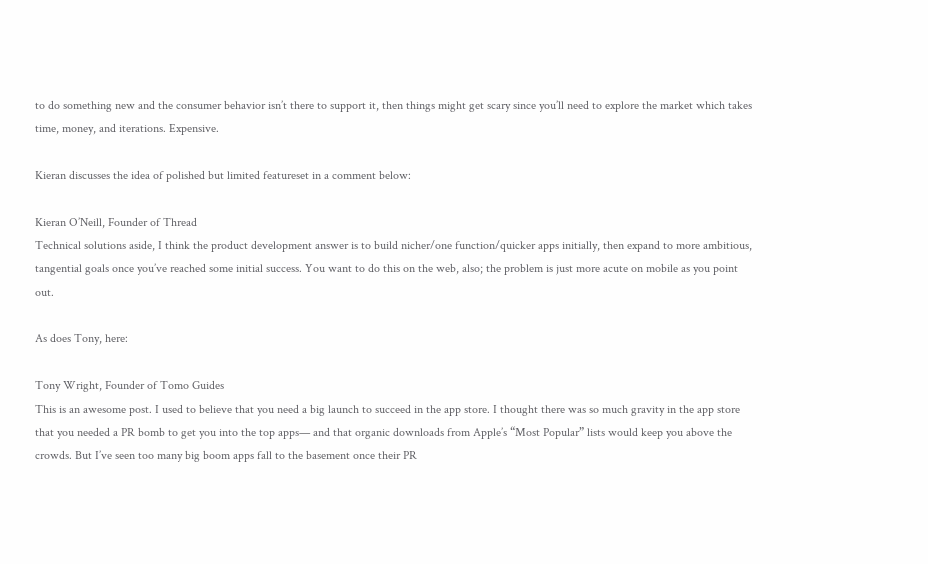to do something new and the consumer behavior isn’t there to support it, then things might get scary since you’ll need to explore the market which takes time, money, and iterations. Expensive.

Kieran discusses the idea of polished but limited featureset in a comment below:

Kieran O’Neill, Founder of Thread
Technical solutions aside, I think the product development answer is to build nicher/one function/quicker apps initially, then expand to more ambitious, tangential goals once you’ve reached some initial success. You want to do this on the web, also; the problem is just more acute on mobile as you point out.

As does Tony, here:

Tony Wright, Founder of Tomo Guides
This is an awesome post. I used to believe that you need a big launch to succeed in the app store. I thought there was so much gravity in the app store that you needed a PR bomb to get you into the top apps— and that organic downloads from Apple’s “Most Popular” lists would keep you above the crowds. But I’ve seen too many big boom apps fall to the basement once their PR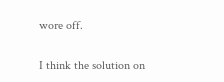wore off.

I think the solution on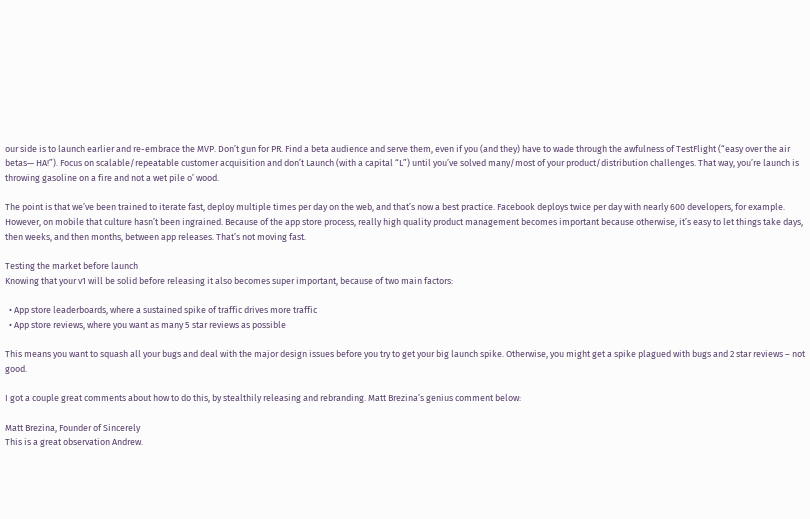our side is to launch earlier and re-embrace the MVP. Don’t gun for PR. Find a beta audience and serve them, even if you (and they) have to wade through the awfulness of TestFlight (“easy over the air betas— HA!”). Focus on scalable/repeatable customer acquisition and don’t Launch (with a capital “L”) until you’ve solved many/most of your product/distribution challenges. That way, you’re launch is throwing gasoline on a fire and not a wet pile o’ wood.

The point is that we’ve been trained to iterate fast, deploy multiple times per day on the web, and that’s now a best practice. Facebook deploys twice per day with nearly 600 developers, for example. However, on mobile that culture hasn’t been ingrained. Because of the app store process, really high quality product management becomes important because otherwise, it’s easy to let things take days, then weeks, and then months, between app releases. That’s not moving fast.

Testing the market before launch
Knowing that your v1 will be solid before releasing it also becomes super important, because of two main factors:

  • App store leaderboards, where a sustained spike of traffic drives more traffic
  • App store reviews, where you want as many 5 star reviews as possible

This means you want to squash all your bugs and deal with the major design issues before you try to get your big launch spike. Otherwise, you might get a spike plagued with bugs and 2 star reviews – not good.

I got a couple great comments about how to do this, by stealthily releasing and rebranding. Matt Brezina’s genius comment below:

Matt Brezina, Founder of Sincerely
This is a great observation Andrew.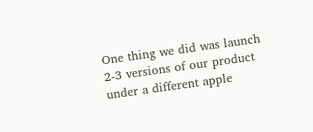One thing we did was launch 2-3 versions of our product under a different apple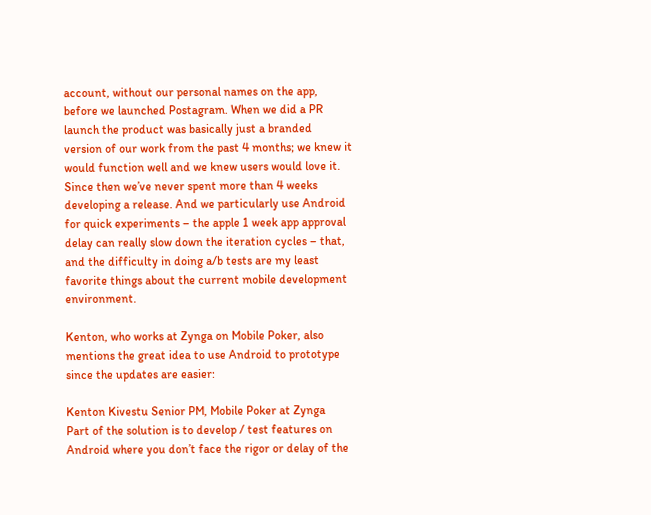account, without our personal names on the app, before we launched Postagram. When we did a PR launch the product was basically just a branded version of our work from the past 4 months; we knew it would function well and we knew users would love it. Since then we’ve never spent more than 4 weeks developing a release. And we particularly use Android for quick experiments – the apple 1 week app approval delay can really slow down the iteration cycles – that, and the difficulty in doing a/b tests are my least favorite things about the current mobile development environment.

Kenton, who works at Zynga on Mobile Poker, also mentions the great idea to use Android to prototype since the updates are easier:

Kenton Kivestu Senior PM, Mobile Poker at Zynga
Part of the solution is to develop / test features on Android where you don’t face the rigor or delay of the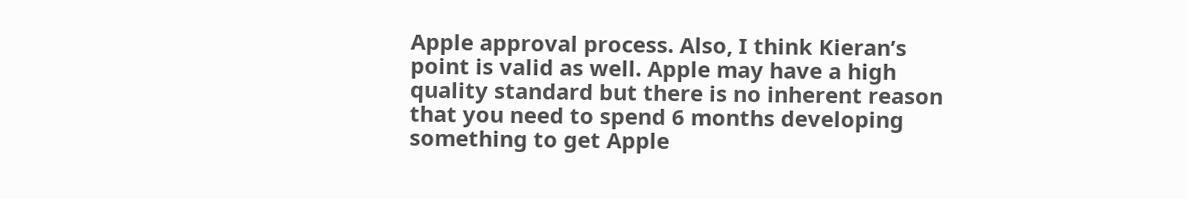Apple approval process. Also, I think Kieran’s point is valid as well. Apple may have a high quality standard but there is no inherent reason that you need to spend 6 months developing something to get Apple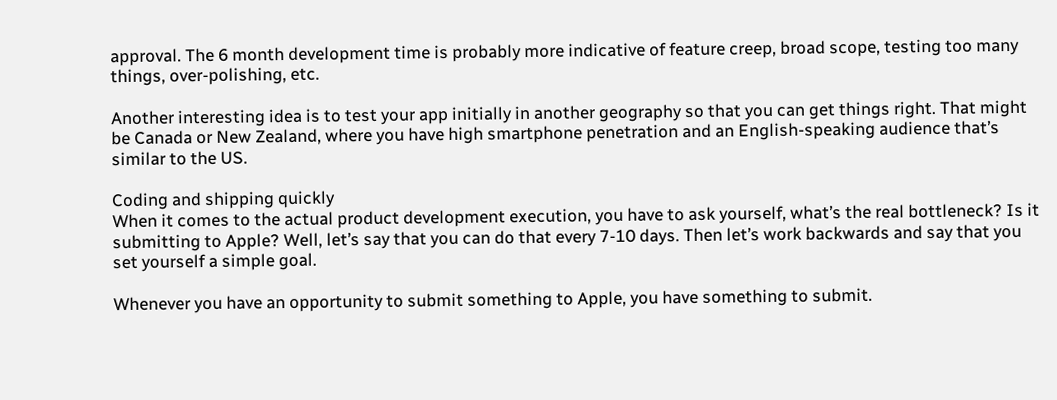approval. The 6 month development time is probably more indicative of feature creep, broad scope, testing too many things, over-polishing, etc.

Another interesting idea is to test your app initially in another geography so that you can get things right. That might be Canada or New Zealand, where you have high smartphone penetration and an English-speaking audience that’s similar to the US.

Coding and shipping quickly
When it comes to the actual product development execution, you have to ask yourself, what’s the real bottleneck? Is it submitting to Apple? Well, let’s say that you can do that every 7-10 days. Then let’s work backwards and say that you set yourself a simple goal.

Whenever you have an opportunity to submit something to Apple, you have something to submit.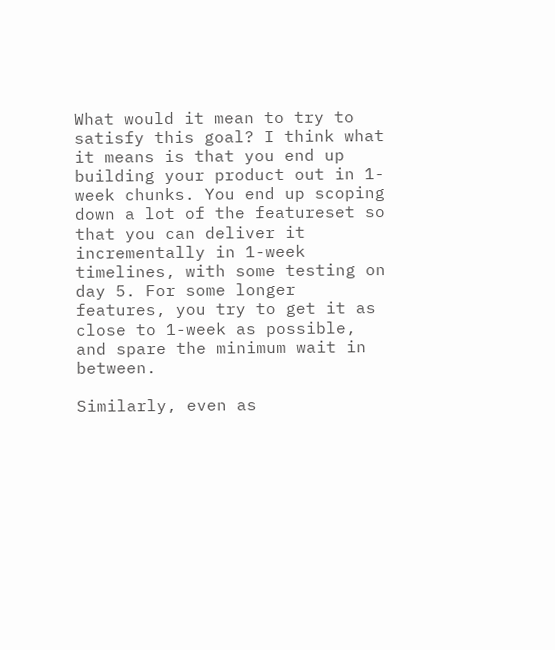What would it mean to try to satisfy this goal? I think what it means is that you end up building your product out in 1-week chunks. You end up scoping down a lot of the featureset so that you can deliver it incrementally in 1-week timelines, with some testing on day 5. For some longer features, you try to get it as close to 1-week as possible, and spare the minimum wait in between.

Similarly, even as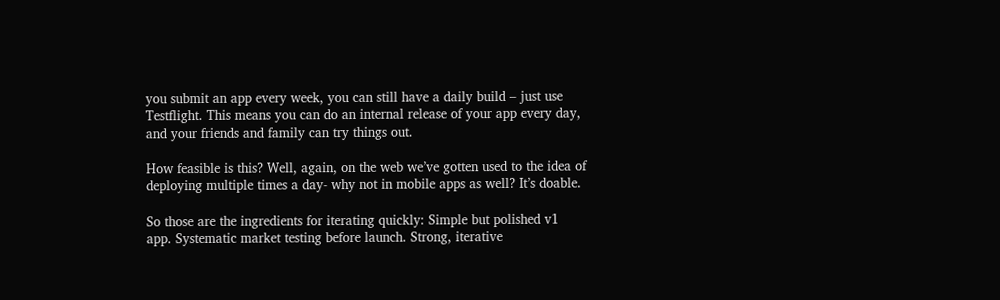you submit an app every week, you can still have a daily build – just use Testflight. This means you can do an internal release of your app every day, and your friends and family can try things out.

How feasible is this? Well, again, on the web we’ve gotten used to the idea of deploying multiple times a day- why not in mobile apps as well? It’s doable.

So those are the ingredients for iterating quickly: Simple but polished v1 app. Systematic market testing before launch. Strong, iterative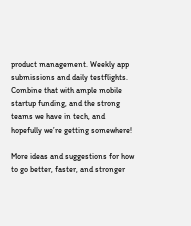product management. Weekly app submissions and daily testflights. Combine that with ample mobile startup funding, and the strong teams we have in tech, and hopefully we’re getting somewhere!

More ideas and suggestions for how to go better, faster, and stronger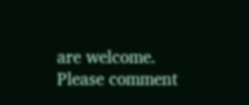are welcome. Please comment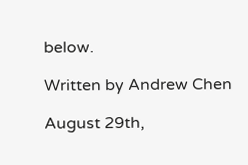below.

Written by Andrew Chen

August 29th,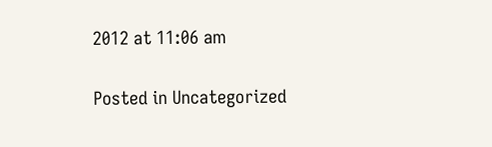2012 at 11:06 am

Posted in Uncategorized